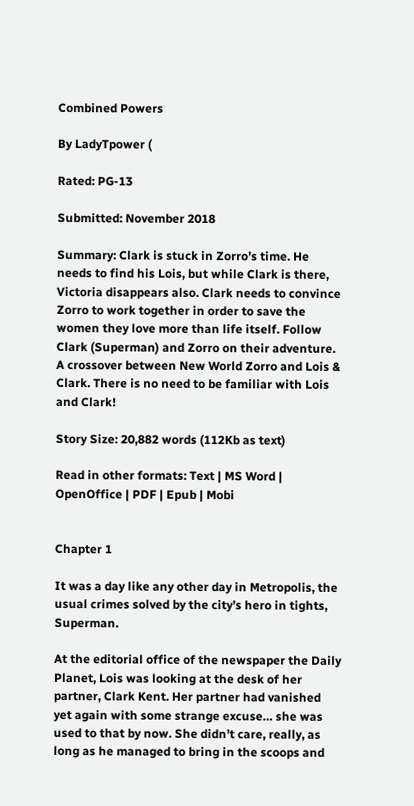Combined Powers

By LadyTpower (

Rated: PG-13

Submitted: November 2018

Summary: Clark is stuck in Zorro’s time. He needs to find his Lois, but while Clark is there, Victoria disappears also. Clark needs to convince Zorro to work together in order to save the women they love more than life itself. Follow Clark (Superman) and Zorro on their adventure. A crossover between New World Zorro and Lois & Clark. There is no need to be familiar with Lois and Clark!

Story Size: 20,882 words (112Kb as text)

Read in other formats: Text | MS Word | OpenOffice | PDF | Epub | Mobi


Chapter 1

It was a day like any other day in Metropolis, the usual crimes solved by the city’s hero in tights, Superman.

At the editorial office of the newspaper the Daily Planet, Lois was looking at the desk of her partner, Clark Kent. Her partner had vanished yet again with some strange excuse… she was used to that by now. She didn’t care, really, as long as he managed to bring in the scoops and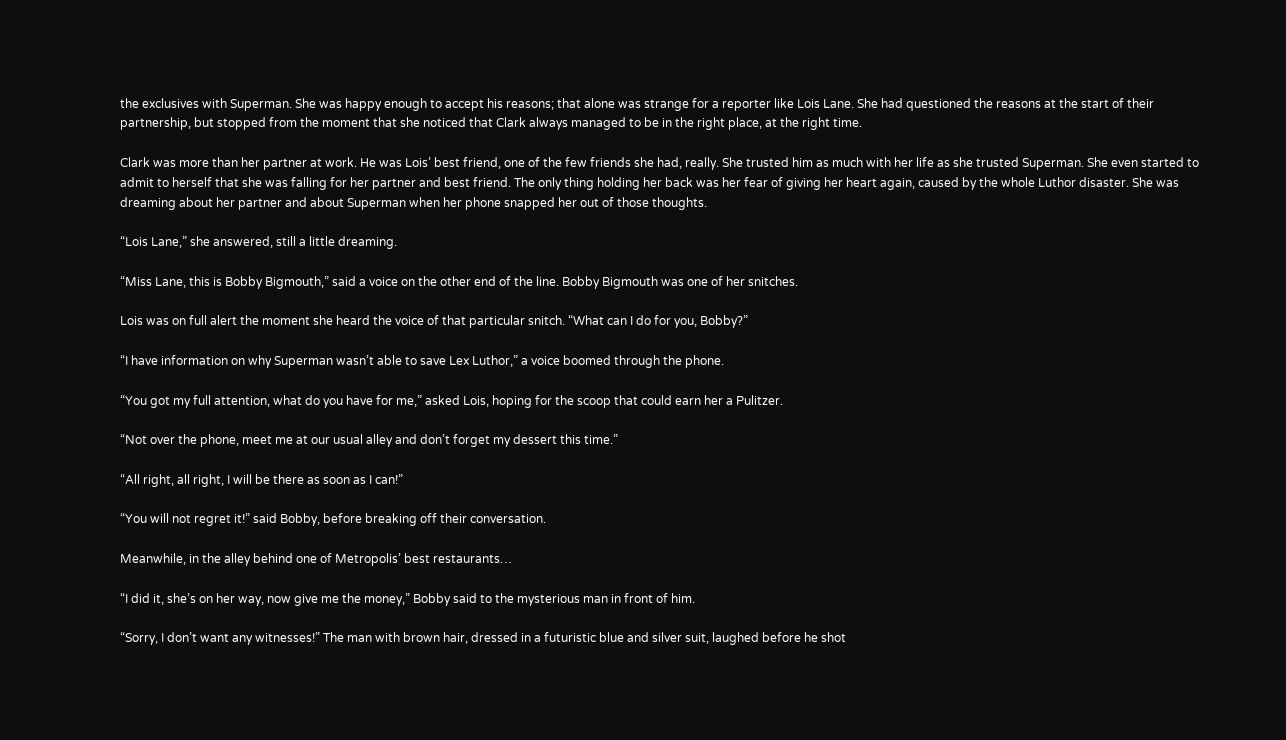the exclusives with Superman. She was happy enough to accept his reasons; that alone was strange for a reporter like Lois Lane. She had questioned the reasons at the start of their partnership, but stopped from the moment that she noticed that Clark always managed to be in the right place, at the right time.

Clark was more than her partner at work. He was Lois’ best friend, one of the few friends she had, really. She trusted him as much with her life as she trusted Superman. She even started to admit to herself that she was falling for her partner and best friend. The only thing holding her back was her fear of giving her heart again, caused by the whole Luthor disaster. She was dreaming about her partner and about Superman when her phone snapped her out of those thoughts.

“Lois Lane,” she answered, still a little dreaming.

“Miss Lane, this is Bobby Bigmouth,” said a voice on the other end of the line. Bobby Bigmouth was one of her snitches.

Lois was on full alert the moment she heard the voice of that particular snitch. “What can I do for you, Bobby?”

“I have information on why Superman wasn’t able to save Lex Luthor,” a voice boomed through the phone.

“You got my full attention, what do you have for me,” asked Lois, hoping for the scoop that could earn her a Pulitzer.

“Not over the phone, meet me at our usual alley and don’t forget my dessert this time.”

“All right, all right, I will be there as soon as I can!”

“You will not regret it!” said Bobby, before breaking off their conversation.

Meanwhile, in the alley behind one of Metropolis’ best restaurants…

“I did it, she’s on her way, now give me the money,” Bobby said to the mysterious man in front of him.

“Sorry, I don’t want any witnesses!” The man with brown hair, dressed in a futuristic blue and silver suit, laughed before he shot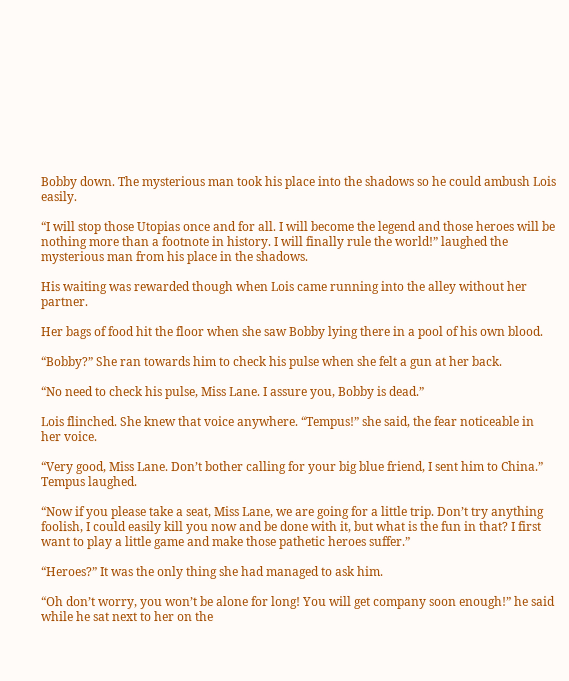Bobby down. The mysterious man took his place into the shadows so he could ambush Lois easily.

“I will stop those Utopias once and for all. I will become the legend and those heroes will be nothing more than a footnote in history. I will finally rule the world!” laughed the mysterious man from his place in the shadows.

His waiting was rewarded though when Lois came running into the alley without her partner.

Her bags of food hit the floor when she saw Bobby lying there in a pool of his own blood.

“Bobby?” She ran towards him to check his pulse when she felt a gun at her back.

“No need to check his pulse, Miss Lane. I assure you, Bobby is dead.”

Lois flinched. She knew that voice anywhere. “Tempus!” she said, the fear noticeable in her voice.

“Very good, Miss Lane. Don’t bother calling for your big blue friend, I sent him to China.” Tempus laughed.

“Now if you please take a seat, Miss Lane, we are going for a little trip. Don’t try anything foolish, I could easily kill you now and be done with it, but what is the fun in that? I first want to play a little game and make those pathetic heroes suffer.”

“Heroes?” It was the only thing she had managed to ask him.

“Oh don’t worry, you won’t be alone for long! You will get company soon enough!” he said while he sat next to her on the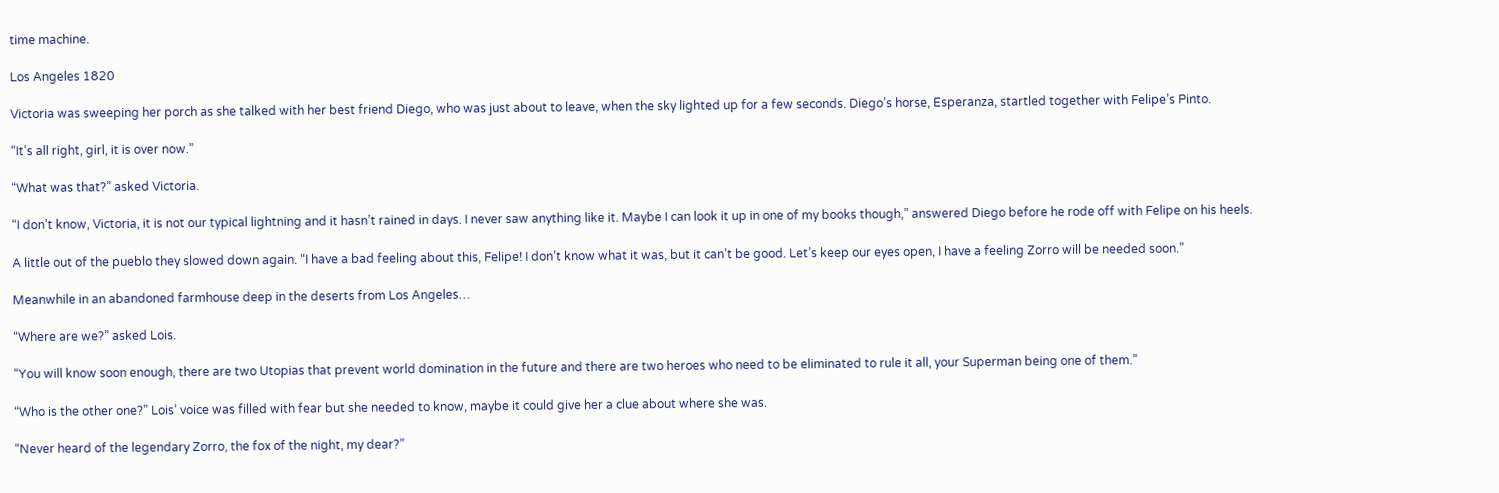time machine.

Los Angeles 1820

Victoria was sweeping her porch as she talked with her best friend Diego, who was just about to leave, when the sky lighted up for a few seconds. Diego’s horse, Esperanza, startled together with Felipe’s Pinto.

“It’s all right, girl, it is over now.”

“What was that?” asked Victoria.

“I don’t know, Victoria, it is not our typical lightning and it hasn’t rained in days. I never saw anything like it. Maybe I can look it up in one of my books though,” answered Diego before he rode off with Felipe on his heels.

A little out of the pueblo they slowed down again. “I have a bad feeling about this, Felipe! I don’t know what it was, but it can’t be good. Let’s keep our eyes open, I have a feeling Zorro will be needed soon.”

Meanwhile in an abandoned farmhouse deep in the deserts from Los Angeles…

“Where are we?” asked Lois.

“You will know soon enough, there are two Utopias that prevent world domination in the future and there are two heroes who need to be eliminated to rule it all, your Superman being one of them.”

“Who is the other one?” Lois’ voice was filled with fear but she needed to know, maybe it could give her a clue about where she was.

“Never heard of the legendary Zorro, the fox of the night, my dear?”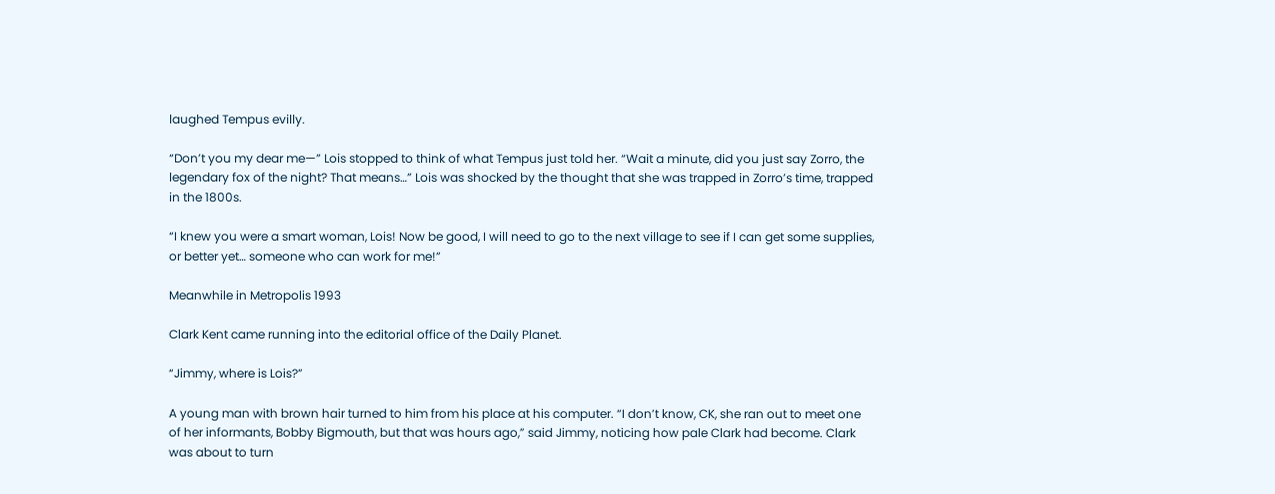laughed Tempus evilly.

“Don’t you my dear me—” Lois stopped to think of what Tempus just told her. “Wait a minute, did you just say Zorro, the legendary fox of the night? That means…” Lois was shocked by the thought that she was trapped in Zorro’s time, trapped in the 1800s.

“I knew you were a smart woman, Lois! Now be good, I will need to go to the next village to see if I can get some supplies, or better yet… someone who can work for me!”

Meanwhile in Metropolis 1993

Clark Kent came running into the editorial office of the Daily Planet.

“Jimmy, where is Lois?”

A young man with brown hair turned to him from his place at his computer. “I don’t know, CK, she ran out to meet one of her informants, Bobby Bigmouth, but that was hours ago,” said Jimmy, noticing how pale Clark had become. Clark was about to turn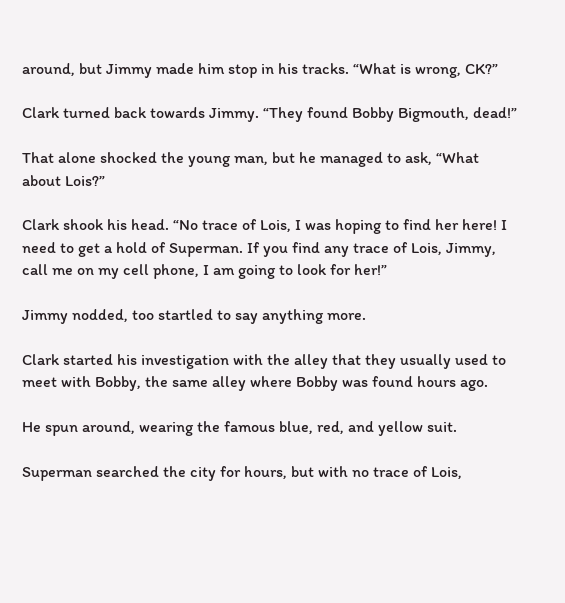around, but Jimmy made him stop in his tracks. “What is wrong, CK?”

Clark turned back towards Jimmy. “They found Bobby Bigmouth, dead!”

That alone shocked the young man, but he managed to ask, “What about Lois?”

Clark shook his head. “No trace of Lois, I was hoping to find her here! I need to get a hold of Superman. If you find any trace of Lois, Jimmy, call me on my cell phone, I am going to look for her!”

Jimmy nodded, too startled to say anything more.

Clark started his investigation with the alley that they usually used to meet with Bobby, the same alley where Bobby was found hours ago.

He spun around, wearing the famous blue, red, and yellow suit.

Superman searched the city for hours, but with no trace of Lois,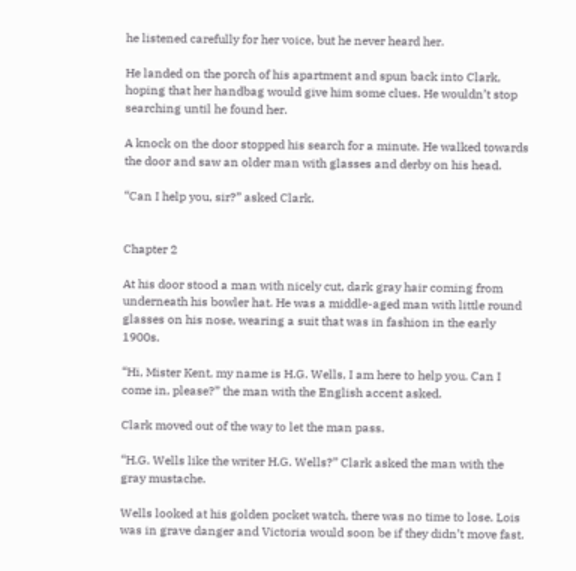he listened carefully for her voice, but he never heard her.

He landed on the porch of his apartment and spun back into Clark, hoping that her handbag would give him some clues. He wouldn’t stop searching until he found her.

A knock on the door stopped his search for a minute. He walked towards the door and saw an older man with glasses and derby on his head.

“Can I help you, sir?” asked Clark.


Chapter 2

At his door stood a man with nicely cut, dark gray hair coming from underneath his bowler hat. He was a middle-aged man with little round glasses on his nose, wearing a suit that was in fashion in the early 1900s.

“Hi, Mister Kent, my name is H.G. Wells, I am here to help you. Can I come in, please?” the man with the English accent asked.

Clark moved out of the way to let the man pass.

“H.G. Wells like the writer H.G. Wells?” Clark asked the man with the gray mustache.

Wells looked at his golden pocket watch, there was no time to lose. Lois was in grave danger and Victoria would soon be if they didn’t move fast.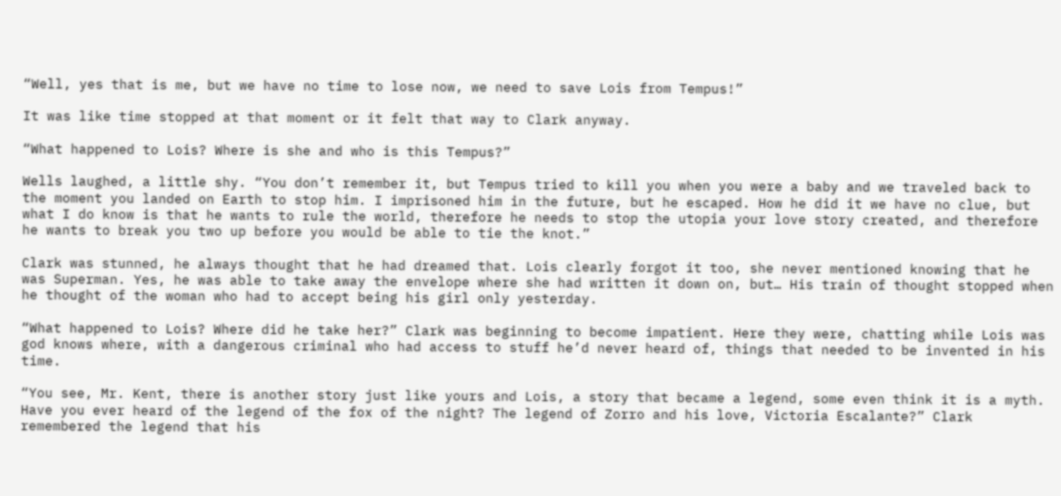“Well, yes that is me, but we have no time to lose now, we need to save Lois from Tempus!”

It was like time stopped at that moment or it felt that way to Clark anyway.

“What happened to Lois? Where is she and who is this Tempus?”

Wells laughed, a little shy. “You don’t remember it, but Tempus tried to kill you when you were a baby and we traveled back to the moment you landed on Earth to stop him. I imprisoned him in the future, but he escaped. How he did it we have no clue, but what I do know is that he wants to rule the world, therefore he needs to stop the utopia your love story created, and therefore he wants to break you two up before you would be able to tie the knot.”

Clark was stunned, he always thought that he had dreamed that. Lois clearly forgot it too, she never mentioned knowing that he was Superman. Yes, he was able to take away the envelope where she had written it down on, but… His train of thought stopped when he thought of the woman who had to accept being his girl only yesterday.

“What happened to Lois? Where did he take her?” Clark was beginning to become impatient. Here they were, chatting while Lois was god knows where, with a dangerous criminal who had access to stuff he’d never heard of, things that needed to be invented in his time.

“You see, Mr. Kent, there is another story just like yours and Lois, a story that became a legend, some even think it is a myth. Have you ever heard of the legend of the fox of the night? The legend of Zorro and his love, Victoria Escalante?” Clark remembered the legend that his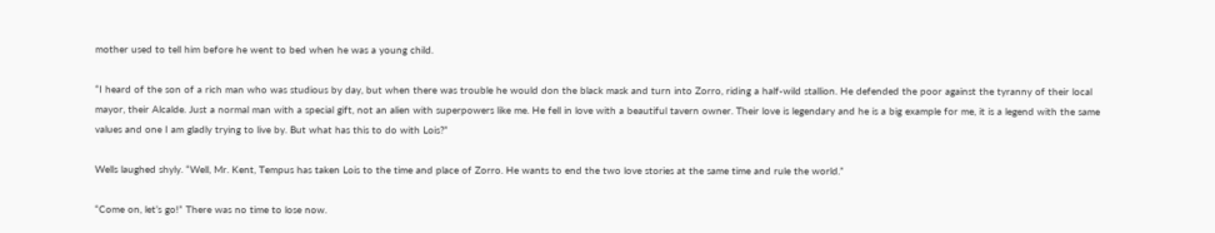mother used to tell him before he went to bed when he was a young child.

“I heard of the son of a rich man who was studious by day, but when there was trouble he would don the black mask and turn into Zorro, riding a half-wild stallion. He defended the poor against the tyranny of their local mayor, their Alcalde. Just a normal man with a special gift, not an alien with superpowers like me. He fell in love with a beautiful tavern owner. Their love is legendary and he is a big example for me, it is a legend with the same values and one I am gladly trying to live by. But what has this to do with Lois?”

Wells laughed shyly. “Well, Mr. Kent, Tempus has taken Lois to the time and place of Zorro. He wants to end the two love stories at the same time and rule the world.”

“Come on, let’s go!” There was no time to lose now.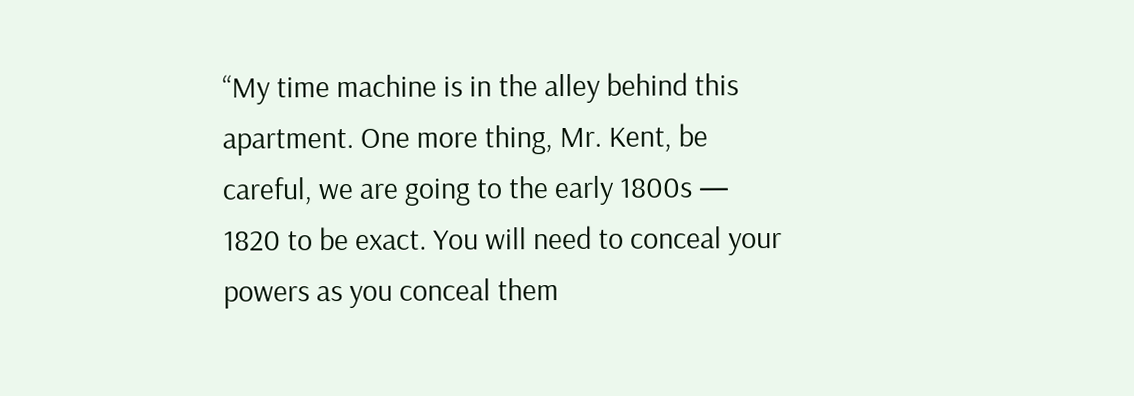“My time machine is in the alley behind this apartment. One more thing, Mr. Kent, be careful, we are going to the early 1800s — 1820 to be exact. You will need to conceal your powers as you conceal them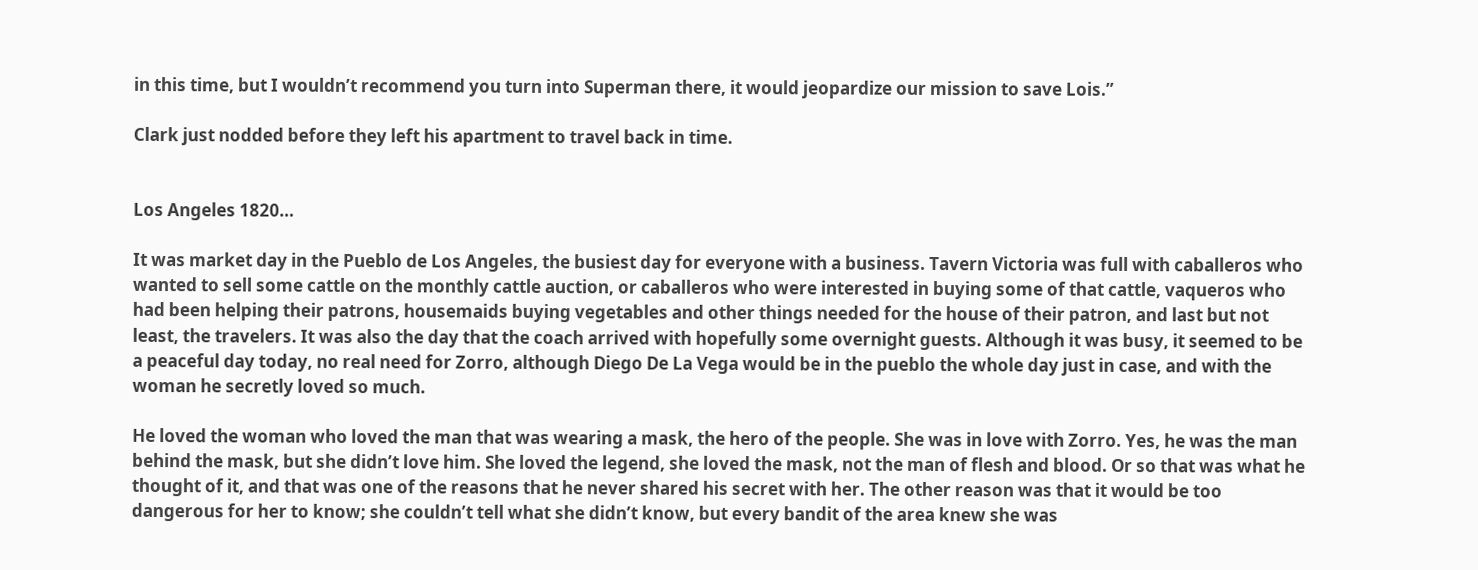in this time, but I wouldn’t recommend you turn into Superman there, it would jeopardize our mission to save Lois.”

Clark just nodded before they left his apartment to travel back in time.


Los Angeles 1820…

It was market day in the Pueblo de Los Angeles, the busiest day for everyone with a business. Tavern Victoria was full with caballeros who wanted to sell some cattle on the monthly cattle auction, or caballeros who were interested in buying some of that cattle, vaqueros who had been helping their patrons, housemaids buying vegetables and other things needed for the house of their patron, and last but not least, the travelers. It was also the day that the coach arrived with hopefully some overnight guests. Although it was busy, it seemed to be a peaceful day today, no real need for Zorro, although Diego De La Vega would be in the pueblo the whole day just in case, and with the woman he secretly loved so much.

He loved the woman who loved the man that was wearing a mask, the hero of the people. She was in love with Zorro. Yes, he was the man behind the mask, but she didn’t love him. She loved the legend, she loved the mask, not the man of flesh and blood. Or so that was what he thought of it, and that was one of the reasons that he never shared his secret with her. The other reason was that it would be too dangerous for her to know; she couldn’t tell what she didn’t know, but every bandit of the area knew she was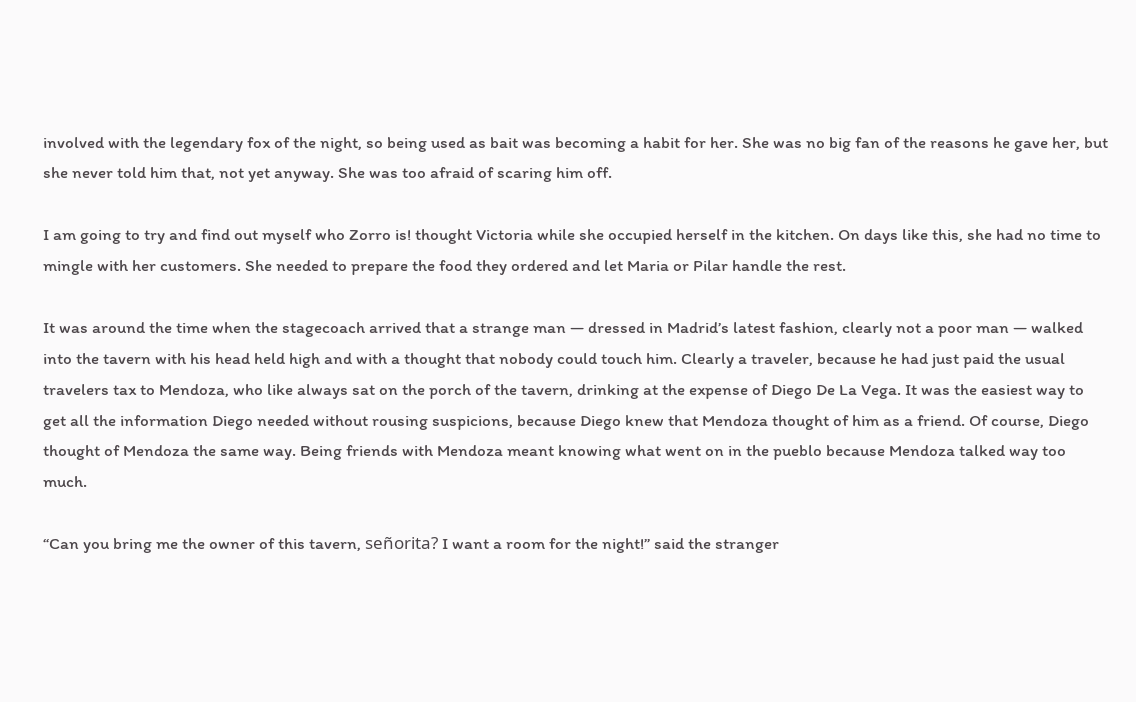involved with the legendary fox of the night, so being used as bait was becoming a habit for her. She was no big fan of the reasons he gave her, but she never told him that, not yet anyway. She was too afraid of scaring him off.

I am going to try and find out myself who Zorro is! thought Victoria while she occupied herself in the kitchen. On days like this, she had no time to mingle with her customers. She needed to prepare the food they ordered and let Maria or Pilar handle the rest.

It was around the time when the stagecoach arrived that a strange man — dressed in Madrid’s latest fashion, clearly not a poor man — walked into the tavern with his head held high and with a thought that nobody could touch him. Clearly a traveler, because he had just paid the usual travelers tax to Mendoza, who like always sat on the porch of the tavern, drinking at the expense of Diego De La Vega. It was the easiest way to get all the information Diego needed without rousing suspicions, because Diego knew that Mendoza thought of him as a friend. Of course, Diego thought of Mendoza the same way. Being friends with Mendoza meant knowing what went on in the pueblo because Mendoza talked way too much.

“Can you bring me the owner of this tavern, señorita? I want a room for the night!” said the stranger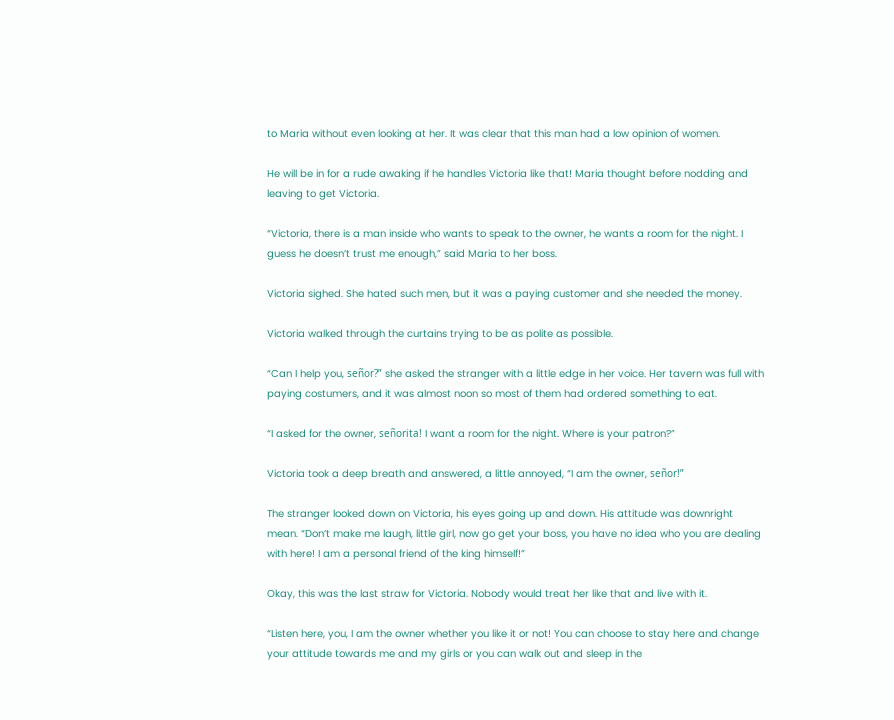to Maria without even looking at her. It was clear that this man had a low opinion of women.

He will be in for a rude awaking if he handles Victoria like that! Maria thought before nodding and leaving to get Victoria.

“Victoria, there is a man inside who wants to speak to the owner, he wants a room for the night. I guess he doesn’t trust me enough,” said Maria to her boss.

Victoria sighed. She hated such men, but it was a paying customer and she needed the money.

Victoria walked through the curtains trying to be as polite as possible.

“Can I help you, señor?” she asked the stranger with a little edge in her voice. Her tavern was full with paying costumers, and it was almost noon so most of them had ordered something to eat.

“I asked for the owner, señorita! I want a room for the night. Where is your patron?”

Victoria took a deep breath and answered, a little annoyed, “I am the owner, señor!”

The stranger looked down on Victoria, his eyes going up and down. His attitude was downright mean. “Don’t make me laugh, little girl, now go get your boss, you have no idea who you are dealing with here! I am a personal friend of the king himself!”

Okay, this was the last straw for Victoria. Nobody would treat her like that and live with it.

“Listen here, you, I am the owner whether you like it or not! You can choose to stay here and change your attitude towards me and my girls or you can walk out and sleep in the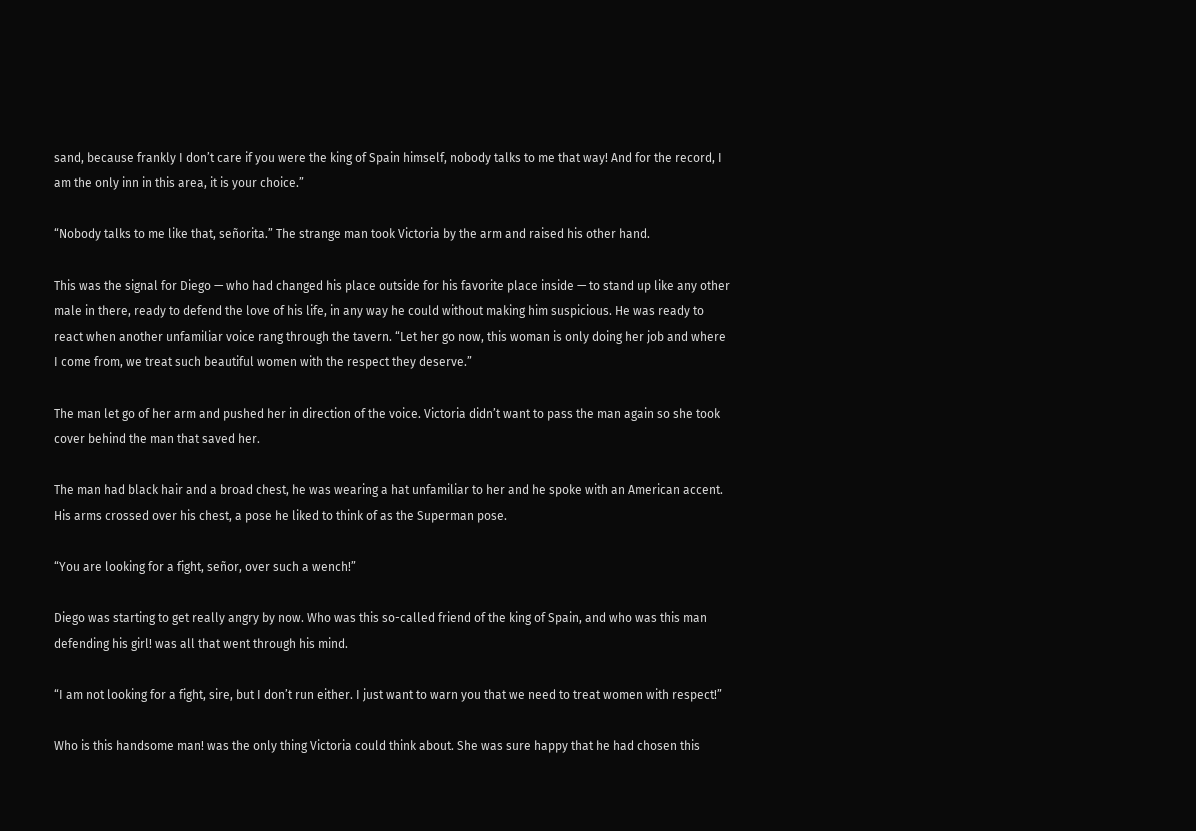sand, because frankly I don’t care if you were the king of Spain himself, nobody talks to me that way! And for the record, I am the only inn in this area, it is your choice.”

“Nobody talks to me like that, señorita.” The strange man took Victoria by the arm and raised his other hand.

This was the signal for Diego — who had changed his place outside for his favorite place inside — to stand up like any other male in there, ready to defend the love of his life, in any way he could without making him suspicious. He was ready to react when another unfamiliar voice rang through the tavern. “Let her go now, this woman is only doing her job and where I come from, we treat such beautiful women with the respect they deserve.”

The man let go of her arm and pushed her in direction of the voice. Victoria didn’t want to pass the man again so she took cover behind the man that saved her.

The man had black hair and a broad chest, he was wearing a hat unfamiliar to her and he spoke with an American accent. His arms crossed over his chest, a pose he liked to think of as the Superman pose.

“You are looking for a fight, señor, over such a wench!”

Diego was starting to get really angry by now. Who was this so-called friend of the king of Spain, and who was this man defending his girl! was all that went through his mind.

“I am not looking for a fight, sire, but I don’t run either. I just want to warn you that we need to treat women with respect!”

Who is this handsome man! was the only thing Victoria could think about. She was sure happy that he had chosen this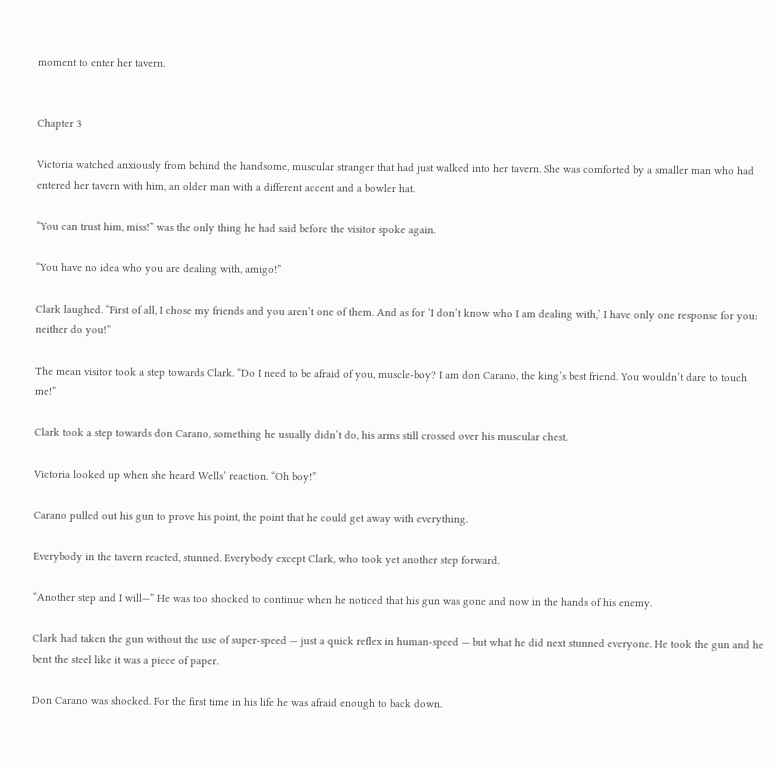moment to enter her tavern.


Chapter 3

Victoria watched anxiously from behind the handsome, muscular stranger that had just walked into her tavern. She was comforted by a smaller man who had entered her tavern with him, an older man with a different accent and a bowler hat.

“You can trust him, miss!” was the only thing he had said before the visitor spoke again.

“You have no idea who you are dealing with, amigo!”

Clark laughed. “First of all, I chose my friends and you aren’t one of them. And as for ‘I don’t know who I am dealing with,’ I have only one response for you: neither do you!”

The mean visitor took a step towards Clark. “Do I need to be afraid of you, muscle-boy? I am don Carano, the king’s best friend. You wouldn’t dare to touch me!”

Clark took a step towards don Carano, something he usually didn’t do, his arms still crossed over his muscular chest.

Victoria looked up when she heard Wells’ reaction. “Oh boy!”

Carano pulled out his gun to prove his point, the point that he could get away with everything.

Everybody in the tavern reacted, stunned. Everybody except Clark, who took yet another step forward.

“Another step and I will—” He was too shocked to continue when he noticed that his gun was gone and now in the hands of his enemy.

Clark had taken the gun without the use of super-speed — just a quick reflex in human-speed — but what he did next stunned everyone. He took the gun and he bent the steel like it was a piece of paper.

Don Carano was shocked. For the first time in his life he was afraid enough to back down.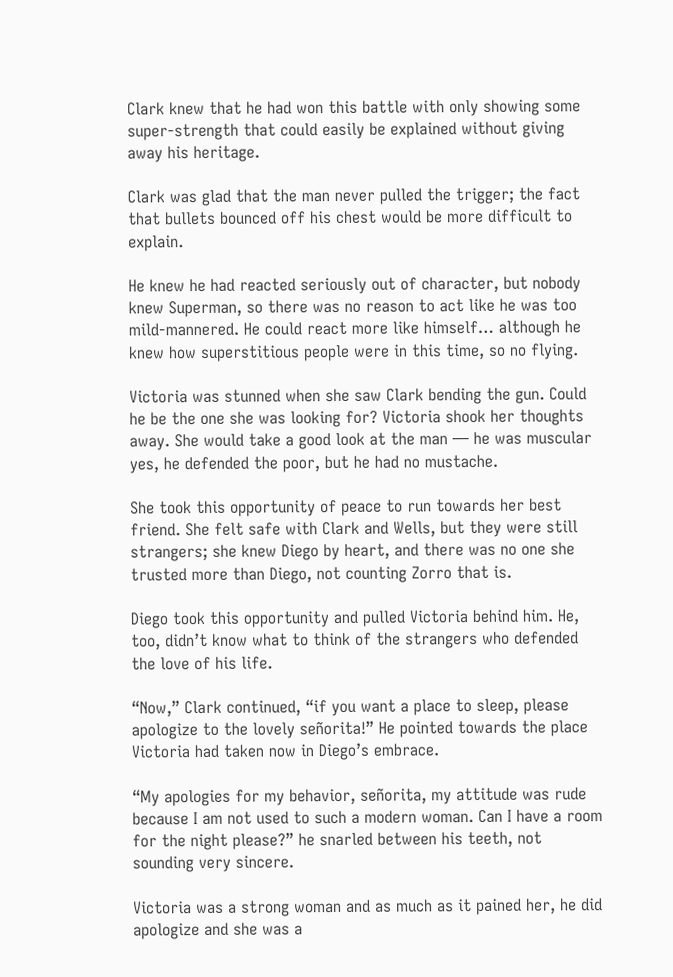Clark knew that he had won this battle with only showing some super-strength that could easily be explained without giving away his heritage.

Clark was glad that the man never pulled the trigger; the fact that bullets bounced off his chest would be more difficult to explain.

He knew he had reacted seriously out of character, but nobody knew Superman, so there was no reason to act like he was too mild-mannered. He could react more like himself… although he knew how superstitious people were in this time, so no flying.

Victoria was stunned when she saw Clark bending the gun. Could he be the one she was looking for? Victoria shook her thoughts away. She would take a good look at the man — he was muscular yes, he defended the poor, but he had no mustache.

She took this opportunity of peace to run towards her best friend. She felt safe with Clark and Wells, but they were still strangers; she knew Diego by heart, and there was no one she trusted more than Diego, not counting Zorro that is.

Diego took this opportunity and pulled Victoria behind him. He, too, didn’t know what to think of the strangers who defended the love of his life.

“Now,” Clark continued, “if you want a place to sleep, please apologize to the lovely señorita!” He pointed towards the place Victoria had taken now in Diego’s embrace.

“My apologies for my behavior, señorita, my attitude was rude because I am not used to such a modern woman. Can I have a room for the night please?” he snarled between his teeth, not sounding very sincere.

Victoria was a strong woman and as much as it pained her, he did apologize and she was a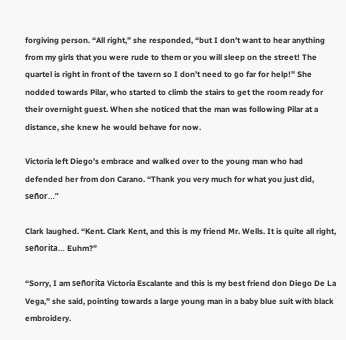forgiving person. “All right,” she responded, “but I don’t want to hear anything from my girls that you were rude to them or you will sleep on the street! The quartel is right in front of the tavern so I don’t need to go far for help!” She nodded towards Pilar, who started to climb the stairs to get the room ready for their overnight guest. When she noticed that the man was following Pilar at a distance, she knew he would behave for now.

Victoria left Diego’s embrace and walked over to the young man who had defended her from don Carano. “Thank you very much for what you just did, señor…”

Clark laughed. “Kent. Clark Kent, and this is my friend Mr. Wells. It is quite all right, señorita… Euhm?”

“Sorry, I am señorita Victoria Escalante and this is my best friend don Diego De La Vega,” she said, pointing towards a large young man in a baby blue suit with black embroidery.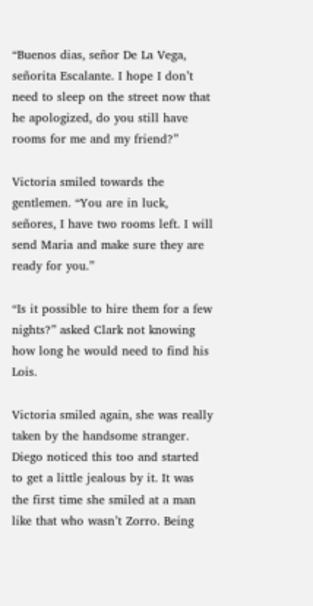“Buenos dias, señor De La Vega, señorita Escalante. I hope I don’t need to sleep on the street now that he apologized, do you still have rooms for me and my friend?”

Victoria smiled towards the gentlemen. “You are in luck, señores, I have two rooms left. I will send Maria and make sure they are ready for you.”

“Is it possible to hire them for a few nights?” asked Clark not knowing how long he would need to find his Lois.

Victoria smiled again, she was really taken by the handsome stranger. Diego noticed this too and started to get a little jealous by it. It was the first time she smiled at a man like that who wasn’t Zorro. Being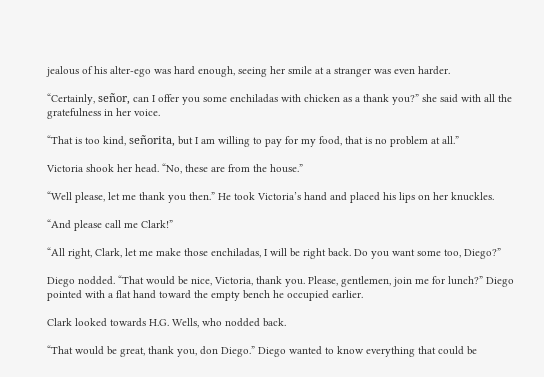jealous of his alter-ego was hard enough, seeing her smile at a stranger was even harder.

“Certainly, señor, can I offer you some enchiladas with chicken as a thank you?” she said with all the gratefulness in her voice.

“That is too kind, señorita, but I am willing to pay for my food, that is no problem at all.”

Victoria shook her head. “No, these are from the house.”

“Well please, let me thank you then.” He took Victoria’s hand and placed his lips on her knuckles.

“And please call me Clark!”

“All right, Clark, let me make those enchiladas, I will be right back. Do you want some too, Diego?”

Diego nodded. “That would be nice, Victoria, thank you. Please, gentlemen, join me for lunch?” Diego pointed with a flat hand toward the empty bench he occupied earlier.

Clark looked towards H.G. Wells, who nodded back.

“That would be great, thank you, don Diego.” Diego wanted to know everything that could be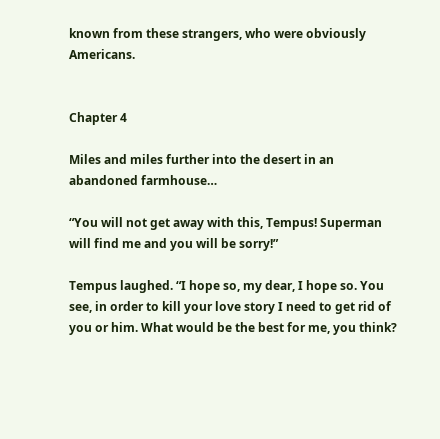known from these strangers, who were obviously Americans.


Chapter 4

Miles and miles further into the desert in an abandoned farmhouse…

“You will not get away with this, Tempus! Superman will find me and you will be sorry!”

Tempus laughed. “I hope so, my dear, I hope so. You see, in order to kill your love story I need to get rid of you or him. What would be the best for me, you think?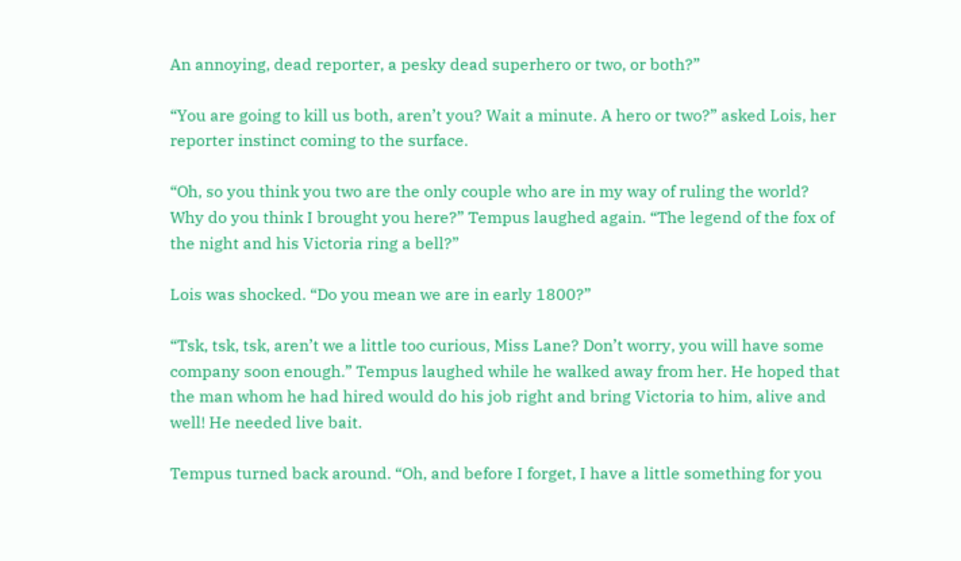An annoying, dead reporter, a pesky dead superhero or two, or both?”

“You are going to kill us both, aren’t you? Wait a minute. A hero or two?” asked Lois, her reporter instinct coming to the surface.

“Oh, so you think you two are the only couple who are in my way of ruling the world? Why do you think I brought you here?” Tempus laughed again. “The legend of the fox of the night and his Victoria ring a bell?”

Lois was shocked. “Do you mean we are in early 1800?”

“Tsk, tsk, tsk, aren’t we a little too curious, Miss Lane? Don’t worry, you will have some company soon enough.” Tempus laughed while he walked away from her. He hoped that the man whom he had hired would do his job right and bring Victoria to him, alive and well! He needed live bait.

Tempus turned back around. “Oh, and before I forget, I have a little something for you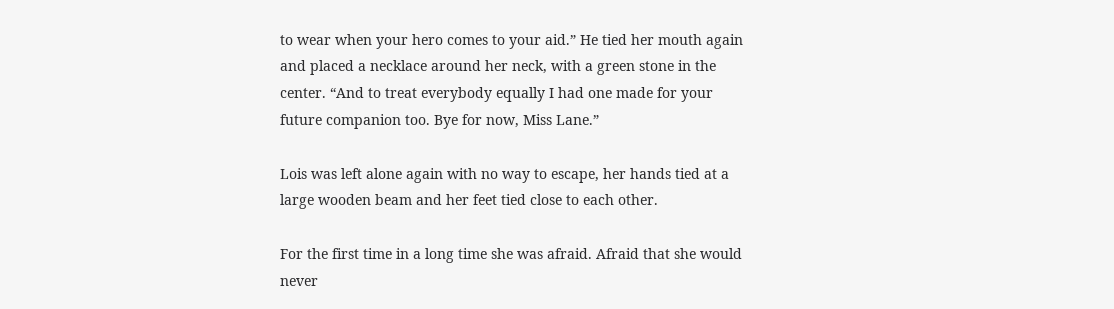to wear when your hero comes to your aid.” He tied her mouth again and placed a necklace around her neck, with a green stone in the center. “And to treat everybody equally I had one made for your future companion too. Bye for now, Miss Lane.”

Lois was left alone again with no way to escape, her hands tied at a large wooden beam and her feet tied close to each other.

For the first time in a long time she was afraid. Afraid that she would never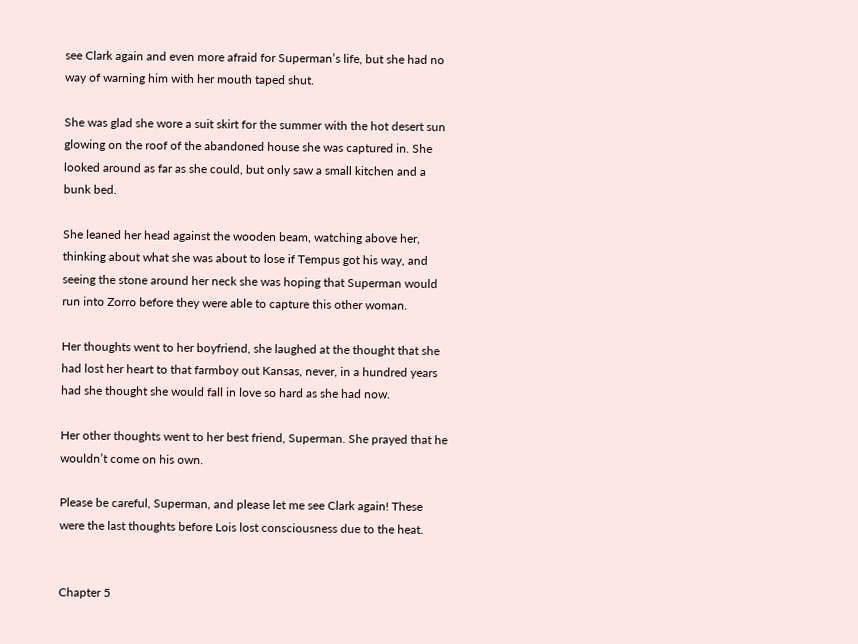see Clark again and even more afraid for Superman’s life, but she had no way of warning him with her mouth taped shut.

She was glad she wore a suit skirt for the summer with the hot desert sun glowing on the roof of the abandoned house she was captured in. She looked around as far as she could, but only saw a small kitchen and a bunk bed.

She leaned her head against the wooden beam, watching above her, thinking about what she was about to lose if Tempus got his way, and seeing the stone around her neck she was hoping that Superman would run into Zorro before they were able to capture this other woman.

Her thoughts went to her boyfriend, she laughed at the thought that she had lost her heart to that farmboy out Kansas, never, in a hundred years had she thought she would fall in love so hard as she had now.

Her other thoughts went to her best friend, Superman. She prayed that he wouldn’t come on his own.

Please be careful, Superman, and please let me see Clark again! These were the last thoughts before Lois lost consciousness due to the heat.


Chapter 5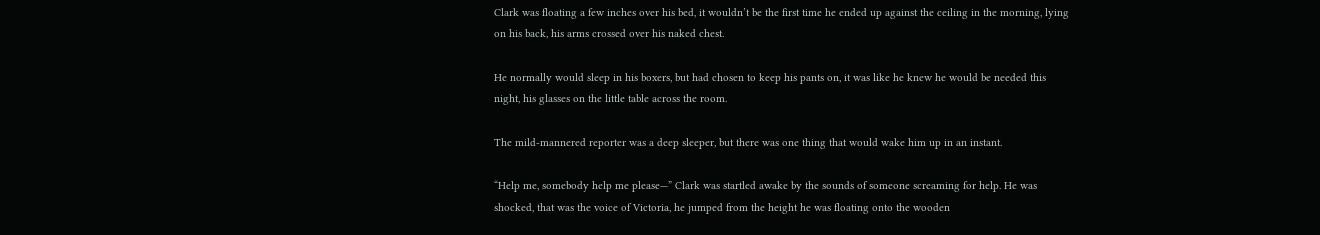Clark was floating a few inches over his bed, it wouldn’t be the first time he ended up against the ceiling in the morning, lying on his back, his arms crossed over his naked chest.

He normally would sleep in his boxers, but had chosen to keep his pants on, it was like he knew he would be needed this night, his glasses on the little table across the room.

The mild-mannered reporter was a deep sleeper, but there was one thing that would wake him up in an instant.

“Help me, somebody help me please—” Clark was startled awake by the sounds of someone screaming for help. He was shocked, that was the voice of Victoria, he jumped from the height he was floating onto the wooden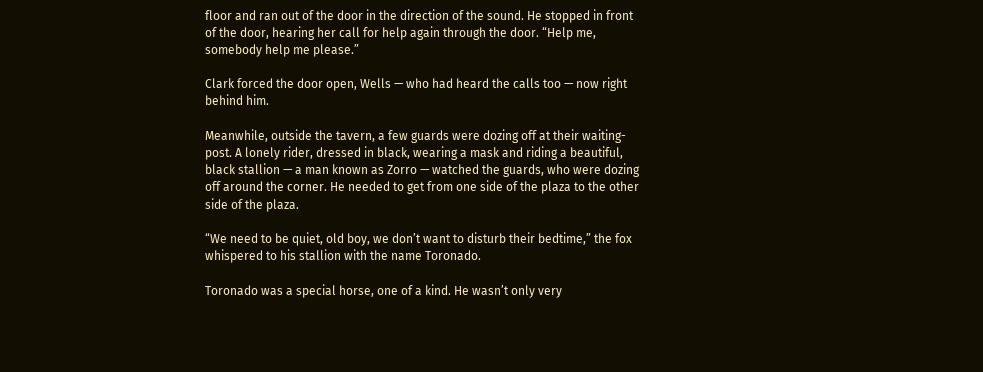floor and ran out of the door in the direction of the sound. He stopped in front of the door, hearing her call for help again through the door. “Help me, somebody help me please.”

Clark forced the door open, Wells — who had heard the calls too — now right behind him.

Meanwhile, outside the tavern, a few guards were dozing off at their waiting-post. A lonely rider, dressed in black, wearing a mask and riding a beautiful, black stallion — a man known as Zorro — watched the guards, who were dozing off around the corner. He needed to get from one side of the plaza to the other side of the plaza.

“We need to be quiet, old boy, we don’t want to disturb their bedtime,” the fox whispered to his stallion with the name Toronado.

Toronado was a special horse, one of a kind. He wasn’t only very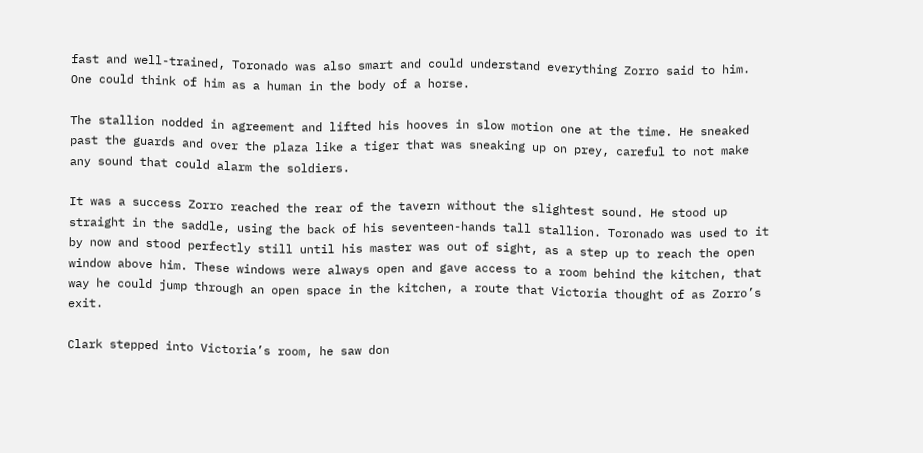fast and well-trained, Toronado was also smart and could understand everything Zorro said to him. One could think of him as a human in the body of a horse.

The stallion nodded in agreement and lifted his hooves in slow motion one at the time. He sneaked past the guards and over the plaza like a tiger that was sneaking up on prey, careful to not make any sound that could alarm the soldiers.

It was a success Zorro reached the rear of the tavern without the slightest sound. He stood up straight in the saddle, using the back of his seventeen-hands tall stallion. Toronado was used to it by now and stood perfectly still until his master was out of sight, as a step up to reach the open window above him. These windows were always open and gave access to a room behind the kitchen, that way he could jump through an open space in the kitchen, a route that Victoria thought of as Zorro’s exit.

Clark stepped into Victoria’s room, he saw don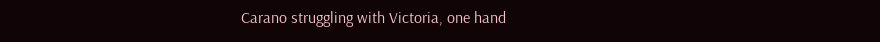Carano struggling with Victoria, one hand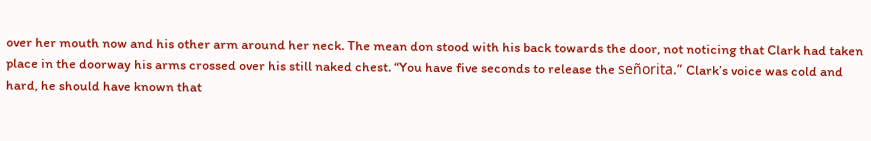over her mouth now and his other arm around her neck. The mean don stood with his back towards the door, not noticing that Clark had taken place in the doorway his arms crossed over his still naked chest. “You have five seconds to release the señorita.” Clark’s voice was cold and hard, he should have known that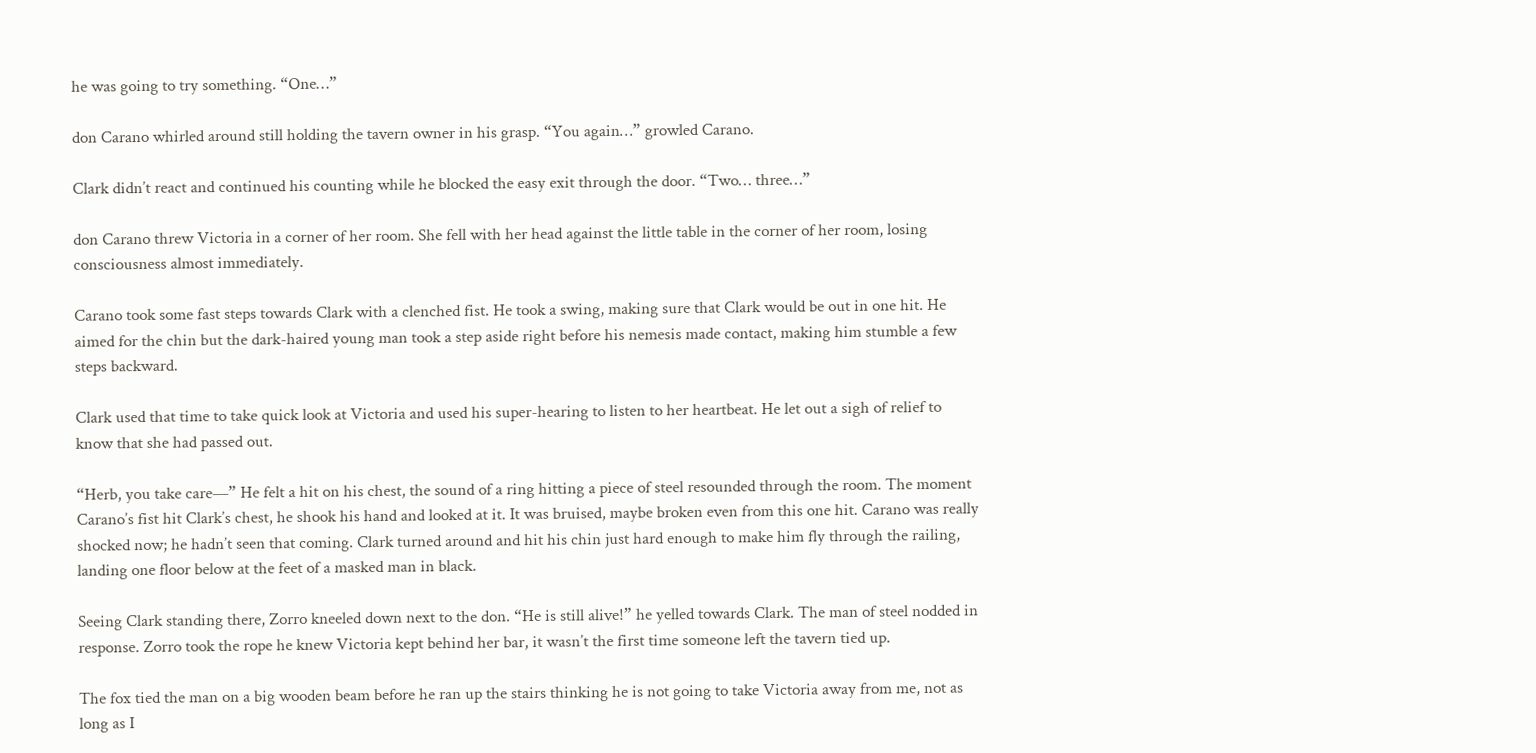he was going to try something. “One…”

don Carano whirled around still holding the tavern owner in his grasp. “You again…” growled Carano.

Clark didn’t react and continued his counting while he blocked the easy exit through the door. “Two… three…”

don Carano threw Victoria in a corner of her room. She fell with her head against the little table in the corner of her room, losing consciousness almost immediately.

Carano took some fast steps towards Clark with a clenched fist. He took a swing, making sure that Clark would be out in one hit. He aimed for the chin but the dark-haired young man took a step aside right before his nemesis made contact, making him stumble a few steps backward.

Clark used that time to take quick look at Victoria and used his super-hearing to listen to her heartbeat. He let out a sigh of relief to know that she had passed out.

“Herb, you take care—” He felt a hit on his chest, the sound of a ring hitting a piece of steel resounded through the room. The moment Carano’s fist hit Clark’s chest, he shook his hand and looked at it. It was bruised, maybe broken even from this one hit. Carano was really shocked now; he hadn’t seen that coming. Clark turned around and hit his chin just hard enough to make him fly through the railing, landing one floor below at the feet of a masked man in black.

Seeing Clark standing there, Zorro kneeled down next to the don. “He is still alive!” he yelled towards Clark. The man of steel nodded in response. Zorro took the rope he knew Victoria kept behind her bar, it wasn’t the first time someone left the tavern tied up.

The fox tied the man on a big wooden beam before he ran up the stairs thinking he is not going to take Victoria away from me, not as long as I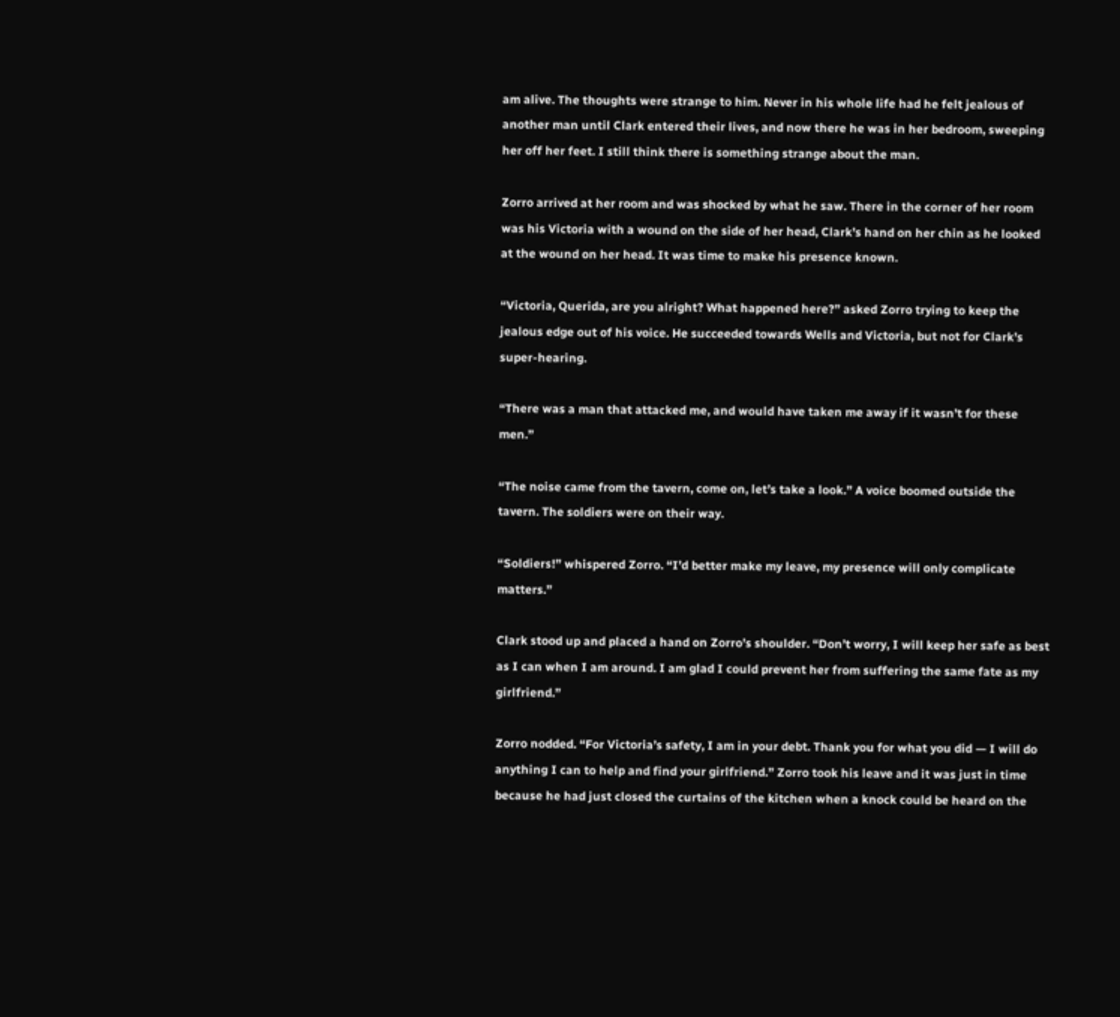am alive. The thoughts were strange to him. Never in his whole life had he felt jealous of another man until Clark entered their lives, and now there he was in her bedroom, sweeping her off her feet. I still think there is something strange about the man.

Zorro arrived at her room and was shocked by what he saw. There in the corner of her room was his Victoria with a wound on the side of her head, Clark’s hand on her chin as he looked at the wound on her head. It was time to make his presence known.

“Victoria, Querida, are you alright? What happened here?” asked Zorro trying to keep the jealous edge out of his voice. He succeeded towards Wells and Victoria, but not for Clark’s super-hearing.

“There was a man that attacked me, and would have taken me away if it wasn’t for these men.”

“The noise came from the tavern, come on, let’s take a look.” A voice boomed outside the tavern. The soldiers were on their way.

“Soldiers!” whispered Zorro. “I’d better make my leave, my presence will only complicate matters.”

Clark stood up and placed a hand on Zorro’s shoulder. “Don’t worry, I will keep her safe as best as I can when I am around. I am glad I could prevent her from suffering the same fate as my girlfriend.”

Zorro nodded. “For Victoria’s safety, I am in your debt. Thank you for what you did — I will do anything I can to help and find your girlfriend.” Zorro took his leave and it was just in time because he had just closed the curtains of the kitchen when a knock could be heard on the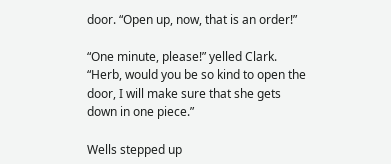door. “Open up, now, that is an order!”

“One minute, please!” yelled Clark. “Herb, would you be so kind to open the door, I will make sure that she gets down in one piece.”

Wells stepped up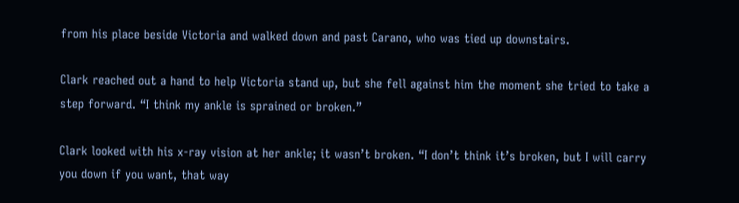from his place beside Victoria and walked down and past Carano, who was tied up downstairs.

Clark reached out a hand to help Victoria stand up, but she fell against him the moment she tried to take a step forward. “I think my ankle is sprained or broken.”

Clark looked with his x-ray vision at her ankle; it wasn’t broken. “I don’t think it’s broken, but I will carry you down if you want, that way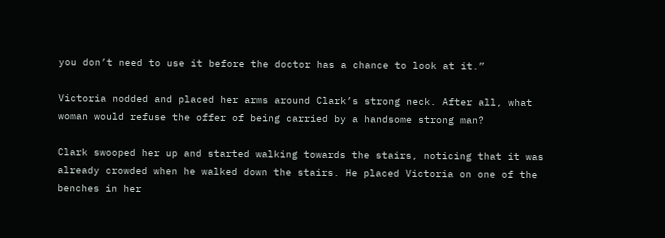you don’t need to use it before the doctor has a chance to look at it.”

Victoria nodded and placed her arms around Clark’s strong neck. After all, what woman would refuse the offer of being carried by a handsome strong man?

Clark swooped her up and started walking towards the stairs, noticing that it was already crowded when he walked down the stairs. He placed Victoria on one of the benches in her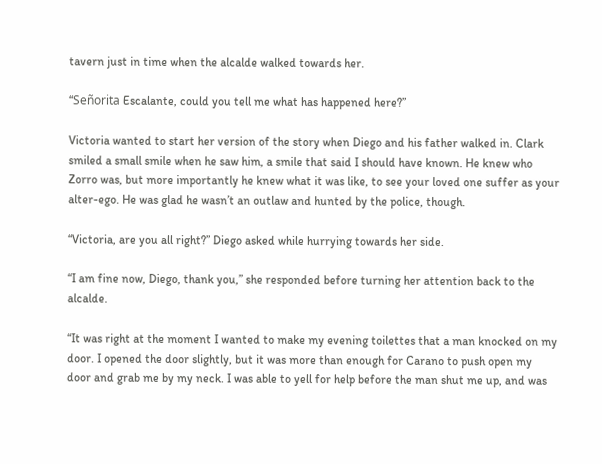tavern just in time when the alcalde walked towards her.

“Señorita Escalante, could you tell me what has happened here?”

Victoria wanted to start her version of the story when Diego and his father walked in. Clark smiled a small smile when he saw him, a smile that said I should have known. He knew who Zorro was, but more importantly he knew what it was like, to see your loved one suffer as your alter-ego. He was glad he wasn’t an outlaw and hunted by the police, though.

“Victoria, are you all right?” Diego asked while hurrying towards her side.

“I am fine now, Diego, thank you,” she responded before turning her attention back to the alcalde.

“It was right at the moment I wanted to make my evening toilettes that a man knocked on my door. I opened the door slightly, but it was more than enough for Carano to push open my door and grab me by my neck. I was able to yell for help before the man shut me up, and was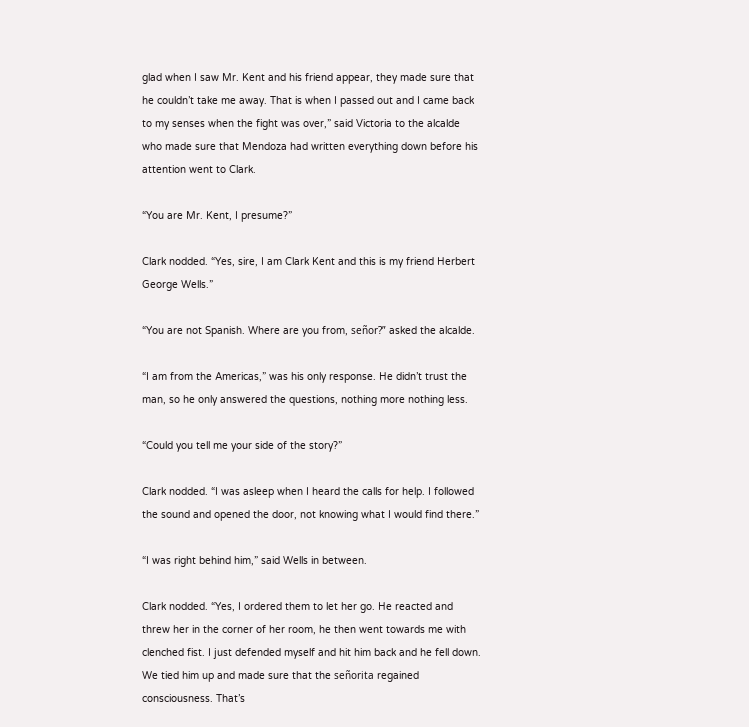glad when I saw Mr. Kent and his friend appear, they made sure that he couldn’t take me away. That is when I passed out and I came back to my senses when the fight was over,” said Victoria to the alcalde who made sure that Mendoza had written everything down before his attention went to Clark.

“You are Mr. Kent, I presume?”

Clark nodded. “Yes, sire, I am Clark Kent and this is my friend Herbert George Wells.”

“You are not Spanish. Where are you from, señor?” asked the alcalde.

“I am from the Americas,” was his only response. He didn’t trust the man, so he only answered the questions, nothing more nothing less.

“Could you tell me your side of the story?”

Clark nodded. “I was asleep when I heard the calls for help. I followed the sound and opened the door, not knowing what I would find there.”

“I was right behind him,” said Wells in between.

Clark nodded. “Yes, I ordered them to let her go. He reacted and threw her in the corner of her room, he then went towards me with clenched fist. I just defended myself and hit him back and he fell down. We tied him up and made sure that the señorita regained consciousness. That’s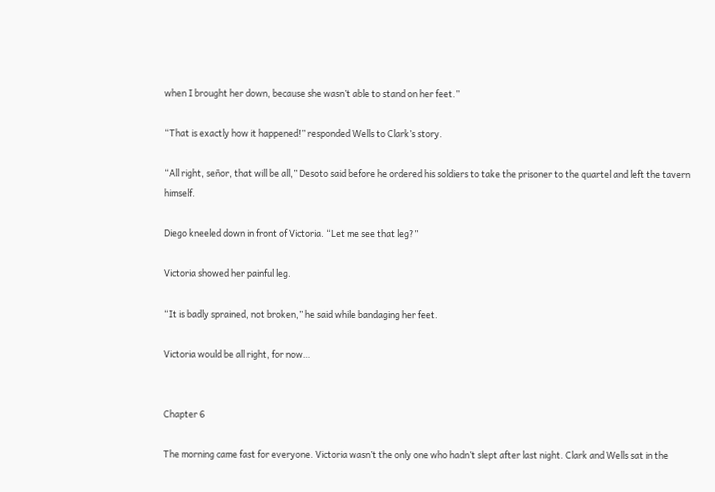when I brought her down, because she wasn’t able to stand on her feet.”

“That is exactly how it happened!” responded Wells to Clark’s story.

“All right, señor, that will be all,” Desoto said before he ordered his soldiers to take the prisoner to the quartel and left the tavern himself.

Diego kneeled down in front of Victoria. “Let me see that leg?”

Victoria showed her painful leg.

“It is badly sprained, not broken,” he said while bandaging her feet.

Victoria would be all right, for now…


Chapter 6

The morning came fast for everyone. Victoria wasn’t the only one who hadn’t slept after last night. Clark and Wells sat in the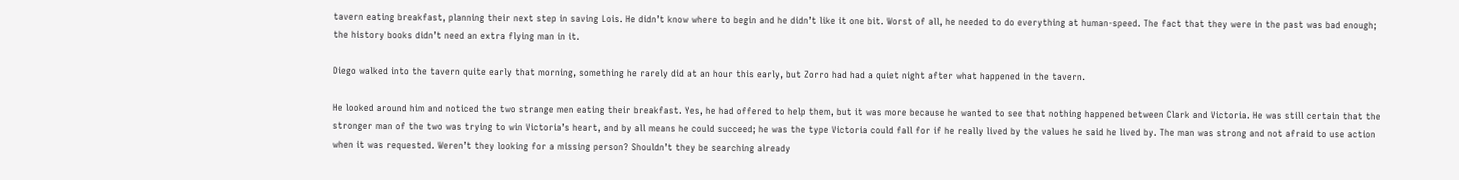tavern eating breakfast, planning their next step in saving Lois. He didn’t know where to begin and he didn’t like it one bit. Worst of all, he needed to do everything at human-speed. The fact that they were in the past was bad enough; the history books didn’t need an extra flying man in it.

Diego walked into the tavern quite early that morning, something he rarely did at an hour this early, but Zorro had had a quiet night after what happened in the tavern.

He looked around him and noticed the two strange men eating their breakfast. Yes, he had offered to help them, but it was more because he wanted to see that nothing happened between Clark and Victoria. He was still certain that the stronger man of the two was trying to win Victoria’s heart, and by all means he could succeed; he was the type Victoria could fall for if he really lived by the values he said he lived by. The man was strong and not afraid to use action when it was requested. Weren’t they looking for a missing person? Shouldn’t they be searching already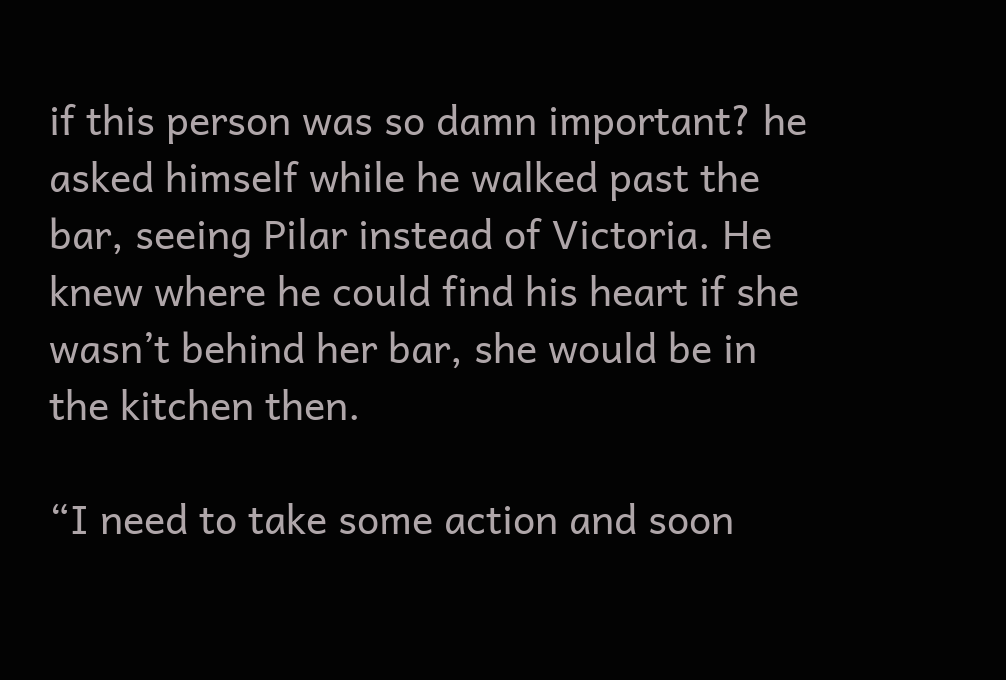if this person was so damn important? he asked himself while he walked past the bar, seeing Pilar instead of Victoria. He knew where he could find his heart if she wasn’t behind her bar, she would be in the kitchen then.

“I need to take some action and soon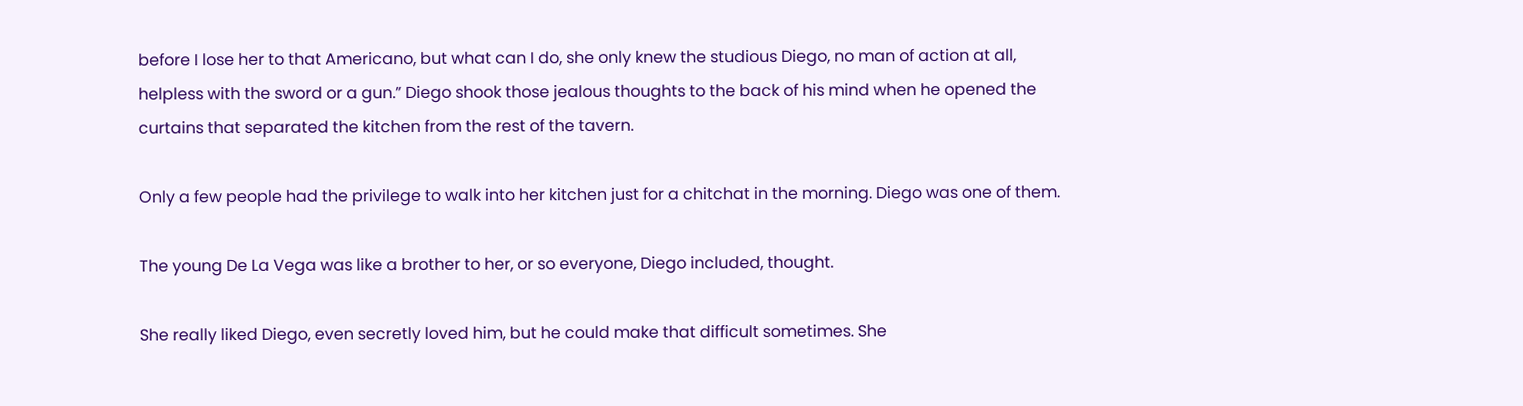before I lose her to that Americano, but what can I do, she only knew the studious Diego, no man of action at all, helpless with the sword or a gun.” Diego shook those jealous thoughts to the back of his mind when he opened the curtains that separated the kitchen from the rest of the tavern.

Only a few people had the privilege to walk into her kitchen just for a chitchat in the morning. Diego was one of them.

The young De La Vega was like a brother to her, or so everyone, Diego included, thought.

She really liked Diego, even secretly loved him, but he could make that difficult sometimes. She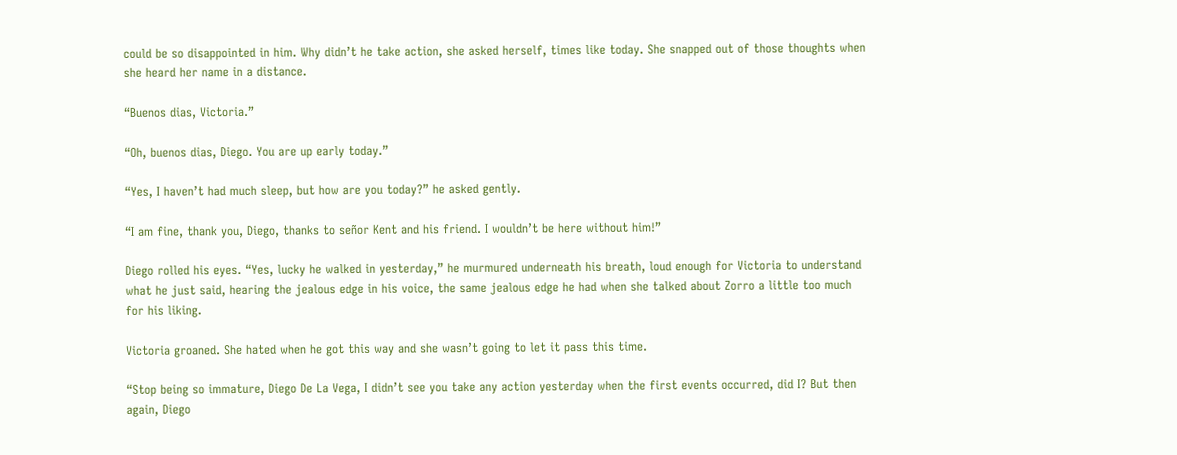could be so disappointed in him. Why didn’t he take action, she asked herself, times like today. She snapped out of those thoughts when she heard her name in a distance.

“Buenos dias, Victoria.”

“Oh, buenos dias, Diego. You are up early today.”

“Yes, I haven’t had much sleep, but how are you today?” he asked gently.

“I am fine, thank you, Diego, thanks to señor Kent and his friend. I wouldn’t be here without him!”

Diego rolled his eyes. “Yes, lucky he walked in yesterday,” he murmured underneath his breath, loud enough for Victoria to understand what he just said, hearing the jealous edge in his voice, the same jealous edge he had when she talked about Zorro a little too much for his liking.

Victoria groaned. She hated when he got this way and she wasn’t going to let it pass this time.

“Stop being so immature, Diego De La Vega, I didn’t see you take any action yesterday when the first events occurred, did I? But then again, Diego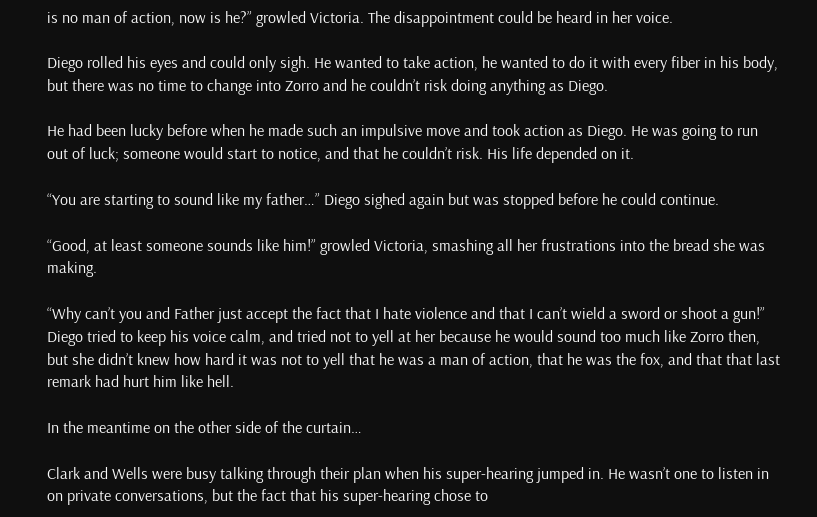is no man of action, now is he?” growled Victoria. The disappointment could be heard in her voice.

Diego rolled his eyes and could only sigh. He wanted to take action, he wanted to do it with every fiber in his body, but there was no time to change into Zorro and he couldn’t risk doing anything as Diego.

He had been lucky before when he made such an impulsive move and took action as Diego. He was going to run out of luck; someone would start to notice, and that he couldn’t risk. His life depended on it.

“You are starting to sound like my father…” Diego sighed again but was stopped before he could continue.

“Good, at least someone sounds like him!” growled Victoria, smashing all her frustrations into the bread she was making.

“Why can’t you and Father just accept the fact that I hate violence and that I can’t wield a sword or shoot a gun!” Diego tried to keep his voice calm, and tried not to yell at her because he would sound too much like Zorro then, but she didn’t knew how hard it was not to yell that he was a man of action, that he was the fox, and that that last remark had hurt him like hell.

In the meantime on the other side of the curtain…

Clark and Wells were busy talking through their plan when his super-hearing jumped in. He wasn’t one to listen in on private conversations, but the fact that his super-hearing chose to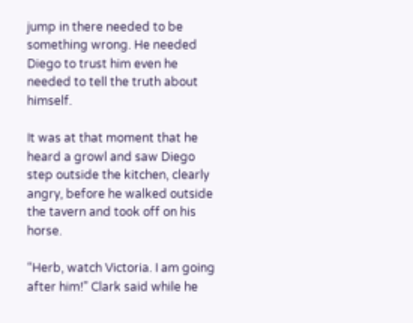jump in there needed to be something wrong. He needed Diego to trust him even he needed to tell the truth about himself.

It was at that moment that he heard a growl and saw Diego step outside the kitchen, clearly angry, before he walked outside the tavern and took off on his horse.

“Herb, watch Victoria. I am going after him!” Clark said while he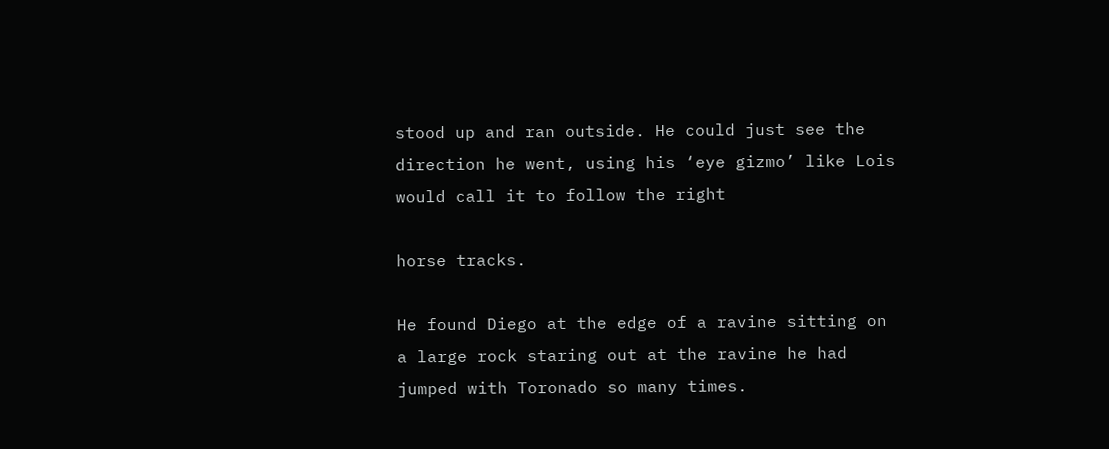stood up and ran outside. He could just see the direction he went, using his ‘eye gizmo’ like Lois would call it to follow the right

horse tracks.

He found Diego at the edge of a ravine sitting on a large rock staring out at the ravine he had jumped with Toronado so many times.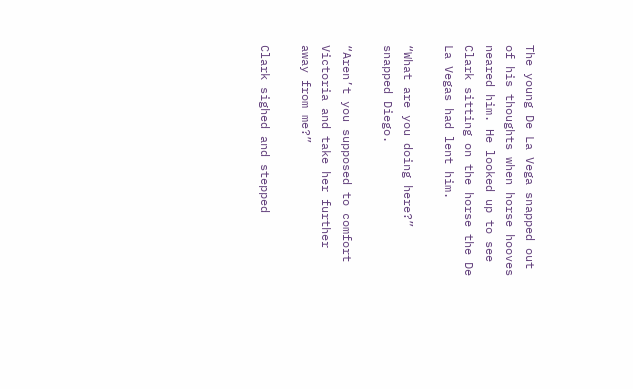The young De La Vega snapped out of his thoughts when horse hooves neared him. He looked up to see Clark sitting on the horse the De La Vegas had lent him.

“What are you doing here?” snapped Diego.

“Aren’t you supposed to comfort Victoria and take her further away from me?”

Clark sighed and stepped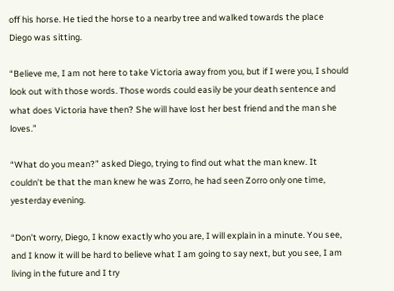off his horse. He tied the horse to a nearby tree and walked towards the place Diego was sitting.

“Believe me, I am not here to take Victoria away from you, but if I were you, I should look out with those words. Those words could easily be your death sentence and what does Victoria have then? She will have lost her best friend and the man she loves.”

“What do you mean?” asked Diego, trying to find out what the man knew. It couldn’t be that the man knew he was Zorro, he had seen Zorro only one time, yesterday evening.

“Don’t worry, Diego, I know exactly who you are, I will explain in a minute. You see, and I know it will be hard to believe what I am going to say next, but you see, I am living in the future and I try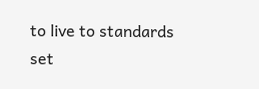to live to standards set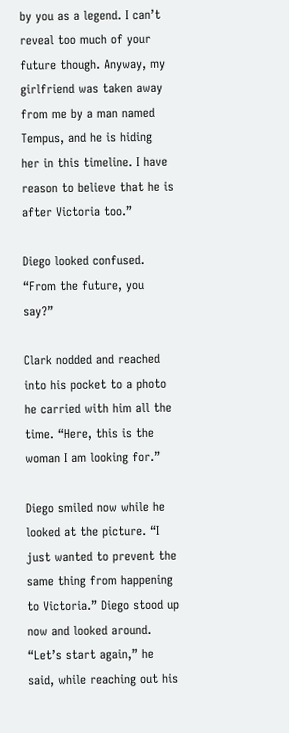by you as a legend. I can’t reveal too much of your future though. Anyway, my girlfriend was taken away from me by a man named Tempus, and he is hiding her in this timeline. I have reason to believe that he is after Victoria too.”

Diego looked confused. “From the future, you say?”

Clark nodded and reached into his pocket to a photo he carried with him all the time. “Here, this is the woman I am looking for.”

Diego smiled now while he looked at the picture. “I just wanted to prevent the same thing from happening to Victoria.” Diego stood up now and looked around. “Let’s start again,” he said, while reaching out his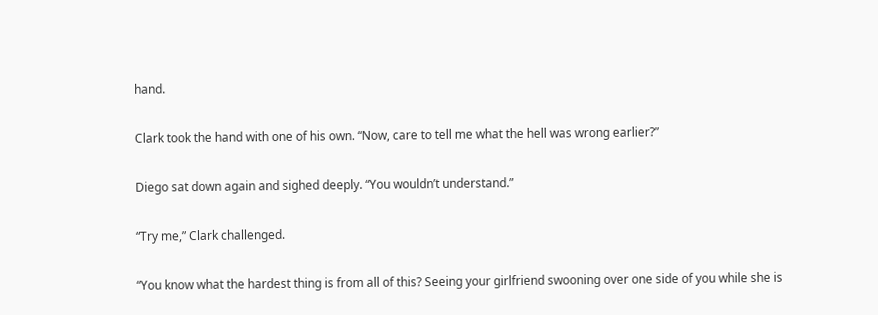hand.

Clark took the hand with one of his own. “Now, care to tell me what the hell was wrong earlier?”

Diego sat down again and sighed deeply. “You wouldn’t understand.”

“Try me,” Clark challenged.

“You know what the hardest thing is from all of this? Seeing your girlfriend swooning over one side of you while she is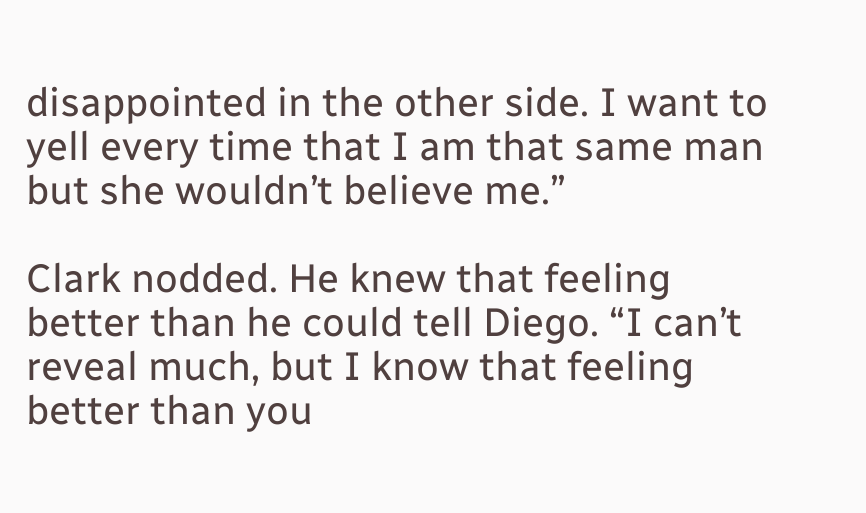disappointed in the other side. I want to yell every time that I am that same man but she wouldn’t believe me.”

Clark nodded. He knew that feeling better than he could tell Diego. “I can’t reveal much, but I know that feeling better than you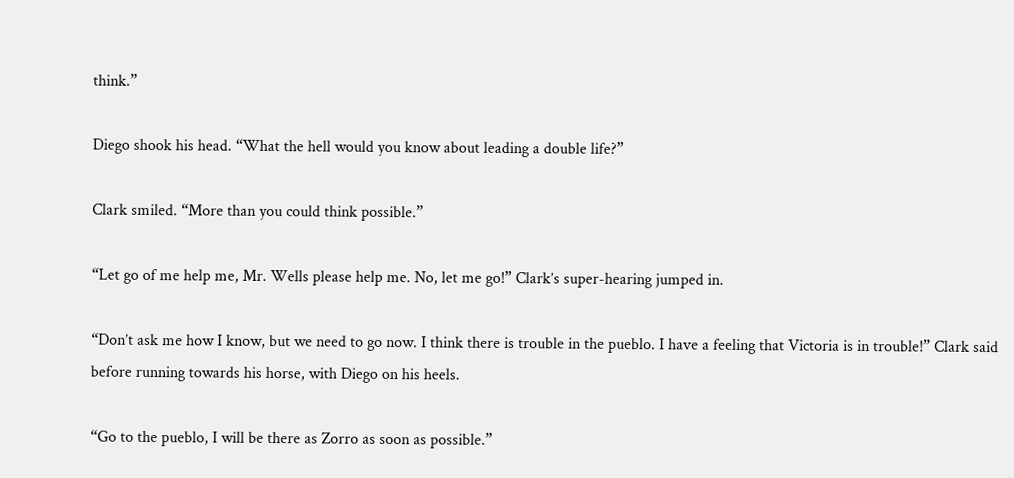think.”

Diego shook his head. “What the hell would you know about leading a double life?”

Clark smiled. “More than you could think possible.”

“Let go of me help me, Mr. Wells please help me. No, let me go!” Clark’s super-hearing jumped in.

“Don’t ask me how I know, but we need to go now. I think there is trouble in the pueblo. I have a feeling that Victoria is in trouble!” Clark said before running towards his horse, with Diego on his heels.

“Go to the pueblo, I will be there as Zorro as soon as possible.”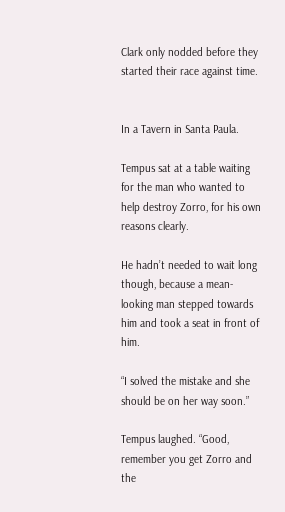Clark only nodded before they started their race against time.


In a Tavern in Santa Paula.

Tempus sat at a table waiting for the man who wanted to help destroy Zorro, for his own reasons clearly.

He hadn’t needed to wait long though, because a mean-looking man stepped towards him and took a seat in front of him.

“I solved the mistake and she should be on her way soon.”

Tempus laughed. “Good, remember you get Zorro and the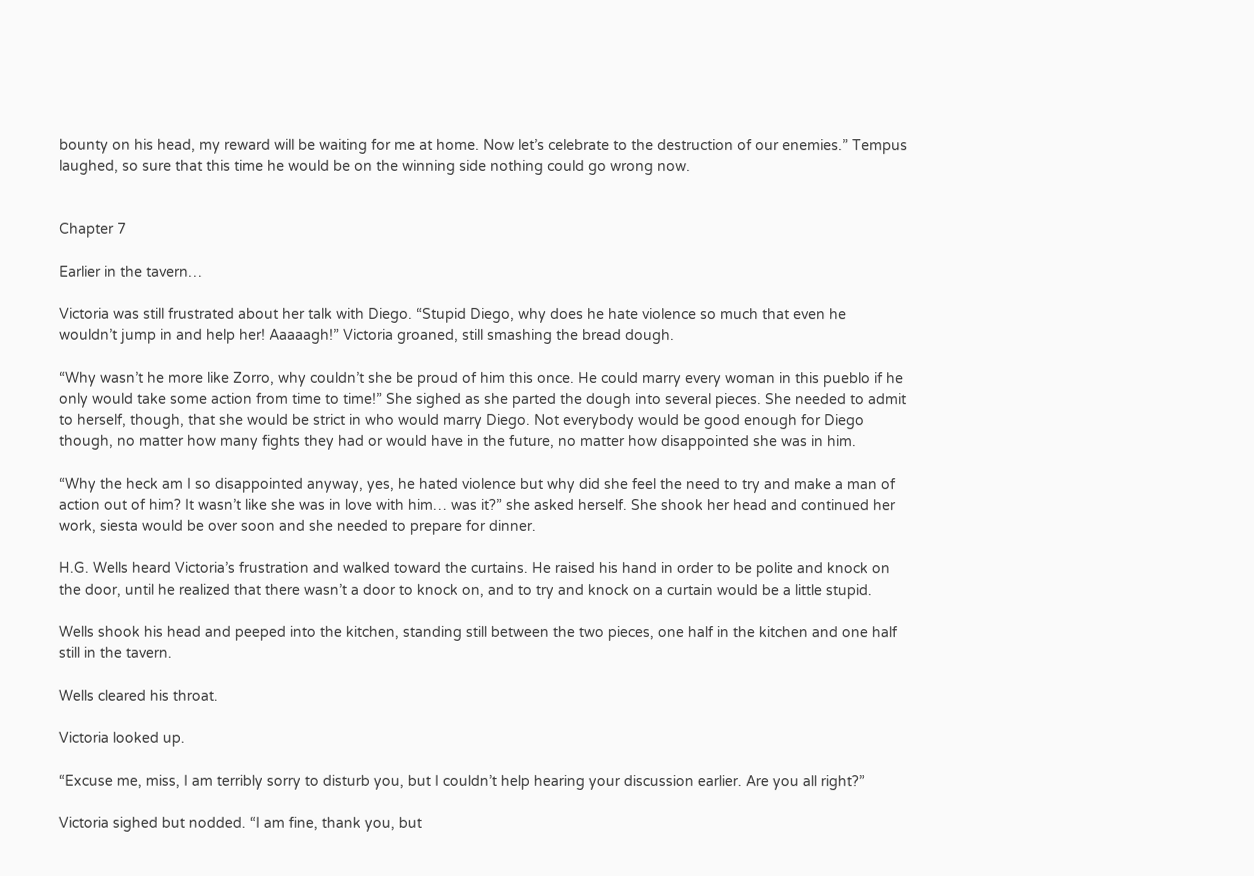bounty on his head, my reward will be waiting for me at home. Now let’s celebrate to the destruction of our enemies.” Tempus laughed, so sure that this time he would be on the winning side nothing could go wrong now.


Chapter 7

Earlier in the tavern…

Victoria was still frustrated about her talk with Diego. “Stupid Diego, why does he hate violence so much that even he wouldn’t jump in and help her! Aaaaagh!” Victoria groaned, still smashing the bread dough.

“Why wasn’t he more like Zorro, why couldn’t she be proud of him this once. He could marry every woman in this pueblo if he only would take some action from time to time!” She sighed as she parted the dough into several pieces. She needed to admit to herself, though, that she would be strict in who would marry Diego. Not everybody would be good enough for Diego though, no matter how many fights they had or would have in the future, no matter how disappointed she was in him.

“Why the heck am I so disappointed anyway, yes, he hated violence but why did she feel the need to try and make a man of action out of him? It wasn’t like she was in love with him… was it?” she asked herself. She shook her head and continued her work, siesta would be over soon and she needed to prepare for dinner.

H.G. Wells heard Victoria’s frustration and walked toward the curtains. He raised his hand in order to be polite and knock on the door, until he realized that there wasn’t a door to knock on, and to try and knock on a curtain would be a little stupid.

Wells shook his head and peeped into the kitchen, standing still between the two pieces, one half in the kitchen and one half still in the tavern.

Wells cleared his throat.

Victoria looked up.

“Excuse me, miss, I am terribly sorry to disturb you, but I couldn’t help hearing your discussion earlier. Are you all right?”

Victoria sighed but nodded. “I am fine, thank you, but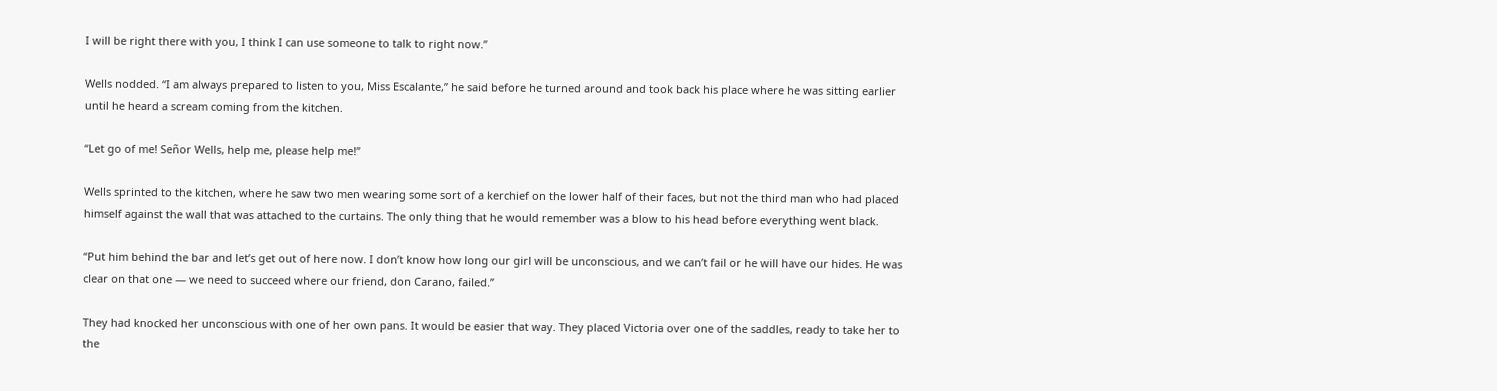I will be right there with you, I think I can use someone to talk to right now.”

Wells nodded. “I am always prepared to listen to you, Miss Escalante,” he said before he turned around and took back his place where he was sitting earlier until he heard a scream coming from the kitchen.

“Let go of me! Señor Wells, help me, please help me!”

Wells sprinted to the kitchen, where he saw two men wearing some sort of a kerchief on the lower half of their faces, but not the third man who had placed himself against the wall that was attached to the curtains. The only thing that he would remember was a blow to his head before everything went black.

“Put him behind the bar and let’s get out of here now. I don’t know how long our girl will be unconscious, and we can’t fail or he will have our hides. He was clear on that one — we need to succeed where our friend, don Carano, failed.”

They had knocked her unconscious with one of her own pans. It would be easier that way. They placed Victoria over one of the saddles, ready to take her to the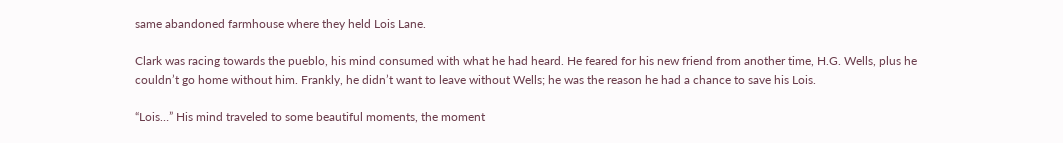same abandoned farmhouse where they held Lois Lane.

Clark was racing towards the pueblo, his mind consumed with what he had heard. He feared for his new friend from another time, H.G. Wells, plus he couldn’t go home without him. Frankly, he didn’t want to leave without Wells; he was the reason he had a chance to save his Lois.

“Lois…” His mind traveled to some beautiful moments, the moment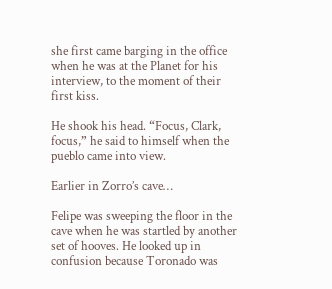she first came barging in the office when he was at the Planet for his interview, to the moment of their first kiss.

He shook his head. “Focus, Clark, focus,” he said to himself when the pueblo came into view.

Earlier in Zorro’s cave…

Felipe was sweeping the floor in the cave when he was startled by another set of hooves. He looked up in confusion because Toronado was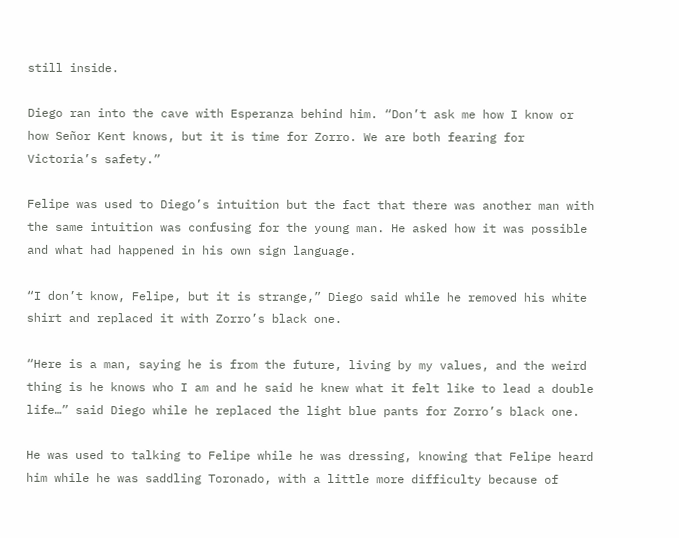still inside.

Diego ran into the cave with Esperanza behind him. “Don’t ask me how I know or how Señor Kent knows, but it is time for Zorro. We are both fearing for Victoria’s safety.”

Felipe was used to Diego’s intuition but the fact that there was another man with the same intuition was confusing for the young man. He asked how it was possible and what had happened in his own sign language.

“I don’t know, Felipe, but it is strange,” Diego said while he removed his white shirt and replaced it with Zorro’s black one.

“Here is a man, saying he is from the future, living by my values, and the weird thing is he knows who I am and he said he knew what it felt like to lead a double life…” said Diego while he replaced the light blue pants for Zorro’s black one.

He was used to talking to Felipe while he was dressing, knowing that Felipe heard him while he was saddling Toronado, with a little more difficulty because of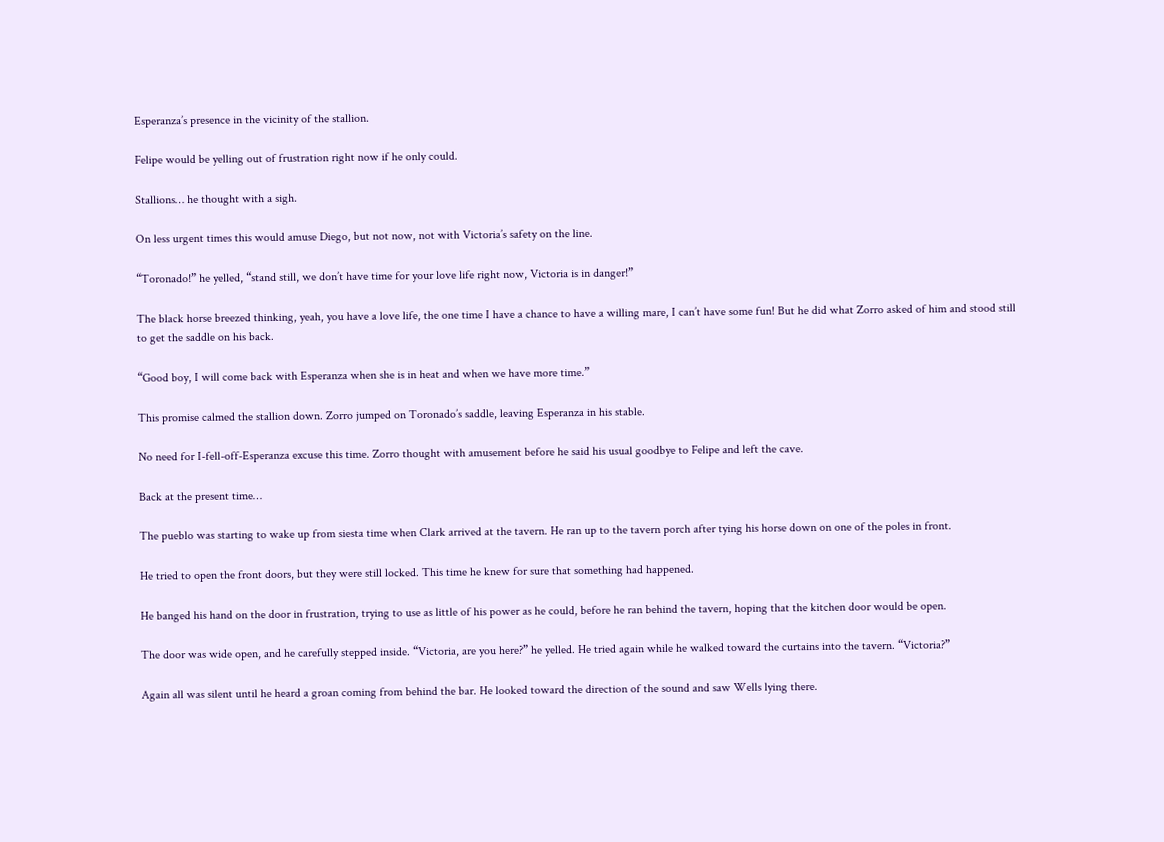Esperanza’s presence in the vicinity of the stallion.

Felipe would be yelling out of frustration right now if he only could.

Stallions… he thought with a sigh.

On less urgent times this would amuse Diego, but not now, not with Victoria’s safety on the line.

“Toronado!” he yelled, “stand still, we don’t have time for your love life right now, Victoria is in danger!”

The black horse breezed thinking, yeah, you have a love life, the one time I have a chance to have a willing mare, I can’t have some fun! But he did what Zorro asked of him and stood still to get the saddle on his back.

“Good boy, I will come back with Esperanza when she is in heat and when we have more time.”

This promise calmed the stallion down. Zorro jumped on Toronado’s saddle, leaving Esperanza in his stable.

No need for I-fell-off-Esperanza excuse this time. Zorro thought with amusement before he said his usual goodbye to Felipe and left the cave.

Back at the present time…

The pueblo was starting to wake up from siesta time when Clark arrived at the tavern. He ran up to the tavern porch after tying his horse down on one of the poles in front.

He tried to open the front doors, but they were still locked. This time he knew for sure that something had happened.

He banged his hand on the door in frustration, trying to use as little of his power as he could, before he ran behind the tavern, hoping that the kitchen door would be open.

The door was wide open, and he carefully stepped inside. “Victoria, are you here?” he yelled. He tried again while he walked toward the curtains into the tavern. “Victoria?”

Again all was silent until he heard a groan coming from behind the bar. He looked toward the direction of the sound and saw Wells lying there.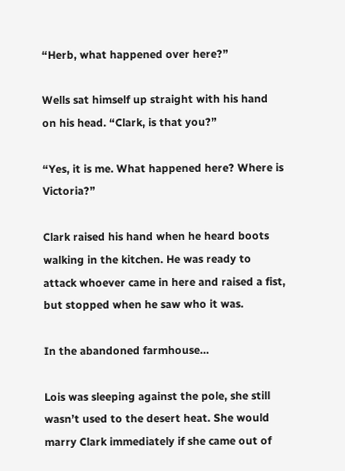“Herb, what happened over here?”

Wells sat himself up straight with his hand on his head. “Clark, is that you?”

“Yes, it is me. What happened here? Where is Victoria?”

Clark raised his hand when he heard boots walking in the kitchen. He was ready to attack whoever came in here and raised a fist, but stopped when he saw who it was.

In the abandoned farmhouse…

Lois was sleeping against the pole, she still wasn’t used to the desert heat. She would marry Clark immediately if she came out of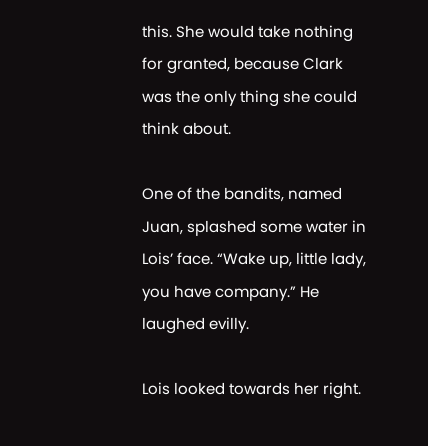this. She would take nothing for granted, because Clark was the only thing she could think about.

One of the bandits, named Juan, splashed some water in Lois’ face. “Wake up, little lady, you have company.” He laughed evilly.

Lois looked towards her right.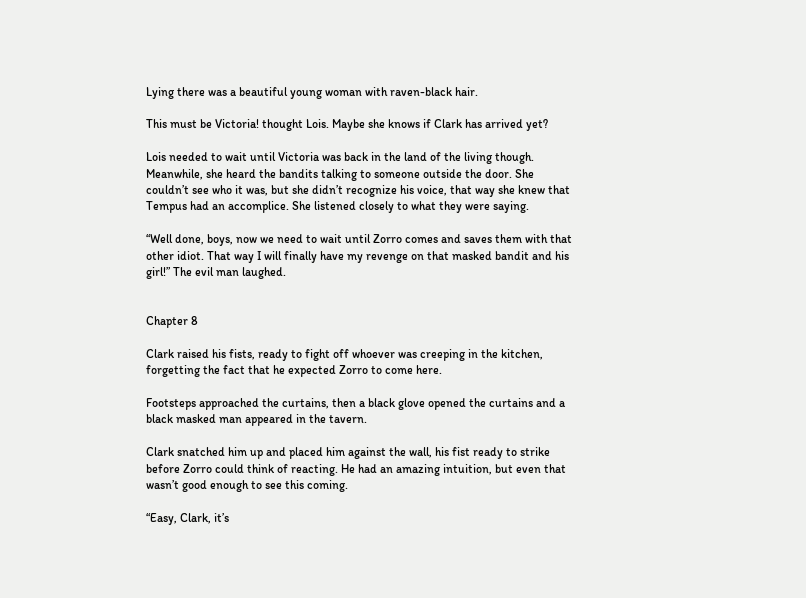Lying there was a beautiful young woman with raven-black hair.

This must be Victoria! thought Lois. Maybe she knows if Clark has arrived yet?

Lois needed to wait until Victoria was back in the land of the living though. Meanwhile, she heard the bandits talking to someone outside the door. She couldn’t see who it was, but she didn’t recognize his voice, that way she knew that Tempus had an accomplice. She listened closely to what they were saying.

“Well done, boys, now we need to wait until Zorro comes and saves them with that other idiot. That way I will finally have my revenge on that masked bandit and his girl!” The evil man laughed.


Chapter 8

Clark raised his fists, ready to fight off whoever was creeping in the kitchen, forgetting the fact that he expected Zorro to come here.

Footsteps approached the curtains, then a black glove opened the curtains and a black masked man appeared in the tavern.

Clark snatched him up and placed him against the wall, his fist ready to strike before Zorro could think of reacting. He had an amazing intuition, but even that wasn’t good enough to see this coming.

“Easy, Clark, it’s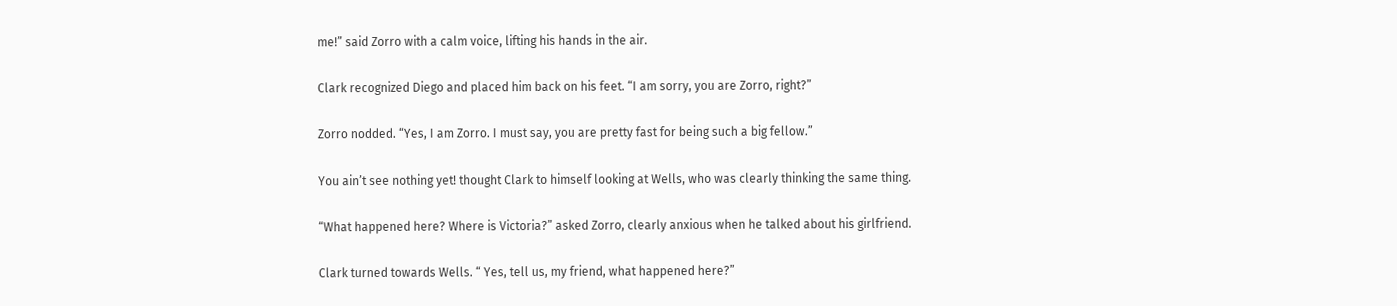me!” said Zorro with a calm voice, lifting his hands in the air.

Clark recognized Diego and placed him back on his feet. “I am sorry, you are Zorro, right?”

Zorro nodded. “Yes, I am Zorro. I must say, you are pretty fast for being such a big fellow.”

You ain’t see nothing yet! thought Clark to himself looking at Wells, who was clearly thinking the same thing.

“What happened here? Where is Victoria?” asked Zorro, clearly anxious when he talked about his girlfriend.

Clark turned towards Wells. “ Yes, tell us, my friend, what happened here?”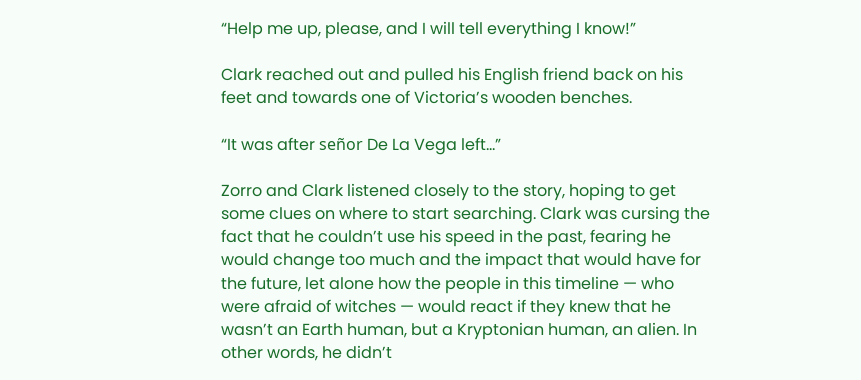“Help me up, please, and I will tell everything I know!”

Clark reached out and pulled his English friend back on his feet and towards one of Victoria’s wooden benches.

“It was after señor De La Vega left…”

Zorro and Clark listened closely to the story, hoping to get some clues on where to start searching. Clark was cursing the fact that he couldn’t use his speed in the past, fearing he would change too much and the impact that would have for the future, let alone how the people in this timeline — who were afraid of witches — would react if they knew that he wasn’t an Earth human, but a Kryptonian human, an alien. In other words, he didn’t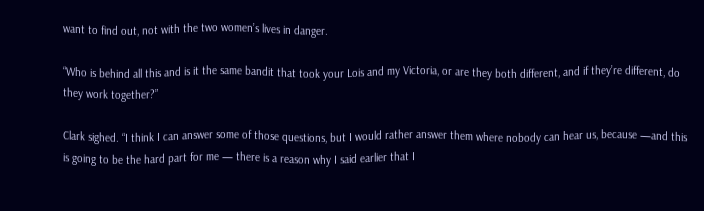want to find out, not with the two women’s lives in danger.

“Who is behind all this and is it the same bandit that took your Lois and my Victoria, or are they both different, and if they’re different, do they work together?”

Clark sighed. “I think I can answer some of those questions, but I would rather answer them where nobody can hear us, because —and this is going to be the hard part for me — there is a reason why I said earlier that I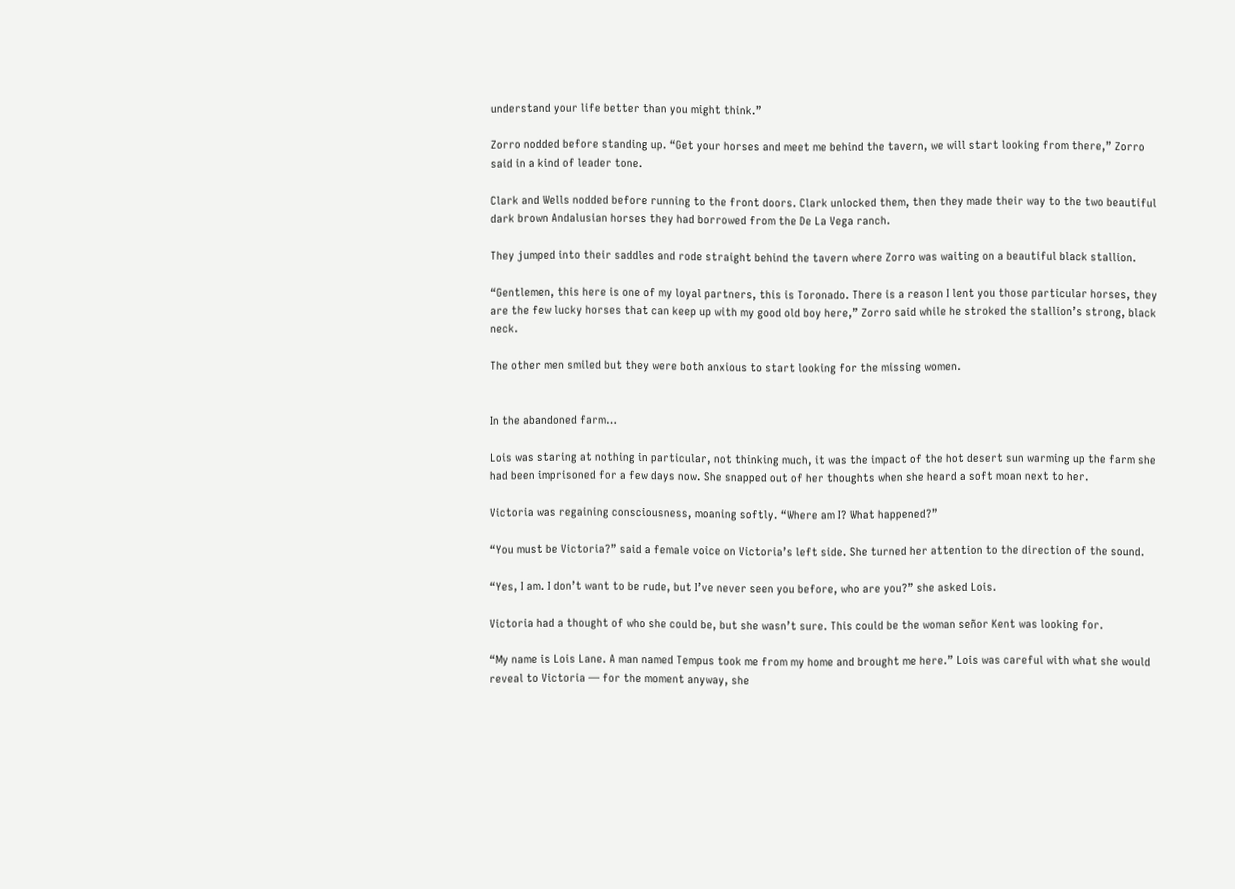understand your life better than you might think.”

Zorro nodded before standing up. “Get your horses and meet me behind the tavern, we will start looking from there,” Zorro said in a kind of leader tone.

Clark and Wells nodded before running to the front doors. Clark unlocked them, then they made their way to the two beautiful dark brown Andalusian horses they had borrowed from the De La Vega ranch.

They jumped into their saddles and rode straight behind the tavern where Zorro was waiting on a beautiful black stallion.

“Gentlemen, this here is one of my loyal partners, this is Toronado. There is a reason I lent you those particular horses, they are the few lucky horses that can keep up with my good old boy here,” Zorro said while he stroked the stallion’s strong, black neck.

The other men smiled but they were both anxious to start looking for the missing women.


In the abandoned farm…

Lois was staring at nothing in particular, not thinking much, it was the impact of the hot desert sun warming up the farm she had been imprisoned for a few days now. She snapped out of her thoughts when she heard a soft moan next to her.

Victoria was regaining consciousness, moaning softly. “Where am I? What happened?”

“You must be Victoria?” said a female voice on Victoria’s left side. She turned her attention to the direction of the sound.

“Yes, I am. I don’t want to be rude, but I’ve never seen you before, who are you?” she asked Lois.

Victoria had a thought of who she could be, but she wasn’t sure. This could be the woman señor Kent was looking for.

“My name is Lois Lane. A man named Tempus took me from my home and brought me here.” Lois was careful with what she would reveal to Victoria — for the moment anyway, she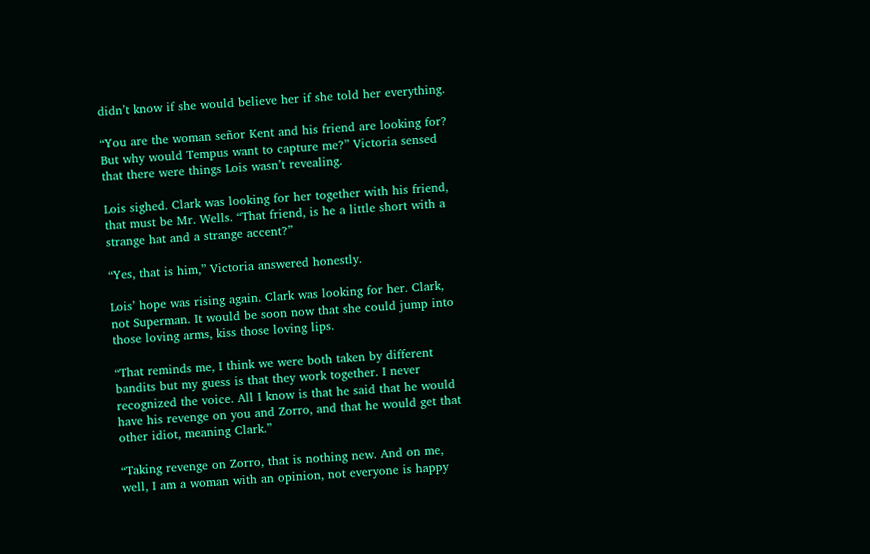didn’t know if she would believe her if she told her everything.

“You are the woman señor Kent and his friend are looking for? But why would Tempus want to capture me?” Victoria sensed that there were things Lois wasn’t revealing.

Lois sighed. Clark was looking for her together with his friend, that must be Mr. Wells. “That friend, is he a little short with a strange hat and a strange accent?”

“Yes, that is him,” Victoria answered honestly.

Lois’ hope was rising again. Clark was looking for her. Clark, not Superman. It would be soon now that she could jump into those loving arms, kiss those loving lips.

“That reminds me, I think we were both taken by different bandits but my guess is that they work together. I never recognized the voice. All I know is that he said that he would have his revenge on you and Zorro, and that he would get that other idiot, meaning Clark.”

“Taking revenge on Zorro, that is nothing new. And on me, well, I am a woman with an opinion, not everyone is happy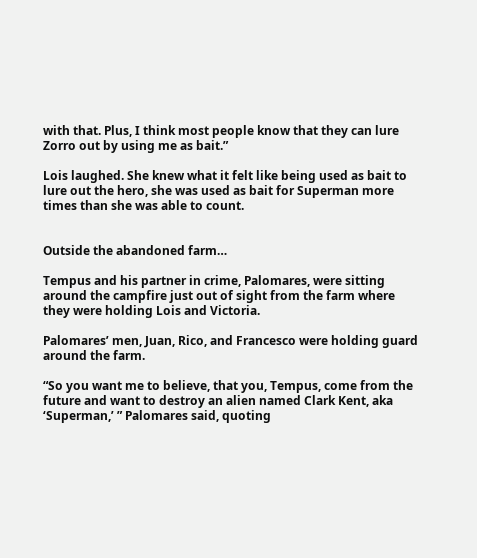with that. Plus, I think most people know that they can lure Zorro out by using me as bait.”

Lois laughed. She knew what it felt like being used as bait to lure out the hero, she was used as bait for Superman more times than she was able to count.


Outside the abandoned farm…

Tempus and his partner in crime, Palomares, were sitting around the campfire just out of sight from the farm where they were holding Lois and Victoria.

Palomares’ men, Juan, Rico, and Francesco were holding guard around the farm.

“So you want me to believe, that you, Tempus, come from the future and want to destroy an alien named Clark Kent, aka ‘Superman,’ ” Palomares said, quoting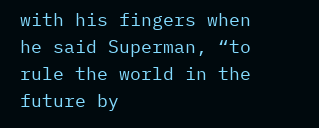with his fingers when he said Superman, “to rule the world in the future by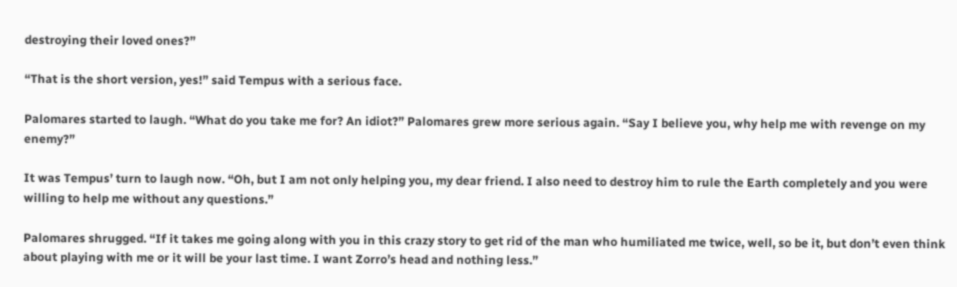destroying their loved ones?”

“That is the short version, yes!” said Tempus with a serious face.

Palomares started to laugh. “What do you take me for? An idiot?” Palomares grew more serious again. “Say I believe you, why help me with revenge on my enemy?”

It was Tempus’ turn to laugh now. “Oh, but I am not only helping you, my dear friend. I also need to destroy him to rule the Earth completely and you were willing to help me without any questions.”

Palomares shrugged. “If it takes me going along with you in this crazy story to get rid of the man who humiliated me twice, well, so be it, but don’t even think about playing with me or it will be your last time. I want Zorro’s head and nothing less.”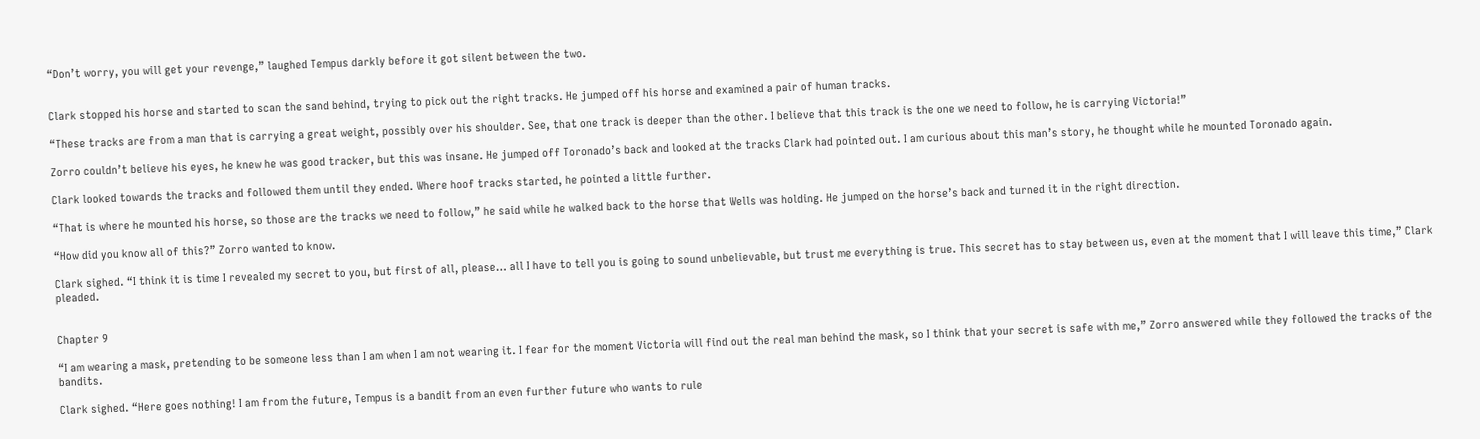“Don’t worry, you will get your revenge,” laughed Tempus darkly before it got silent between the two.


Clark stopped his horse and started to scan the sand behind, trying to pick out the right tracks. He jumped off his horse and examined a pair of human tracks.

“These tracks are from a man that is carrying a great weight, possibly over his shoulder. See, that one track is deeper than the other. I believe that this track is the one we need to follow, he is carrying Victoria!”

Zorro couldn’t believe his eyes, he knew he was good tracker, but this was insane. He jumped off Toronado’s back and looked at the tracks Clark had pointed out. I am curious about this man’s story, he thought while he mounted Toronado again.

Clark looked towards the tracks and followed them until they ended. Where hoof tracks started, he pointed a little further.

“That is where he mounted his horse, so those are the tracks we need to follow,” he said while he walked back to the horse that Wells was holding. He jumped on the horse’s back and turned it in the right direction.

“How did you know all of this?” Zorro wanted to know.

Clark sighed. “I think it is time I revealed my secret to you, but first of all, please… all I have to tell you is going to sound unbelievable, but trust me everything is true. This secret has to stay between us, even at the moment that I will leave this time,” Clark pleaded.


Chapter 9

“I am wearing a mask, pretending to be someone less than I am when I am not wearing it. I fear for the moment Victoria will find out the real man behind the mask, so I think that your secret is safe with me,” Zorro answered while they followed the tracks of the bandits.

Clark sighed. “Here goes nothing! I am from the future, Tempus is a bandit from an even further future who wants to rule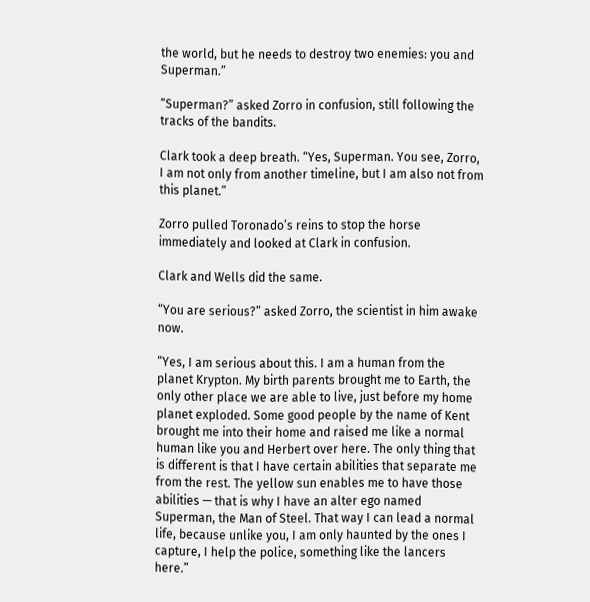the world, but he needs to destroy two enemies: you and Superman.”

“Superman?” asked Zorro in confusion, still following the tracks of the bandits.

Clark took a deep breath. “Yes, Superman. You see, Zorro, I am not only from another timeline, but I am also not from this planet.”

Zorro pulled Toronado’s reins to stop the horse immediately and looked at Clark in confusion.

Clark and Wells did the same.

“You are serious?” asked Zorro, the scientist in him awake now.

“Yes, I am serious about this. I am a human from the planet Krypton. My birth parents brought me to Earth, the only other place we are able to live, just before my home planet exploded. Some good people by the name of Kent brought me into their home and raised me like a normal human like you and Herbert over here. The only thing that is different is that I have certain abilities that separate me from the rest. The yellow sun enables me to have those abilities — that is why I have an alter ego named Superman, the Man of Steel. That way I can lead a normal life, because unlike you, I am only haunted by the ones I capture, I help the police, something like the lancers here.”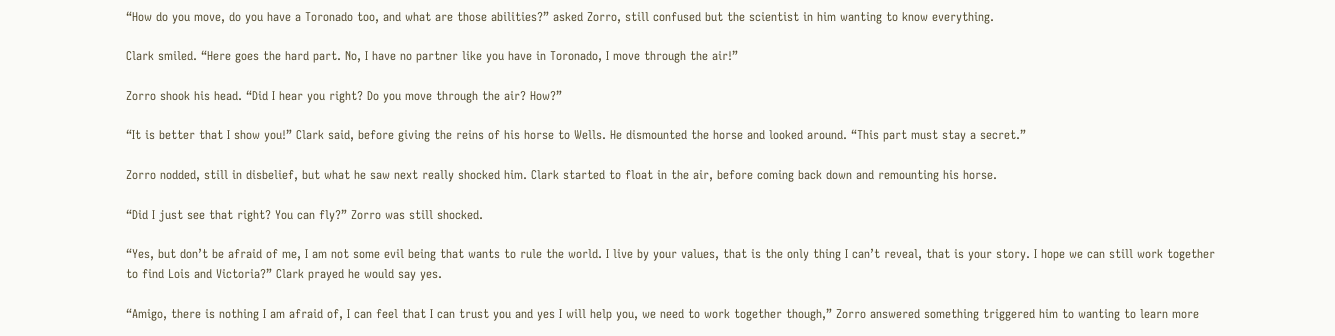“How do you move, do you have a Toronado too, and what are those abilities?” asked Zorro, still confused but the scientist in him wanting to know everything.

Clark smiled. “Here goes the hard part. No, I have no partner like you have in Toronado, I move through the air!”

Zorro shook his head. “Did I hear you right? Do you move through the air? How?”

“It is better that I show you!” Clark said, before giving the reins of his horse to Wells. He dismounted the horse and looked around. “This part must stay a secret.”

Zorro nodded, still in disbelief, but what he saw next really shocked him. Clark started to float in the air, before coming back down and remounting his horse.

“Did I just see that right? You can fly?” Zorro was still shocked.

“Yes, but don’t be afraid of me, I am not some evil being that wants to rule the world. I live by your values, that is the only thing I can’t reveal, that is your story. I hope we can still work together to find Lois and Victoria?” Clark prayed he would say yes.

“Amigo, there is nothing I am afraid of, I can feel that I can trust you and yes I will help you, we need to work together though,” Zorro answered something triggered him to wanting to learn more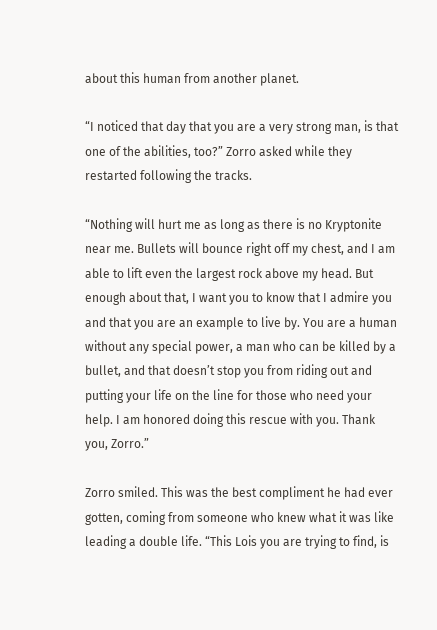about this human from another planet.

“I noticed that day that you are a very strong man, is that one of the abilities, too?” Zorro asked while they restarted following the tracks.

“Nothing will hurt me as long as there is no Kryptonite near me. Bullets will bounce right off my chest, and I am able to lift even the largest rock above my head. But enough about that, I want you to know that I admire you and that you are an example to live by. You are a human without any special power, a man who can be killed by a bullet, and that doesn’t stop you from riding out and putting your life on the line for those who need your help. I am honored doing this rescue with you. Thank you, Zorro.”

Zorro smiled. This was the best compliment he had ever gotten, coming from someone who knew what it was like leading a double life. “This Lois you are trying to find, is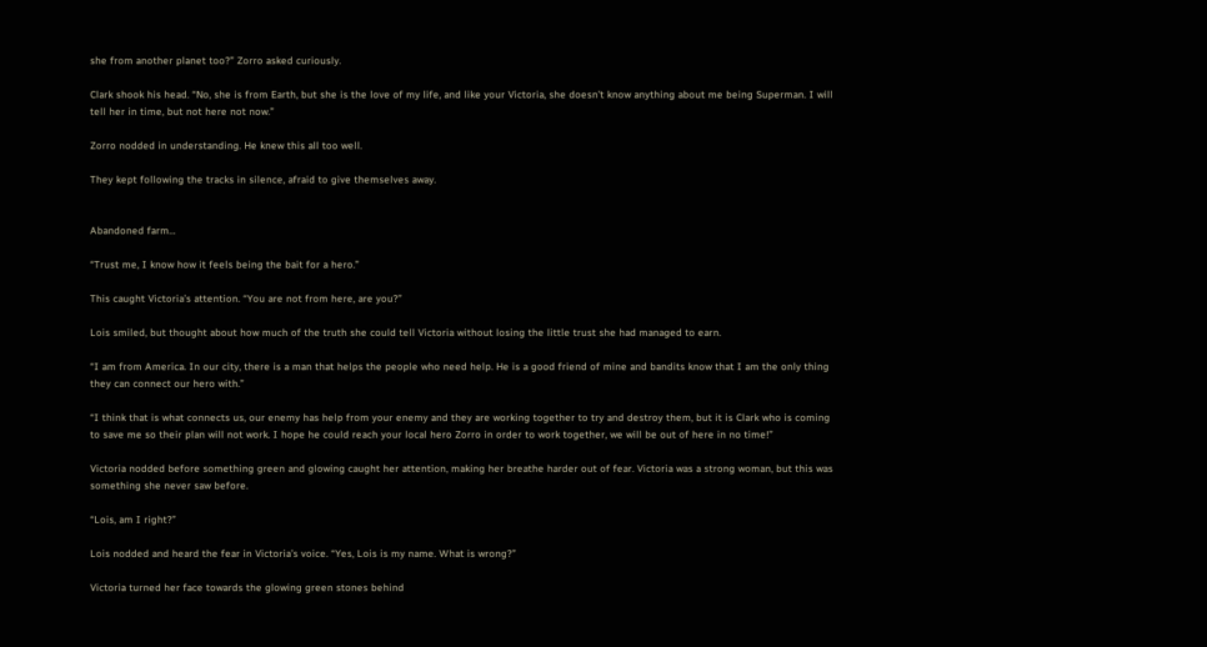she from another planet too?” Zorro asked curiously.

Clark shook his head. “No, she is from Earth, but she is the love of my life, and like your Victoria, she doesn’t know anything about me being Superman. I will tell her in time, but not here not now.”

Zorro nodded in understanding. He knew this all too well.

They kept following the tracks in silence, afraid to give themselves away.


Abandoned farm…

“Trust me, I know how it feels being the bait for a hero.”

This caught Victoria’s attention. “You are not from here, are you?”

Lois smiled, but thought about how much of the truth she could tell Victoria without losing the little trust she had managed to earn.

“I am from America. In our city, there is a man that helps the people who need help. He is a good friend of mine and bandits know that I am the only thing they can connect our hero with.”

“I think that is what connects us, our enemy has help from your enemy and they are working together to try and destroy them, but it is Clark who is coming to save me so their plan will not work. I hope he could reach your local hero Zorro in order to work together, we will be out of here in no time!”

Victoria nodded before something green and glowing caught her attention, making her breathe harder out of fear. Victoria was a strong woman, but this was something she never saw before.

“Lois, am I right?”

Lois nodded and heard the fear in Victoria’s voice. “Yes, Lois is my name. What is wrong?”

Victoria turned her face towards the glowing green stones behind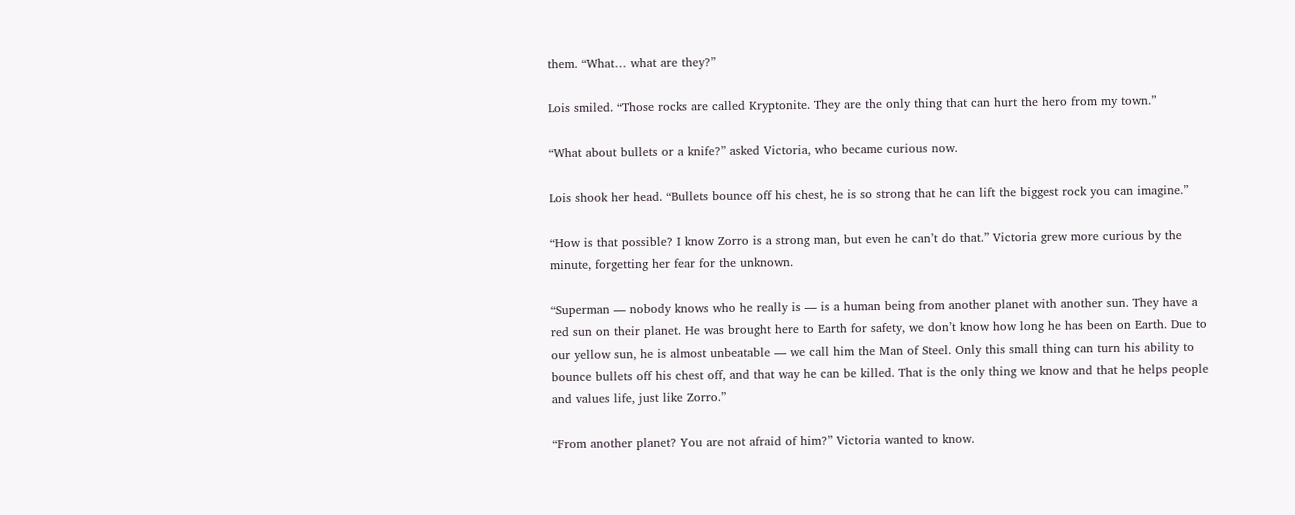them. “What… what are they?”

Lois smiled. “Those rocks are called Kryptonite. They are the only thing that can hurt the hero from my town.”

“What about bullets or a knife?” asked Victoria, who became curious now.

Lois shook her head. “Bullets bounce off his chest, he is so strong that he can lift the biggest rock you can imagine.”

“How is that possible? I know Zorro is a strong man, but even he can’t do that.” Victoria grew more curious by the minute, forgetting her fear for the unknown.

“Superman — nobody knows who he really is — is a human being from another planet with another sun. They have a red sun on their planet. He was brought here to Earth for safety, we don’t know how long he has been on Earth. Due to our yellow sun, he is almost unbeatable — we call him the Man of Steel. Only this small thing can turn his ability to bounce bullets off his chest off, and that way he can be killed. That is the only thing we know and that he helps people and values life, just like Zorro.”

“From another planet? You are not afraid of him?” Victoria wanted to know.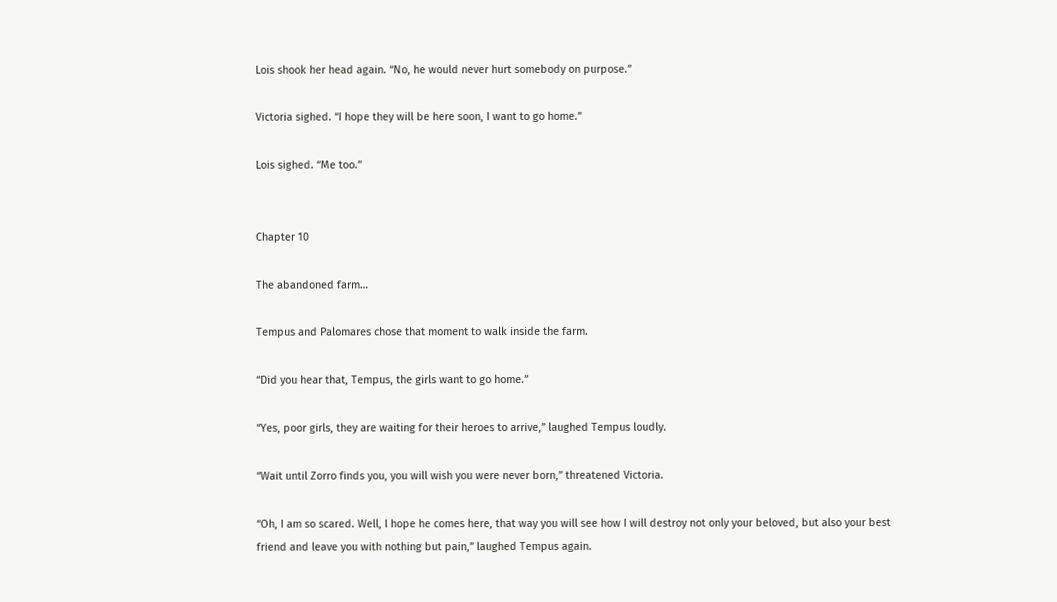Lois shook her head again. “No, he would never hurt somebody on purpose.”

Victoria sighed. “I hope they will be here soon, I want to go home.”

Lois sighed. “Me too.”


Chapter 10

The abandoned farm…

Tempus and Palomares chose that moment to walk inside the farm.

“Did you hear that, Tempus, the girls want to go home.”

“Yes, poor girls, they are waiting for their heroes to arrive,” laughed Tempus loudly.

“Wait until Zorro finds you, you will wish you were never born,” threatened Victoria.

“Oh, I am so scared. Well, I hope he comes here, that way you will see how I will destroy not only your beloved, but also your best friend and leave you with nothing but pain,” laughed Tempus again.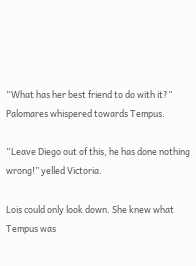“What has her best friend to do with it?” Palomares whispered towards Tempus.

“Leave Diego out of this, he has done nothing wrong!” yelled Victoria.

Lois could only look down. She knew what Tempus was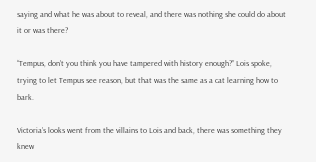saying and what he was about to reveal, and there was nothing she could do about it or was there?

“Tempus, don’t you think you have tampered with history enough?” Lois spoke, trying to let Tempus see reason, but that was the same as a cat learning how to bark.

Victoria’s looks went from the villains to Lois and back, there was something they knew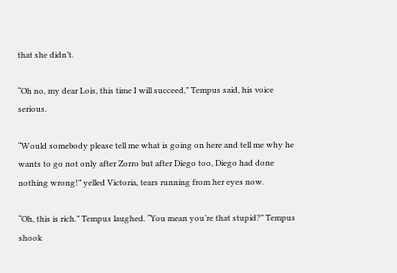that she didn’t.

“Oh no, my dear Lois, this time I will succeed,” Tempus said, his voice serious.

“Would somebody please tell me what is going on here and tell me why he wants to go not only after Zorro but after Diego too, Diego had done nothing wrong!” yelled Victoria, tears running from her eyes now.

“Oh, this is rich.” Tempus laughed. “You mean you’re that stupid?” Tempus shook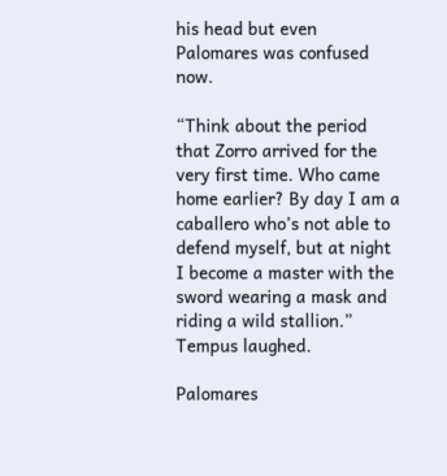his head but even Palomares was confused now.

“Think about the period that Zorro arrived for the very first time. Who came home earlier? By day I am a caballero who’s not able to defend myself, but at night I become a master with the sword wearing a mask and riding a wild stallion.” Tempus laughed.

Palomares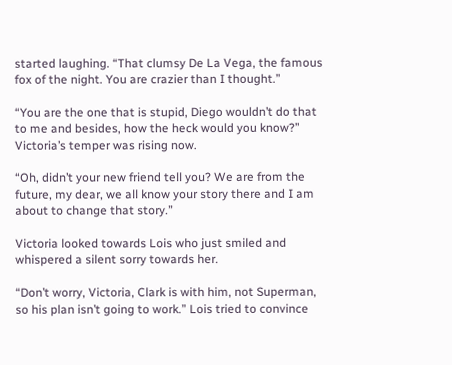started laughing. “That clumsy De La Vega, the famous fox of the night. You are crazier than I thought.”

“You are the one that is stupid, Diego wouldn’t do that to me and besides, how the heck would you know?” Victoria’s temper was rising now.

“Oh, didn’t your new friend tell you? We are from the future, my dear, we all know your story there and I am about to change that story.”

Victoria looked towards Lois who just smiled and whispered a silent sorry towards her.

“Don’t worry, Victoria, Clark is with him, not Superman, so his plan isn’t going to work.” Lois tried to convince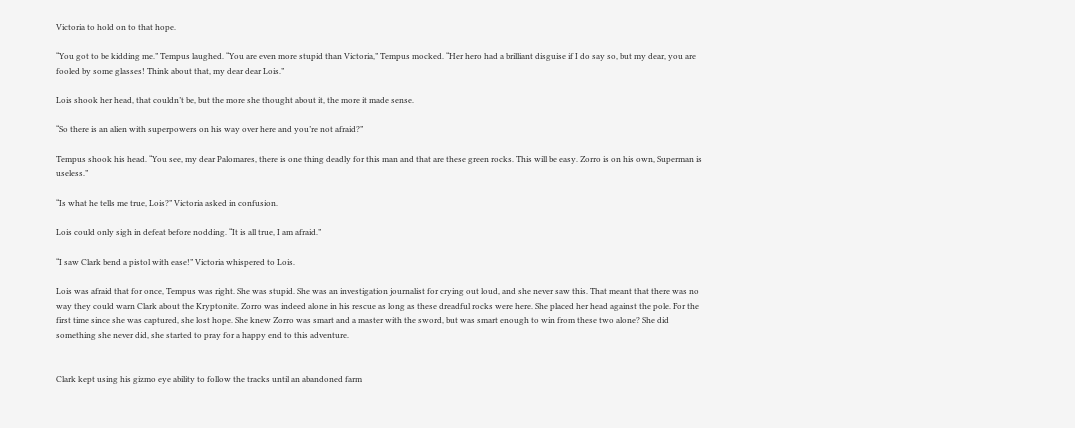Victoria to hold on to that hope.

“You got to be kidding me.” Tempus laughed. “You are even more stupid than Victoria,” Tempus mocked. “Her hero had a brilliant disguise if I do say so, but my dear, you are fooled by some glasses! Think about that, my dear dear Lois.”

Lois shook her head, that couldn’t be, but the more she thought about it, the more it made sense.

“So there is an alien with superpowers on his way over here and you’re not afraid?”

Tempus shook his head. “You see, my dear Palomares, there is one thing deadly for this man and that are these green rocks. This will be easy. Zorro is on his own, Superman is useless.”

“Is what he tells me true, Lois?” Victoria asked in confusion.

Lois could only sigh in defeat before nodding. “It is all true, I am afraid.”

“I saw Clark bend a pistol with ease!” Victoria whispered to Lois.

Lois was afraid that for once, Tempus was right. She was stupid. She was an investigation journalist for crying out loud, and she never saw this. That meant that there was no way they could warn Clark about the Kryptonite. Zorro was indeed alone in his rescue as long as these dreadful rocks were here. She placed her head against the pole. For the first time since she was captured, she lost hope. She knew Zorro was smart and a master with the sword, but was smart enough to win from these two alone? She did something she never did, she started to pray for a happy end to this adventure.


Clark kept using his gizmo eye ability to follow the tracks until an abandoned farm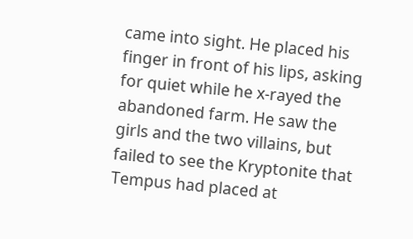came into sight. He placed his finger in front of his lips, asking for quiet while he x-rayed the abandoned farm. He saw the girls and the two villains, but failed to see the Kryptonite that Tempus had placed at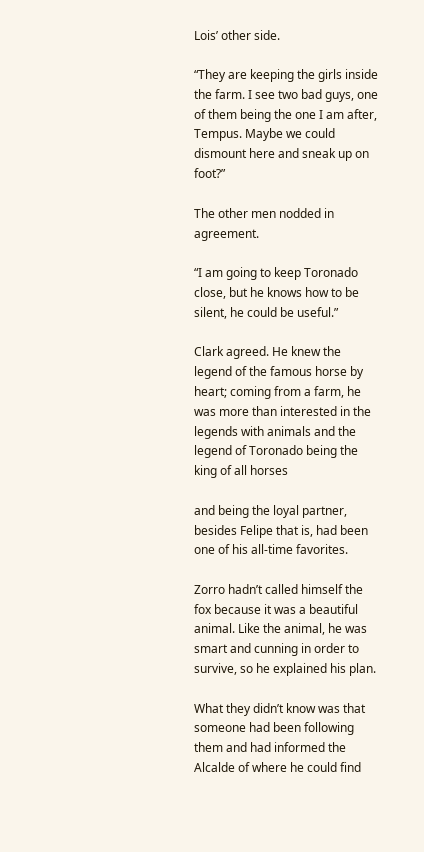Lois’ other side.

“They are keeping the girls inside the farm. I see two bad guys, one of them being the one I am after, Tempus. Maybe we could dismount here and sneak up on foot?”

The other men nodded in agreement.

“I am going to keep Toronado close, but he knows how to be silent, he could be useful.”

Clark agreed. He knew the legend of the famous horse by heart; coming from a farm, he was more than interested in the legends with animals and the legend of Toronado being the king of all horses

and being the loyal partner, besides Felipe that is, had been one of his all-time favorites.

Zorro hadn’t called himself the fox because it was a beautiful animal. Like the animal, he was smart and cunning in order to survive, so he explained his plan.

What they didn’t know was that someone had been following them and had informed the Alcalde of where he could find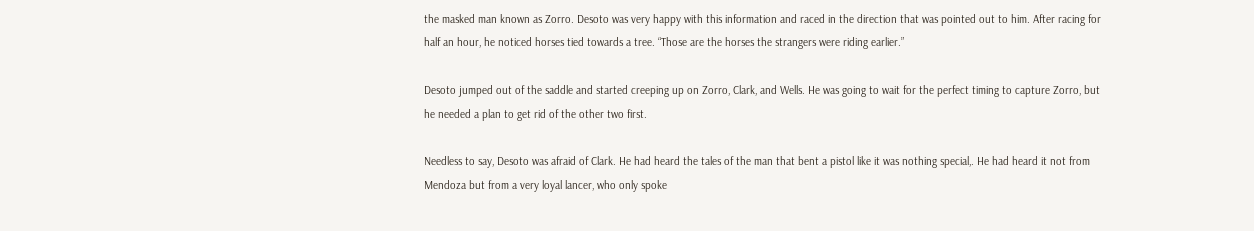the masked man known as Zorro. Desoto was very happy with this information and raced in the direction that was pointed out to him. After racing for half an hour, he noticed horses tied towards a tree. “Those are the horses the strangers were riding earlier.”

Desoto jumped out of the saddle and started creeping up on Zorro, Clark, and Wells. He was going to wait for the perfect timing to capture Zorro, but he needed a plan to get rid of the other two first.

Needless to say, Desoto was afraid of Clark. He had heard the tales of the man that bent a pistol like it was nothing special,. He had heard it not from Mendoza but from a very loyal lancer, who only spoke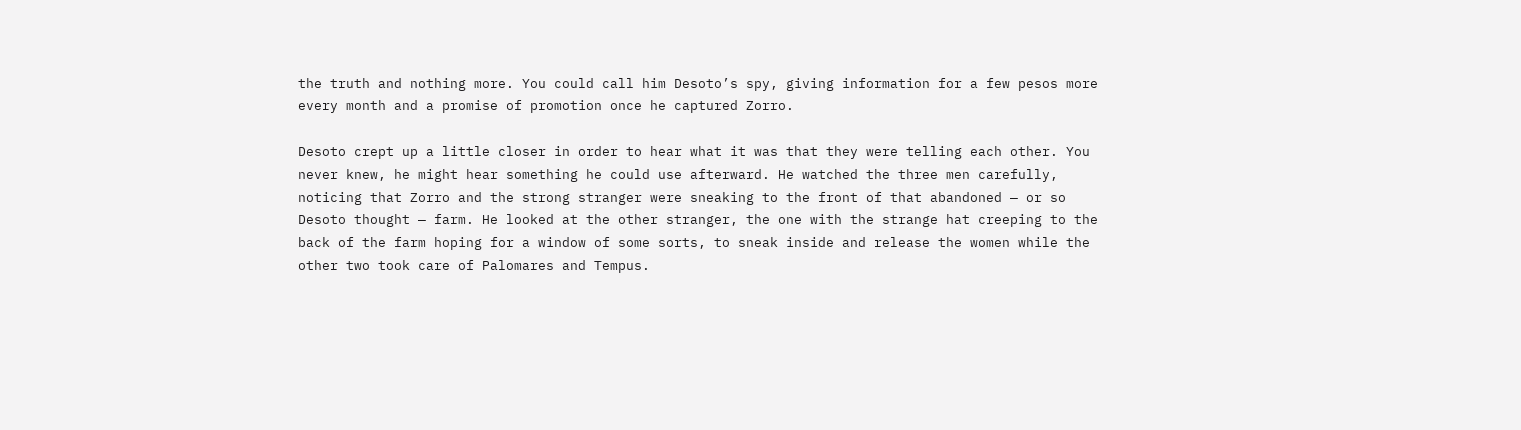the truth and nothing more. You could call him Desoto’s spy, giving information for a few pesos more every month and a promise of promotion once he captured Zorro.

Desoto crept up a little closer in order to hear what it was that they were telling each other. You never knew, he might hear something he could use afterward. He watched the three men carefully, noticing that Zorro and the strong stranger were sneaking to the front of that abandoned — or so Desoto thought — farm. He looked at the other stranger, the one with the strange hat creeping to the back of the farm hoping for a window of some sorts, to sneak inside and release the women while the other two took care of Palomares and Tempus.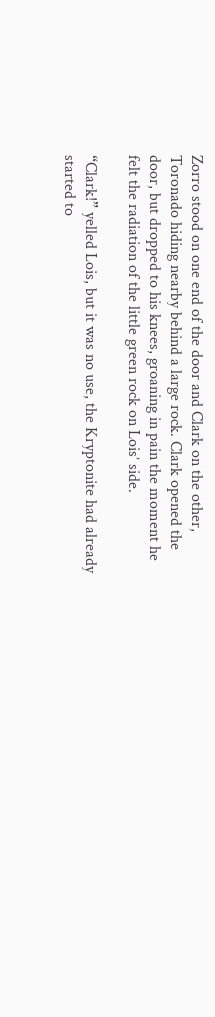Zorro stood on one end of the door and Clark on the other, Toronado hiding nearby behind a large rock. Clark opened the door, but dropped to his knees, groaning in pain the moment he felt the radiation of the little green rock on Lois’ side.

“Clark!” yelled Lois, but it was no use, the Kryptonite had already started to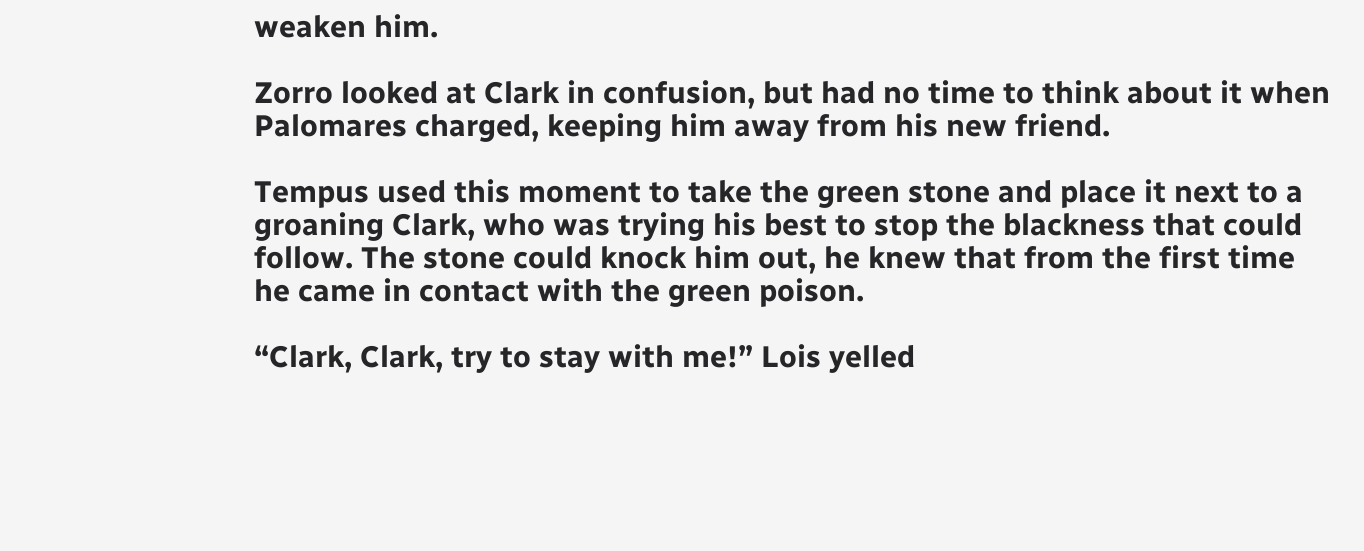weaken him.

Zorro looked at Clark in confusion, but had no time to think about it when Palomares charged, keeping him away from his new friend.

Tempus used this moment to take the green stone and place it next to a groaning Clark, who was trying his best to stop the blackness that could follow. The stone could knock him out, he knew that from the first time he came in contact with the green poison.

“Clark, Clark, try to stay with me!” Lois yelled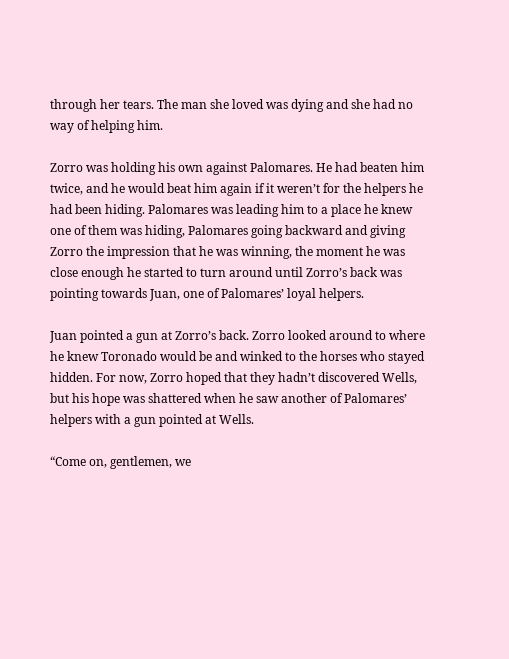through her tears. The man she loved was dying and she had no way of helping him.

Zorro was holding his own against Palomares. He had beaten him twice, and he would beat him again if it weren’t for the helpers he had been hiding. Palomares was leading him to a place he knew one of them was hiding, Palomares going backward and giving Zorro the impression that he was winning, the moment he was close enough he started to turn around until Zorro’s back was pointing towards Juan, one of Palomares’ loyal helpers.

Juan pointed a gun at Zorro’s back. Zorro looked around to where he knew Toronado would be and winked to the horses who stayed hidden. For now, Zorro hoped that they hadn’t discovered Wells, but his hope was shattered when he saw another of Palomares’ helpers with a gun pointed at Wells.

“Come on, gentlemen, we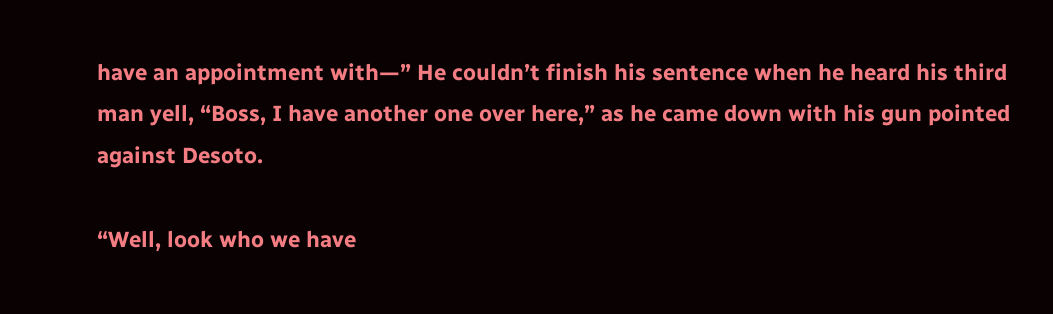have an appointment with—” He couldn’t finish his sentence when he heard his third man yell, “Boss, I have another one over here,” as he came down with his gun pointed against Desoto.

“Well, look who we have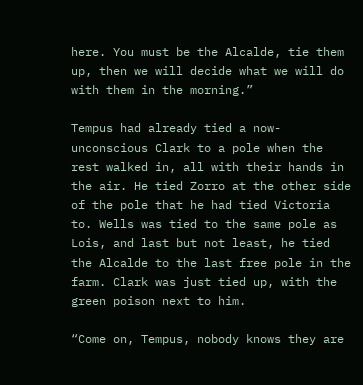here. You must be the Alcalde, tie them up, then we will decide what we will do with them in the morning.”

Tempus had already tied a now-unconscious Clark to a pole when the rest walked in, all with their hands in the air. He tied Zorro at the other side of the pole that he had tied Victoria to. Wells was tied to the same pole as Lois, and last but not least, he tied the Alcalde to the last free pole in the farm. Clark was just tied up, with the green poison next to him.

“Come on, Tempus, nobody knows they are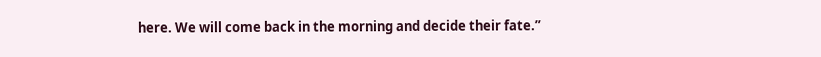here. We will come back in the morning and decide their fate.”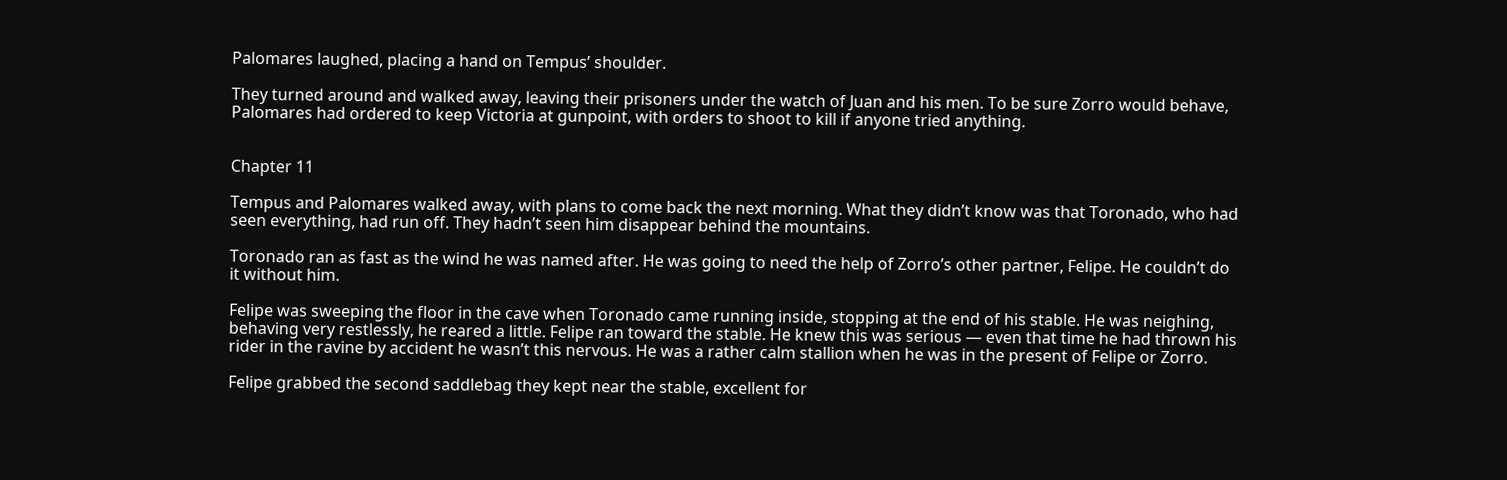Palomares laughed, placing a hand on Tempus’ shoulder.

They turned around and walked away, leaving their prisoners under the watch of Juan and his men. To be sure Zorro would behave, Palomares had ordered to keep Victoria at gunpoint, with orders to shoot to kill if anyone tried anything.


Chapter 11

Tempus and Palomares walked away, with plans to come back the next morning. What they didn’t know was that Toronado, who had seen everything, had run off. They hadn’t seen him disappear behind the mountains.

Toronado ran as fast as the wind he was named after. He was going to need the help of Zorro’s other partner, Felipe. He couldn’t do it without him.

Felipe was sweeping the floor in the cave when Toronado came running inside, stopping at the end of his stable. He was neighing, behaving very restlessly, he reared a little. Felipe ran toward the stable. He knew this was serious — even that time he had thrown his rider in the ravine by accident he wasn’t this nervous. He was a rather calm stallion when he was in the present of Felipe or Zorro.

Felipe grabbed the second saddlebag they kept near the stable, excellent for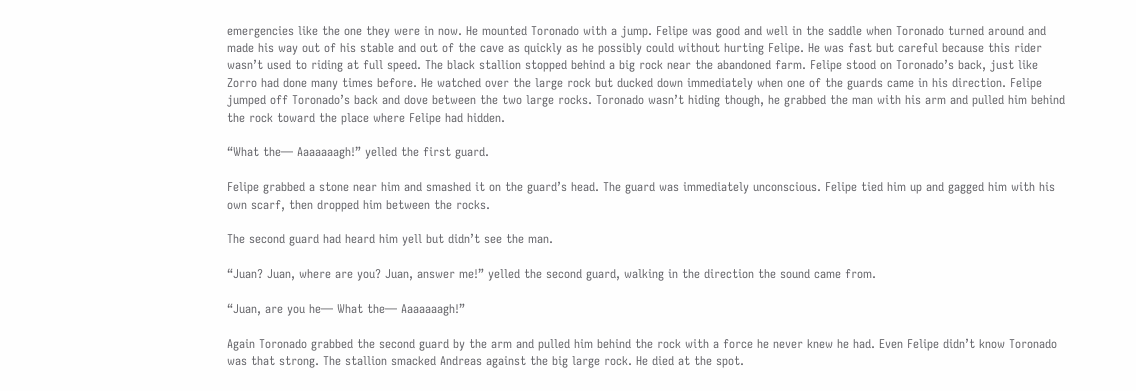emergencies like the one they were in now. He mounted Toronado with a jump. Felipe was good and well in the saddle when Toronado turned around and made his way out of his stable and out of the cave as quickly as he possibly could without hurting Felipe. He was fast but careful because this rider wasn’t used to riding at full speed. The black stallion stopped behind a big rock near the abandoned farm. Felipe stood on Toronado’s back, just like Zorro had done many times before. He watched over the large rock but ducked down immediately when one of the guards came in his direction. Felipe jumped off Toronado’s back and dove between the two large rocks. Toronado wasn’t hiding though, he grabbed the man with his arm and pulled him behind the rock toward the place where Felipe had hidden.

“What the— Aaaaaaagh!” yelled the first guard.

Felipe grabbed a stone near him and smashed it on the guard’s head. The guard was immediately unconscious. Felipe tied him up and gagged him with his own scarf, then dropped him between the rocks.

The second guard had heard him yell but didn’t see the man.

“Juan? Juan, where are you? Juan, answer me!” yelled the second guard, walking in the direction the sound came from.

“Juan, are you he— What the— Aaaaaaagh!”

Again Toronado grabbed the second guard by the arm and pulled him behind the rock with a force he never knew he had. Even Felipe didn’t know Toronado was that strong. The stallion smacked Andreas against the big large rock. He died at the spot.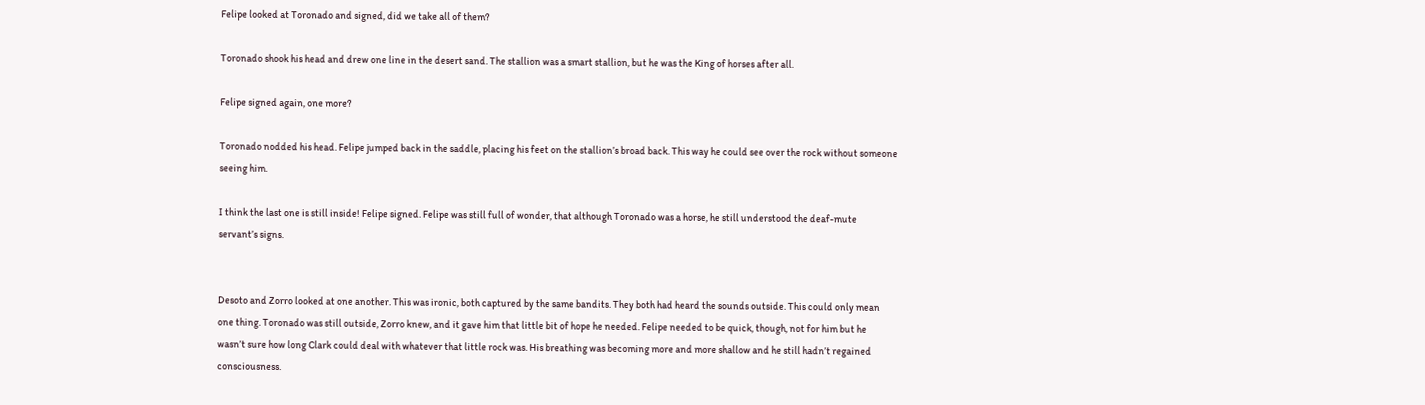Felipe looked at Toronado and signed, did we take all of them?

Toronado shook his head and drew one line in the desert sand. The stallion was a smart stallion, but he was the King of horses after all.

Felipe signed again, one more?

Toronado nodded his head. Felipe jumped back in the saddle, placing his feet on the stallion’s broad back. This way he could see over the rock without someone seeing him.

I think the last one is still inside! Felipe signed. Felipe was still full of wonder, that although Toronado was a horse, he still understood the deaf-mute servant’s signs.


Desoto and Zorro looked at one another. This was ironic, both captured by the same bandits. They both had heard the sounds outside. This could only mean one thing. Toronado was still outside, Zorro knew, and it gave him that little bit of hope he needed. Felipe needed to be quick, though, not for him but he wasn’t sure how long Clark could deal with whatever that little rock was. His breathing was becoming more and more shallow and he still hadn’t regained consciousness.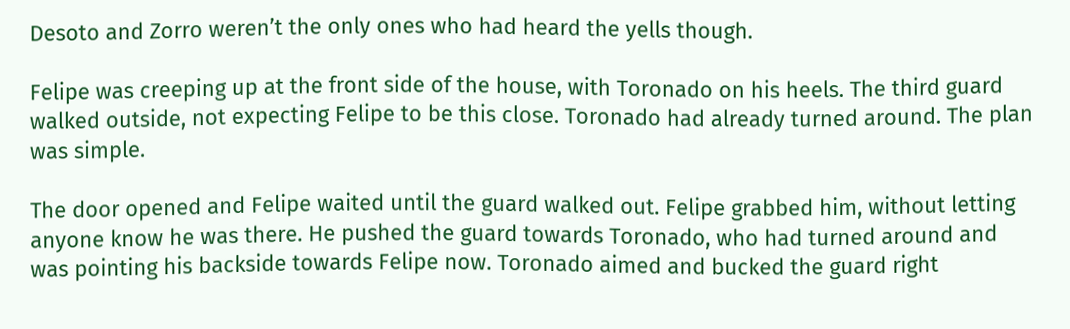Desoto and Zorro weren’t the only ones who had heard the yells though.

Felipe was creeping up at the front side of the house, with Toronado on his heels. The third guard walked outside, not expecting Felipe to be this close. Toronado had already turned around. The plan was simple.

The door opened and Felipe waited until the guard walked out. Felipe grabbed him, without letting anyone know he was there. He pushed the guard towards Toronado, who had turned around and was pointing his backside towards Felipe now. Toronado aimed and bucked the guard right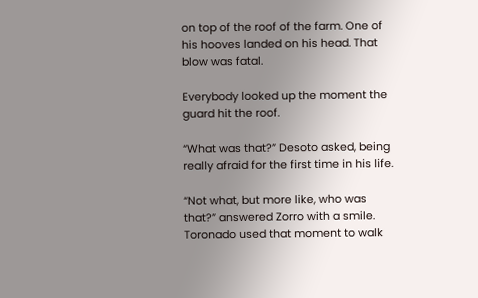on top of the roof of the farm. One of his hooves landed on his head. That blow was fatal.

Everybody looked up the moment the guard hit the roof.

“What was that?” Desoto asked, being really afraid for the first time in his life.

“Not what, but more like, who was that?” answered Zorro with a smile. Toronado used that moment to walk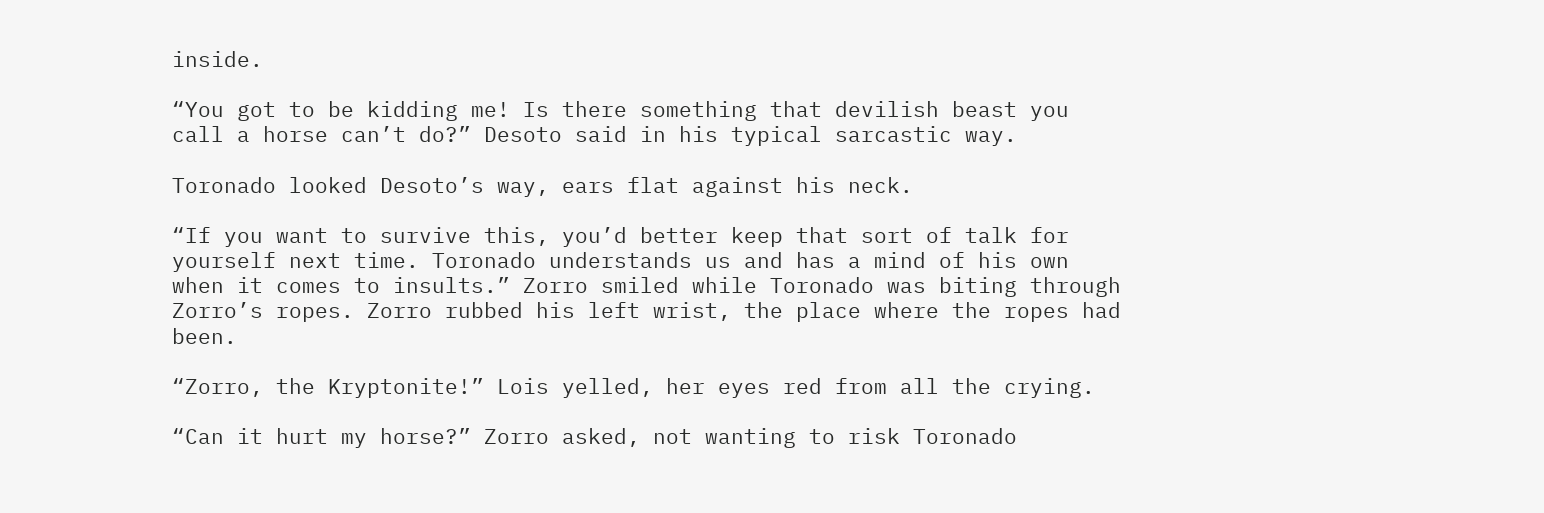inside.

“You got to be kidding me! Is there something that devilish beast you call a horse can’t do?” Desoto said in his typical sarcastic way.

Toronado looked Desoto’s way, ears flat against his neck.

“If you want to survive this, you’d better keep that sort of talk for yourself next time. Toronado understands us and has a mind of his own when it comes to insults.” Zorro smiled while Toronado was biting through Zorro’s ropes. Zorro rubbed his left wrist, the place where the ropes had been.

“Zorro, the Kryptonite!” Lois yelled, her eyes red from all the crying.

“Can it hurt my horse?” Zorro asked, not wanting to risk Toronado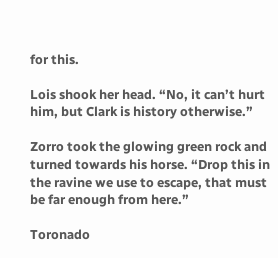for this.

Lois shook her head. “No, it can’t hurt him, but Clark is history otherwise.”

Zorro took the glowing green rock and turned towards his horse. “Drop this in the ravine we use to escape, that must be far enough from here.”

Toronado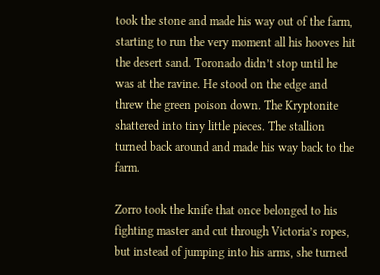took the stone and made his way out of the farm, starting to run the very moment all his hooves hit the desert sand. Toronado didn’t stop until he was at the ravine. He stood on the edge and threw the green poison down. The Kryptonite shattered into tiny little pieces. The stallion turned back around and made his way back to the farm.

Zorro took the knife that once belonged to his fighting master and cut through Victoria’s ropes, but instead of jumping into his arms, she turned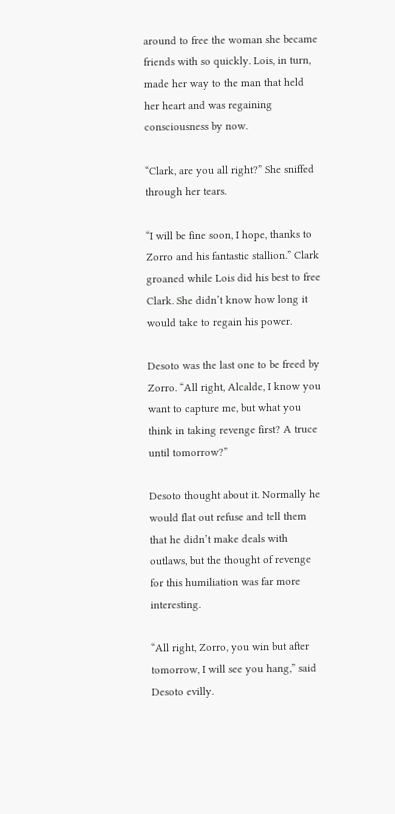around to free the woman she became friends with so quickly. Lois, in turn, made her way to the man that held her heart and was regaining consciousness by now.

“Clark, are you all right?” She sniffed through her tears.

“I will be fine soon, I hope, thanks to Zorro and his fantastic stallion.” Clark groaned while Lois did his best to free Clark. She didn’t know how long it would take to regain his power.

Desoto was the last one to be freed by Zorro. “All right, Alcalde, I know you want to capture me, but what you think in taking revenge first? A truce until tomorrow?”

Desoto thought about it. Normally he would flat out refuse and tell them that he didn’t make deals with outlaws, but the thought of revenge for this humiliation was far more interesting.

“All right, Zorro, you win but after tomorrow, I will see you hang,” said Desoto evilly.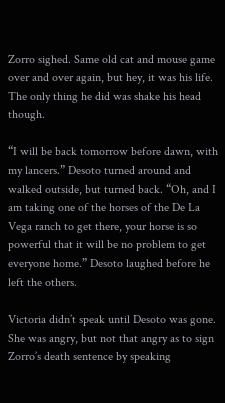Zorro sighed. Same old cat and mouse game over and over again, but hey, it was his life. The only thing he did was shake his head though.

“I will be back tomorrow before dawn, with my lancers.” Desoto turned around and walked outside, but turned back. “Oh, and I am taking one of the horses of the De La Vega ranch to get there, your horse is so powerful that it will be no problem to get everyone home.” Desoto laughed before he left the others.

Victoria didn’t speak until Desoto was gone. She was angry, but not that angry as to sign Zorro’s death sentence by speaking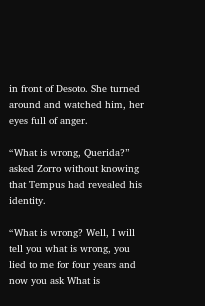in front of Desoto. She turned around and watched him, her eyes full of anger.

“What is wrong, Querida?” asked Zorro without knowing that Tempus had revealed his identity.

“What is wrong? Well, I will tell you what is wrong, you lied to me for four years and now you ask What is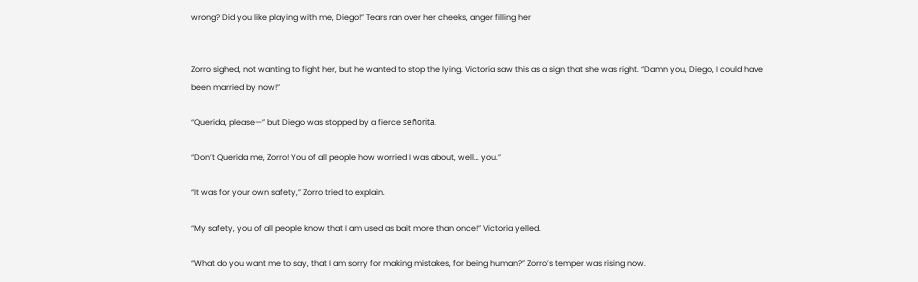wrong? Did you like playing with me, Diego!” Tears ran over her cheeks, anger filling her


Zorro sighed, not wanting to fight her, but he wanted to stop the lying. Victoria saw this as a sign that she was right. “Damn you, Diego, I could have been married by now!”

“Querida, please—” but Diego was stopped by a fierce señorita.

“Don’t Querida me, Zorro! You of all people how worried I was about, well… you.”

“It was for your own safety,” Zorro tried to explain.

“My safety, you of all people know that I am used as bait more than once!” Victoria yelled.

“What do you want me to say, that I am sorry for making mistakes, for being human?” Zorro’s temper was rising now.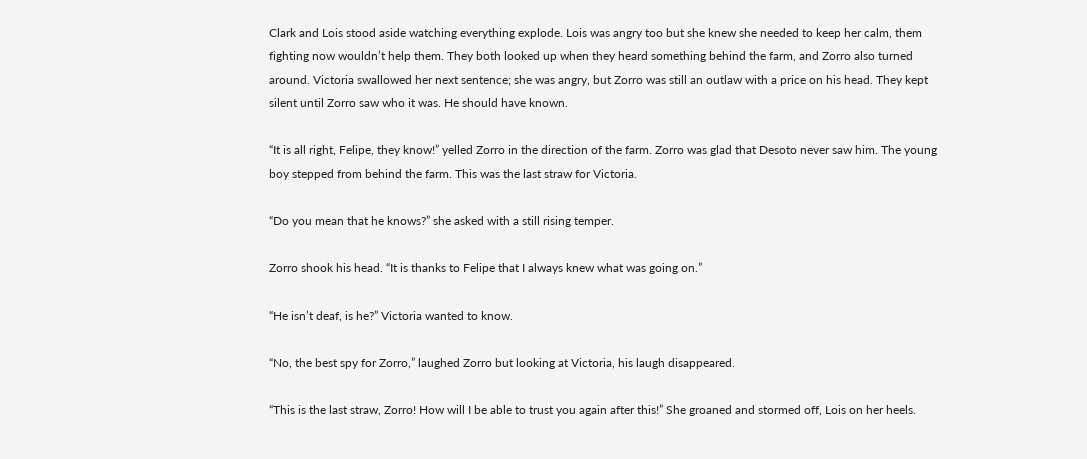Clark and Lois stood aside watching everything explode. Lois was angry too but she knew she needed to keep her calm, them fighting now wouldn’t help them. They both looked up when they heard something behind the farm, and Zorro also turned around. Victoria swallowed her next sentence; she was angry, but Zorro was still an outlaw with a price on his head. They kept silent until Zorro saw who it was. He should have known.

“It is all right, Felipe, they know!” yelled Zorro in the direction of the farm. Zorro was glad that Desoto never saw him. The young boy stepped from behind the farm. This was the last straw for Victoria.

“Do you mean that he knows?” she asked with a still rising temper.

Zorro shook his head. “It is thanks to Felipe that I always knew what was going on.”

“He isn’t deaf, is he?” Victoria wanted to know.

“No, the best spy for Zorro,” laughed Zorro but looking at Victoria, his laugh disappeared.

“This is the last straw, Zorro! How will I be able to trust you again after this!” She groaned and stormed off, Lois on her heels.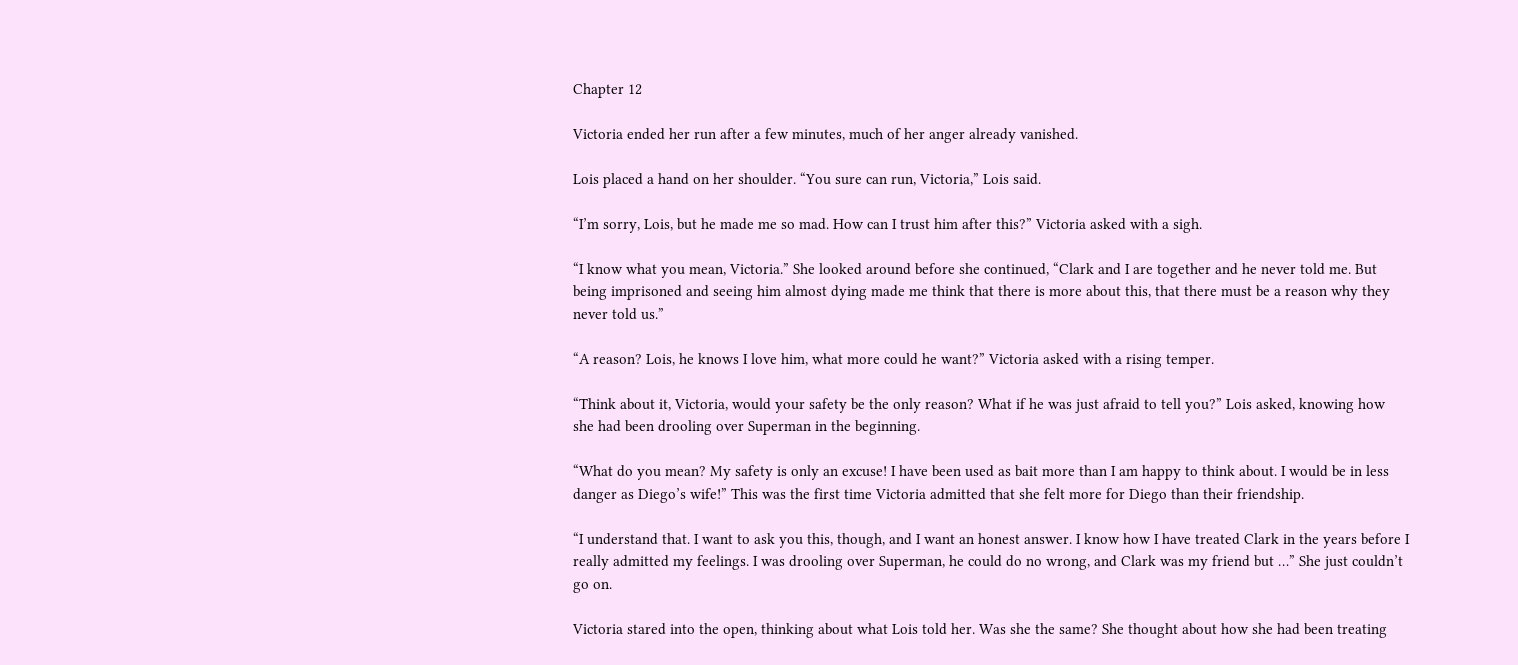Chapter 12

Victoria ended her run after a few minutes, much of her anger already vanished.

Lois placed a hand on her shoulder. “You sure can run, Victoria,” Lois said.

“I’m sorry, Lois, but he made me so mad. How can I trust him after this?” Victoria asked with a sigh.

“I know what you mean, Victoria.” She looked around before she continued, “Clark and I are together and he never told me. But being imprisoned and seeing him almost dying made me think that there is more about this, that there must be a reason why they never told us.”

“A reason? Lois, he knows I love him, what more could he want?” Victoria asked with a rising temper.

“Think about it, Victoria, would your safety be the only reason? What if he was just afraid to tell you?” Lois asked, knowing how she had been drooling over Superman in the beginning.

“What do you mean? My safety is only an excuse! I have been used as bait more than I am happy to think about. I would be in less danger as Diego’s wife!” This was the first time Victoria admitted that she felt more for Diego than their friendship.

“I understand that. I want to ask you this, though, and I want an honest answer. I know how I have treated Clark in the years before I really admitted my feelings. I was drooling over Superman, he could do no wrong, and Clark was my friend but …” She just couldn’t go on.

Victoria stared into the open, thinking about what Lois told her. Was she the same? She thought about how she had been treating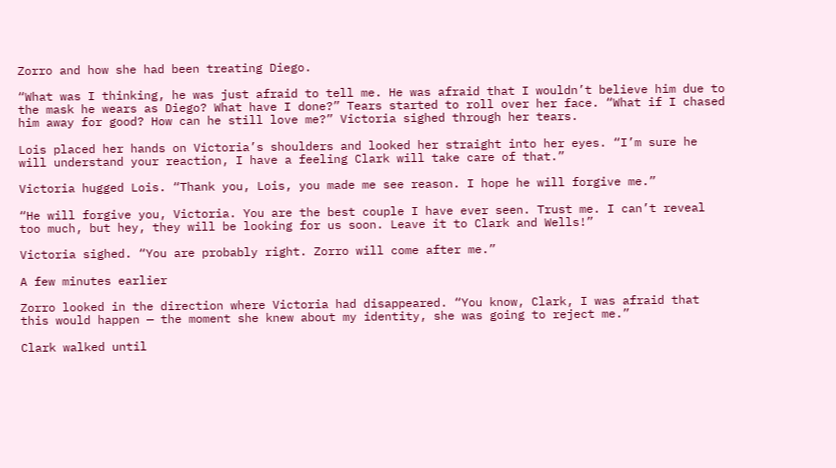Zorro and how she had been treating Diego.

“What was I thinking, he was just afraid to tell me. He was afraid that I wouldn’t believe him due to the mask he wears as Diego? What have I done?” Tears started to roll over her face. “What if I chased him away for good? How can he still love me?” Victoria sighed through her tears.

Lois placed her hands on Victoria’s shoulders and looked her straight into her eyes. “I’m sure he will understand your reaction, I have a feeling Clark will take care of that.”

Victoria hugged Lois. “Thank you, Lois, you made me see reason. I hope he will forgive me.”

“He will forgive you, Victoria. You are the best couple I have ever seen. Trust me. I can’t reveal too much, but hey, they will be looking for us soon. Leave it to Clark and Wells!”

Victoria sighed. “You are probably right. Zorro will come after me.”

A few minutes earlier

Zorro looked in the direction where Victoria had disappeared. “You know, Clark, I was afraid that this would happen — the moment she knew about my identity, she was going to reject me.”

Clark walked until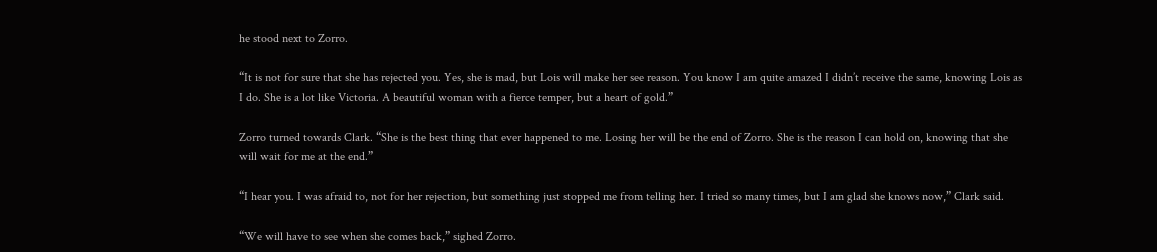he stood next to Zorro.

“It is not for sure that she has rejected you. Yes, she is mad, but Lois will make her see reason. You know I am quite amazed I didn’t receive the same, knowing Lois as I do. She is a lot like Victoria. A beautiful woman with a fierce temper, but a heart of gold.”

Zorro turned towards Clark. “She is the best thing that ever happened to me. Losing her will be the end of Zorro. She is the reason I can hold on, knowing that she will wait for me at the end.”

“I hear you. I was afraid to, not for her rejection, but something just stopped me from telling her. I tried so many times, but I am glad she knows now,” Clark said.

“We will have to see when she comes back,” sighed Zorro.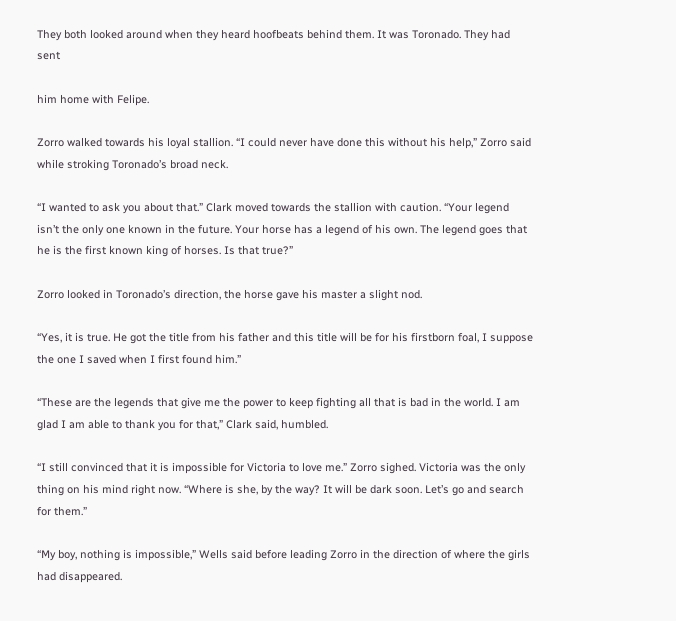They both looked around when they heard hoofbeats behind them. It was Toronado. They had sent

him home with Felipe.

Zorro walked towards his loyal stallion. “I could never have done this without his help,” Zorro said while stroking Toronado’s broad neck.

“I wanted to ask you about that.” Clark moved towards the stallion with caution. “Your legend isn’t the only one known in the future. Your horse has a legend of his own. The legend goes that he is the first known king of horses. Is that true?”

Zorro looked in Toronado’s direction, the horse gave his master a slight nod.

“Yes, it is true. He got the title from his father and this title will be for his firstborn foal, I suppose the one I saved when I first found him.”

“These are the legends that give me the power to keep fighting all that is bad in the world. I am glad I am able to thank you for that,” Clark said, humbled.

“I still convinced that it is impossible for Victoria to love me.” Zorro sighed. Victoria was the only thing on his mind right now. “Where is she, by the way? It will be dark soon. Let’s go and search for them.”

“My boy, nothing is impossible,” Wells said before leading Zorro in the direction of where the girls had disappeared.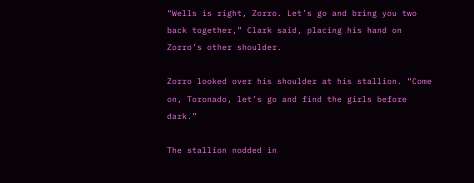“Wells is right, Zorro. Let’s go and bring you two back together,” Clark said, placing his hand on Zorro’s other shoulder.

Zorro looked over his shoulder at his stallion. “Come on, Toronado, let’s go and find the girls before dark.”

The stallion nodded in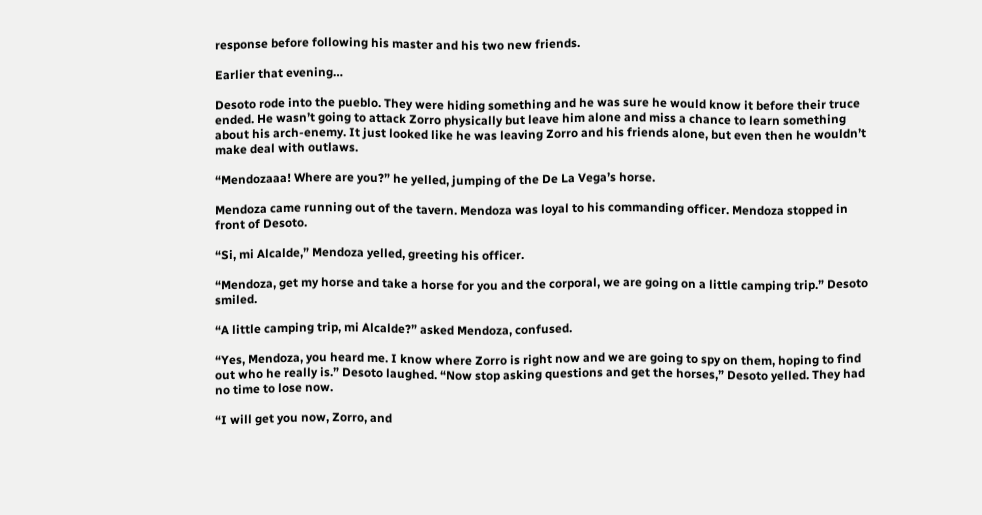response before following his master and his two new friends.

Earlier that evening…

Desoto rode into the pueblo. They were hiding something and he was sure he would know it before their truce ended. He wasn’t going to attack Zorro physically but leave him alone and miss a chance to learn something about his arch-enemy. It just looked like he was leaving Zorro and his friends alone, but even then he wouldn’t make deal with outlaws.

“Mendozaaa! Where are you?” he yelled, jumping of the De La Vega’s horse.

Mendoza came running out of the tavern. Mendoza was loyal to his commanding officer. Mendoza stopped in front of Desoto.

“Si, mi Alcalde,” Mendoza yelled, greeting his officer.

“Mendoza, get my horse and take a horse for you and the corporal, we are going on a little camping trip.” Desoto smiled.

“A little camping trip, mi Alcalde?” asked Mendoza, confused.

“Yes, Mendoza, you heard me. I know where Zorro is right now and we are going to spy on them, hoping to find out who he really is.” Desoto laughed. “Now stop asking questions and get the horses,” Desoto yelled. They had no time to lose now.

“I will get you now, Zorro, and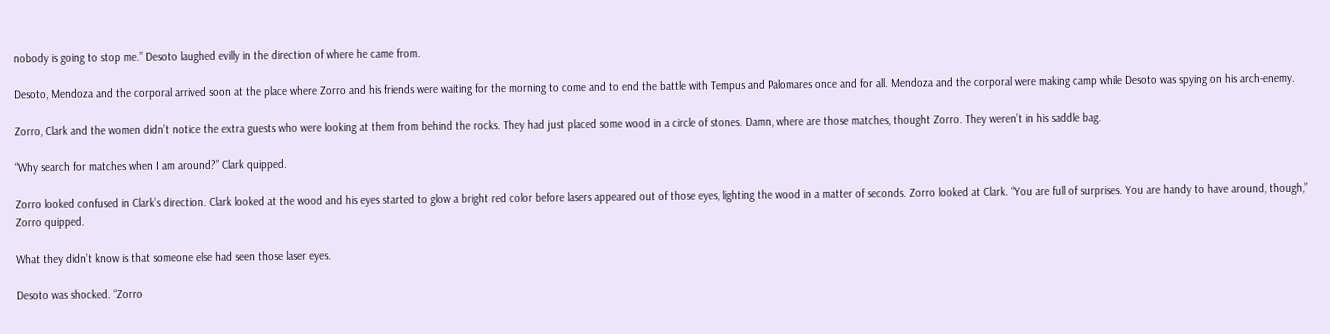nobody is going to stop me.” Desoto laughed evilly in the direction of where he came from.

Desoto, Mendoza and the corporal arrived soon at the place where Zorro and his friends were waiting for the morning to come and to end the battle with Tempus and Palomares once and for all. Mendoza and the corporal were making camp while Desoto was spying on his arch-enemy.

Zorro, Clark and the women didn’t notice the extra guests who were looking at them from behind the rocks. They had just placed some wood in a circle of stones. Damn, where are those matches, thought Zorro. They weren’t in his saddle bag.

“Why search for matches when I am around?” Clark quipped.

Zorro looked confused in Clark’s direction. Clark looked at the wood and his eyes started to glow a bright red color before lasers appeared out of those eyes, lighting the wood in a matter of seconds. Zorro looked at Clark. “You are full of surprises. You are handy to have around, though,” Zorro quipped.

What they didn’t know is that someone else had seen those laser eyes.

Desoto was shocked. “Zorro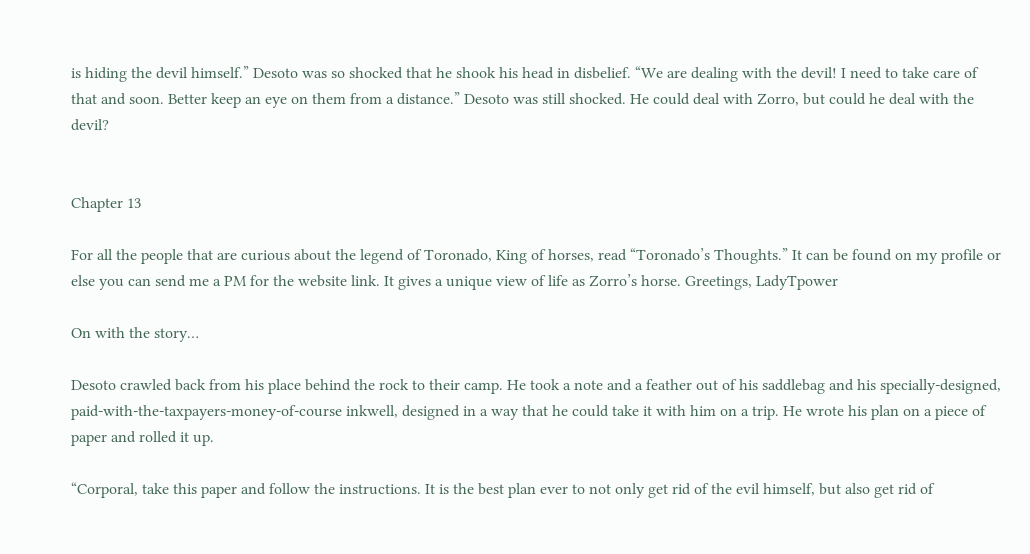is hiding the devil himself.” Desoto was so shocked that he shook his head in disbelief. “We are dealing with the devil! I need to take care of that and soon. Better keep an eye on them from a distance.” Desoto was still shocked. He could deal with Zorro, but could he deal with the devil?


Chapter 13

For all the people that are curious about the legend of Toronado, King of horses, read “Toronado’s Thoughts.” It can be found on my profile or else you can send me a PM for the website link. It gives a unique view of life as Zorro’s horse. Greetings, LadyTpower

On with the story…

Desoto crawled back from his place behind the rock to their camp. He took a note and a feather out of his saddlebag and his specially-designed, paid-with-the-taxpayers-money-of-course inkwell, designed in a way that he could take it with him on a trip. He wrote his plan on a piece of paper and rolled it up.

“Corporal, take this paper and follow the instructions. It is the best plan ever to not only get rid of the evil himself, but also get rid of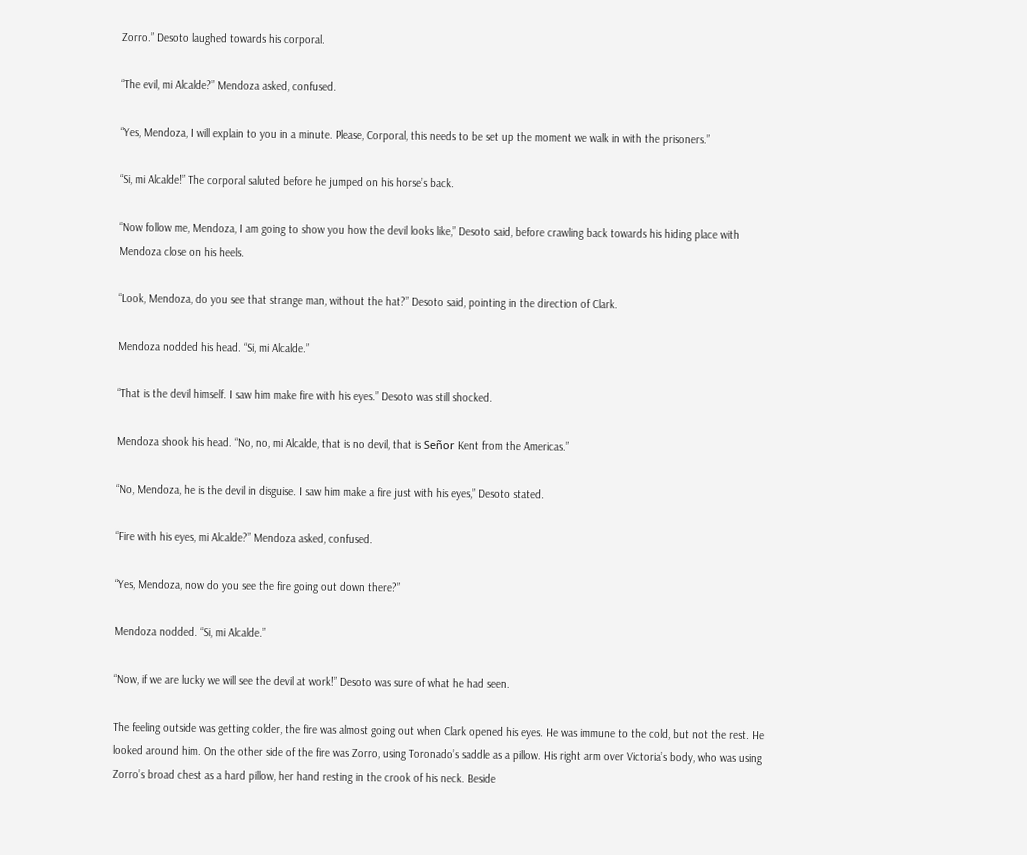Zorro.” Desoto laughed towards his corporal.

“The evil, mi Alcalde?” Mendoza asked, confused.

“Yes, Mendoza, I will explain to you in a minute. Please, Corporal, this needs to be set up the moment we walk in with the prisoners.”

“Si, mi Alcalde!” The corporal saluted before he jumped on his horse’s back.

“Now follow me, Mendoza, I am going to show you how the devil looks like,” Desoto said, before crawling back towards his hiding place with Mendoza close on his heels.

“Look, Mendoza, do you see that strange man, without the hat?” Desoto said, pointing in the direction of Clark.

Mendoza nodded his head. “Si, mi Alcalde.”

“That is the devil himself. I saw him make fire with his eyes.” Desoto was still shocked.

Mendoza shook his head. “No, no, mi Alcalde, that is no devil, that is Señor Kent from the Americas.”

“No, Mendoza, he is the devil in disguise. I saw him make a fire just with his eyes,” Desoto stated.

“Fire with his eyes, mi Alcalde?” Mendoza asked, confused.

“Yes, Mendoza, now do you see the fire going out down there?”

Mendoza nodded. “Si, mi Alcalde.”

“Now, if we are lucky we will see the devil at work!” Desoto was sure of what he had seen.

The feeling outside was getting colder, the fire was almost going out when Clark opened his eyes. He was immune to the cold, but not the rest. He looked around him. On the other side of the fire was Zorro, using Toronado’s saddle as a pillow. His right arm over Victoria’s body, who was using Zorro’s broad chest as a hard pillow, her hand resting in the crook of his neck. Beside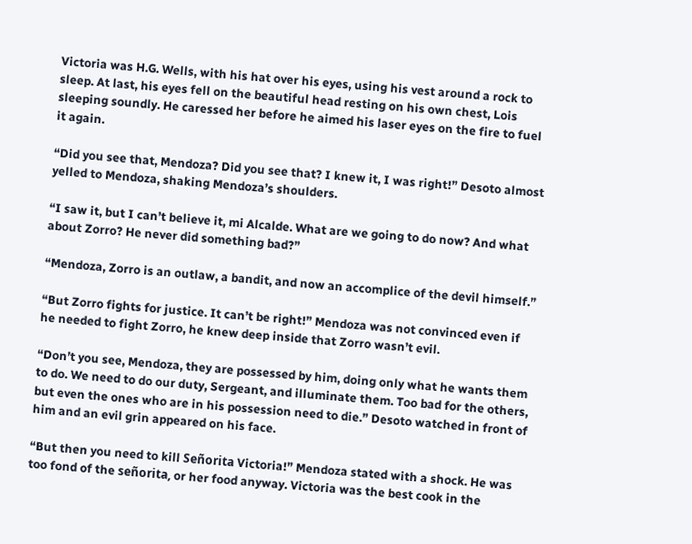Victoria was H.G. Wells, with his hat over his eyes, using his vest around a rock to sleep. At last, his eyes fell on the beautiful head resting on his own chest, Lois sleeping soundly. He caressed her before he aimed his laser eyes on the fire to fuel it again.

“Did you see that, Mendoza? Did you see that? I knew it, I was right!” Desoto almost yelled to Mendoza, shaking Mendoza’s shoulders.

“I saw it, but I can’t believe it, mi Alcalde. What are we going to do now? And what about Zorro? He never did something bad?”

“Mendoza, Zorro is an outlaw, a bandit, and now an accomplice of the devil himself.”

“But Zorro fights for justice. It can’t be right!” Mendoza was not convinced even if he needed to fight Zorro, he knew deep inside that Zorro wasn’t evil.

“Don’t you see, Mendoza, they are possessed by him, doing only what he wants them to do. We need to do our duty, Sergeant, and illuminate them. Too bad for the others, but even the ones who are in his possession need to die.” Desoto watched in front of him and an evil grin appeared on his face.

“But then you need to kill Señorita Victoria!” Mendoza stated with a shock. He was too fond of the señorita, or her food anyway. Victoria was the best cook in the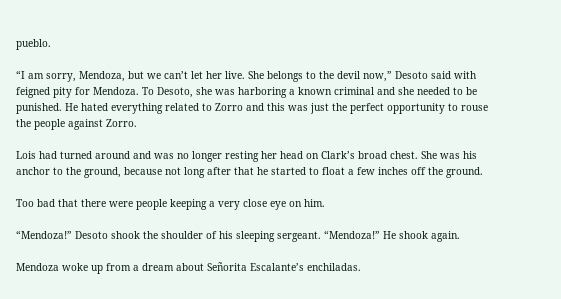pueblo.

“I am sorry, Mendoza, but we can’t let her live. She belongs to the devil now,” Desoto said with feigned pity for Mendoza. To Desoto, she was harboring a known criminal and she needed to be punished. He hated everything related to Zorro and this was just the perfect opportunity to rouse the people against Zorro.

Lois had turned around and was no longer resting her head on Clark’s broad chest. She was his anchor to the ground, because not long after that he started to float a few inches off the ground.

Too bad that there were people keeping a very close eye on him.

“Mendoza!” Desoto shook the shoulder of his sleeping sergeant. “Mendoza!” He shook again.

Mendoza woke up from a dream about Señorita Escalante’s enchiladas.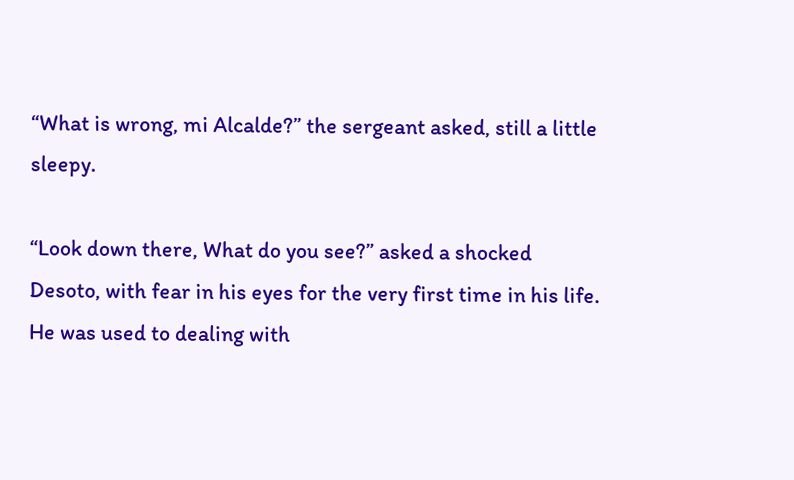“What is wrong, mi Alcalde?” the sergeant asked, still a little sleepy.

“Look down there, What do you see?” asked a shocked Desoto, with fear in his eyes for the very first time in his life. He was used to dealing with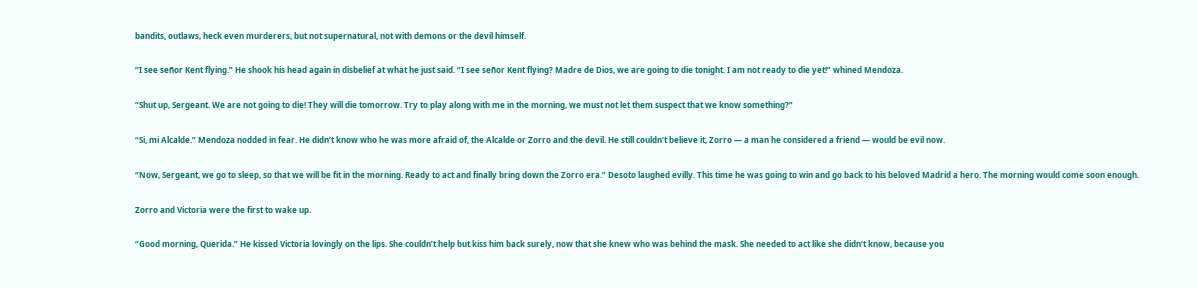bandits, outlaws, heck even murderers, but not supernatural, not with demons or the devil himself.

“I see señor Kent flying.” He shook his head again in disbelief at what he just said. “I see señor Kent flying? Madre de Dios, we are going to die tonight. I am not ready to die yet!” whined Mendoza.

“Shut up, Sergeant. We are not going to die! They will die tomorrow. Try to play along with me in the morning, we must not let them suspect that we know something?”

“Si, mi Alcalde.” Mendoza nodded in fear. He didn’t know who he was more afraid of, the Alcalde or Zorro and the devil. He still couldn’t believe it, Zorro — a man he considered a friend — would be evil now.

“Now, Sergeant, we go to sleep, so that we will be fit in the morning. Ready to act and finally bring down the Zorro era.” Desoto laughed evilly. This time he was going to win and go back to his beloved Madrid a hero. The morning would come soon enough.

Zorro and Victoria were the first to wake up.

“Good morning, Querida.” He kissed Victoria lovingly on the lips. She couldn’t help but kiss him back surely, now that she knew who was behind the mask. She needed to act like she didn’t know, because you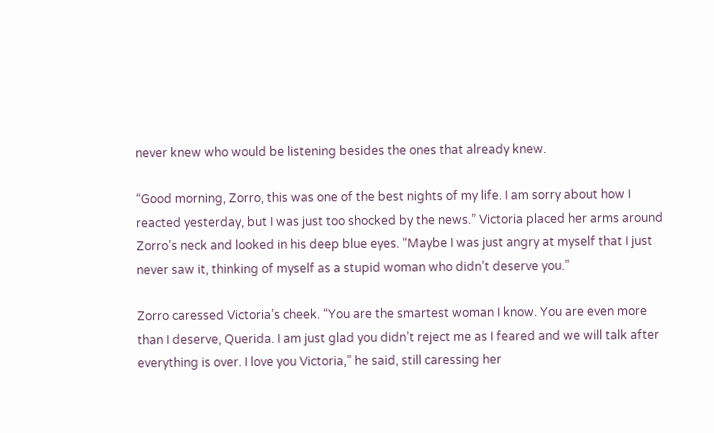never knew who would be listening besides the ones that already knew.

“Good morning, Zorro, this was one of the best nights of my life. I am sorry about how I reacted yesterday, but I was just too shocked by the news.” Victoria placed her arms around Zorro’s neck and looked in his deep blue eyes. “Maybe I was just angry at myself that I just never saw it, thinking of myself as a stupid woman who didn’t deserve you.”

Zorro caressed Victoria’s cheek. “You are the smartest woman I know. You are even more than I deserve, Querida. I am just glad you didn’t reject me as I feared and we will talk after everything is over. I love you Victoria,” he said, still caressing her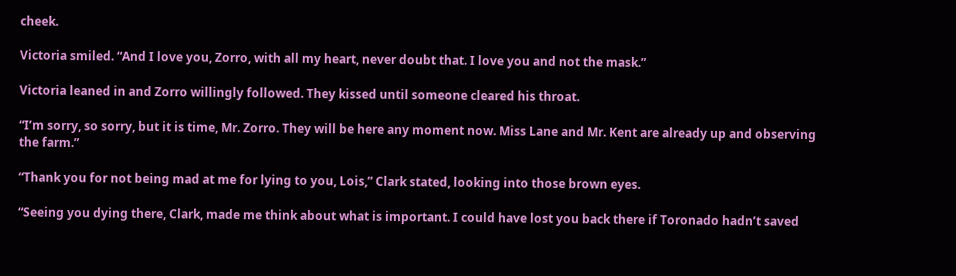cheek.

Victoria smiled. “And I love you, Zorro, with all my heart, never doubt that. I love you and not the mask.”

Victoria leaned in and Zorro willingly followed. They kissed until someone cleared his throat.

“I’m sorry, so sorry, but it is time, Mr. Zorro. They will be here any moment now. Miss Lane and Mr. Kent are already up and observing the farm.”

“Thank you for not being mad at me for lying to you, Lois,” Clark stated, looking into those brown eyes.

“Seeing you dying there, Clark, made me think about what is important. I could have lost you back there if Toronado hadn’t saved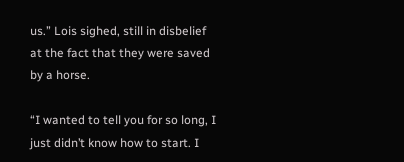us.” Lois sighed, still in disbelief at the fact that they were saved by a horse.

“I wanted to tell you for so long, I just didn’t know how to start. I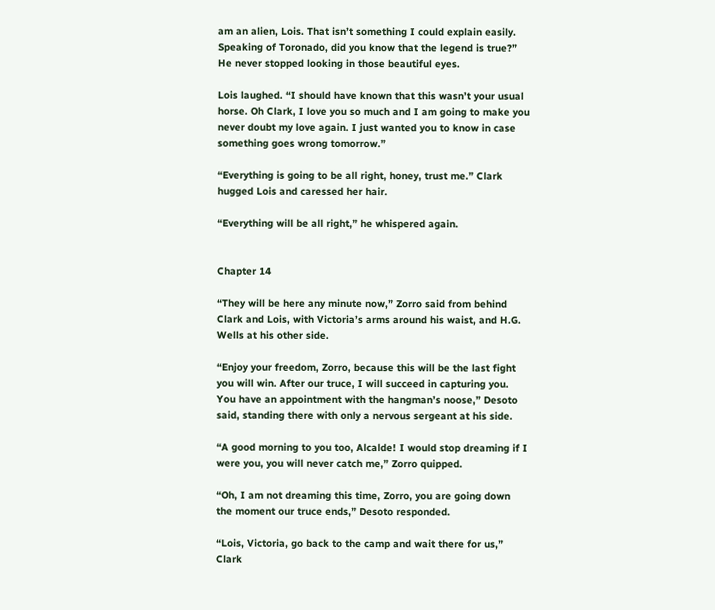am an alien, Lois. That isn’t something I could explain easily. Speaking of Toronado, did you know that the legend is true?” He never stopped looking in those beautiful eyes.

Lois laughed. “I should have known that this wasn’t your usual horse. Oh Clark, I love you so much and I am going to make you never doubt my love again. I just wanted you to know in case something goes wrong tomorrow.”

“Everything is going to be all right, honey, trust me.” Clark hugged Lois and caressed her hair.

“Everything will be all right,” he whispered again.


Chapter 14

“They will be here any minute now,” Zorro said from behind Clark and Lois, with Victoria’s arms around his waist, and H.G. Wells at his other side.

“Enjoy your freedom, Zorro, because this will be the last fight you will win. After our truce, I will succeed in capturing you. You have an appointment with the hangman’s noose,” Desoto said, standing there with only a nervous sergeant at his side.

“A good morning to you too, Alcalde! I would stop dreaming if I were you, you will never catch me,” Zorro quipped.

“Oh, I am not dreaming this time, Zorro, you are going down the moment our truce ends,” Desoto responded.

“Lois, Victoria, go back to the camp and wait there for us,” Clark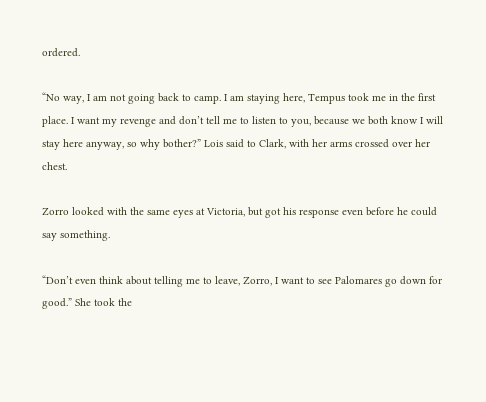ordered.

“No way, I am not going back to camp. I am staying here, Tempus took me in the first place. I want my revenge and don’t tell me to listen to you, because we both know I will stay here anyway, so why bother?” Lois said to Clark, with her arms crossed over her chest.

Zorro looked with the same eyes at Victoria, but got his response even before he could say something.

“Don’t even think about telling me to leave, Zorro, I want to see Palomares go down for good.” She took the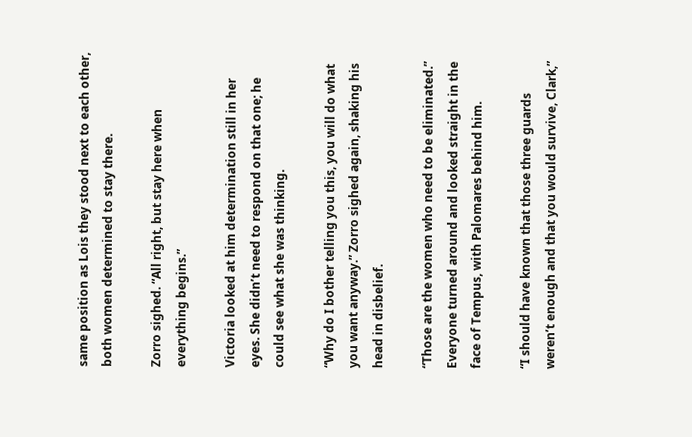same position as Lois they stood next to each other, both women determined to stay there.

Zorro sighed. “All right, but stay here when everything begins.”

Victoria looked at him determination still in her eyes. She didn’t need to respond on that one; he could see what she was thinking.

“Why do I bother telling you this, you will do what you want anyway.” Zorro sighed again, shaking his head in disbelief.

“Those are the women who need to be eliminated.” Everyone turned around and looked straight in the face of Tempus, with Palomares behind him.

“I should have known that those three guards weren’t enough and that you would survive, Clark,”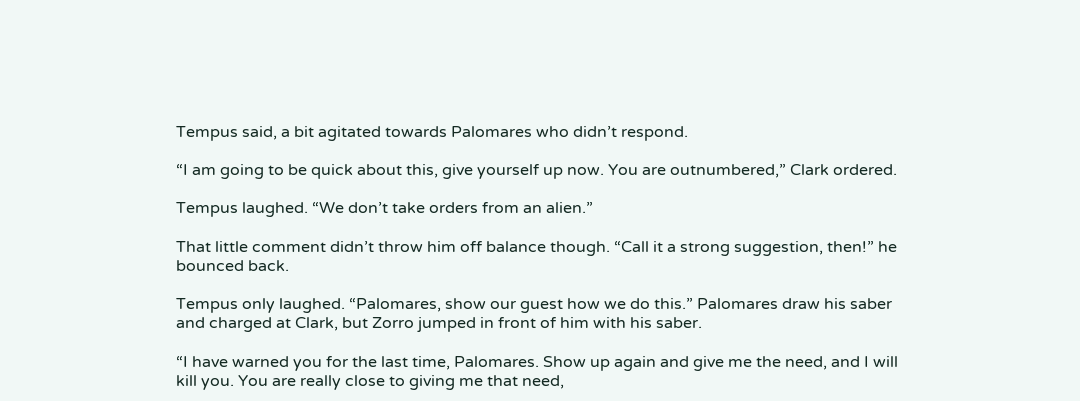Tempus said, a bit agitated towards Palomares who didn’t respond.

“I am going to be quick about this, give yourself up now. You are outnumbered,” Clark ordered.

Tempus laughed. “We don’t take orders from an alien.”

That little comment didn’t throw him off balance though. “Call it a strong suggestion, then!” he bounced back.

Tempus only laughed. “Palomares, show our guest how we do this.” Palomares draw his saber and charged at Clark, but Zorro jumped in front of him with his saber.

“I have warned you for the last time, Palomares. Show up again and give me the need, and I will kill you. You are really close to giving me that need,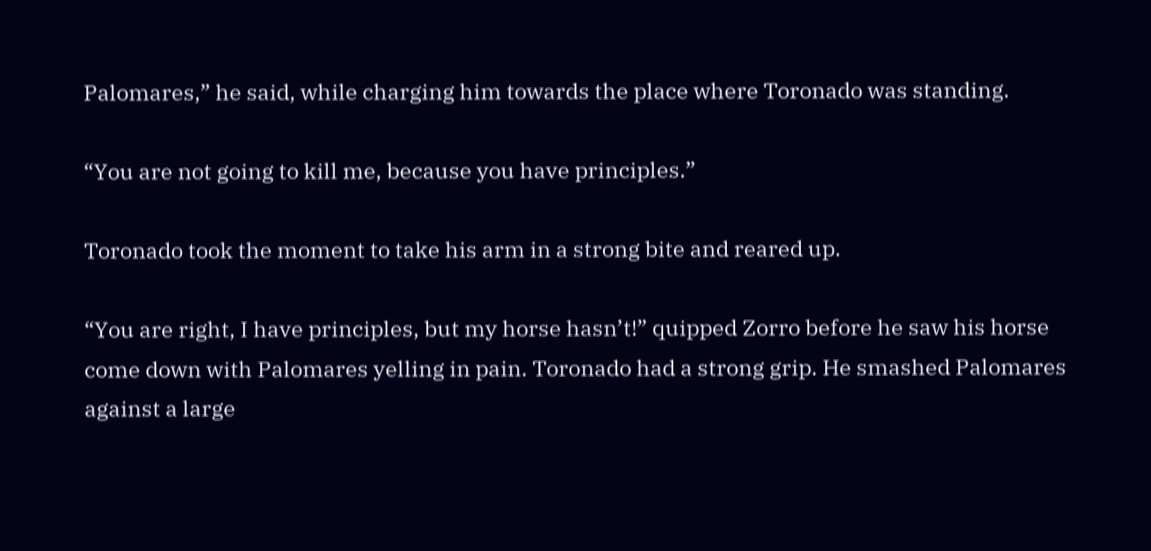Palomares,” he said, while charging him towards the place where Toronado was standing.

“You are not going to kill me, because you have principles.”

Toronado took the moment to take his arm in a strong bite and reared up.

“You are right, I have principles, but my horse hasn’t!” quipped Zorro before he saw his horse come down with Palomares yelling in pain. Toronado had a strong grip. He smashed Palomares against a large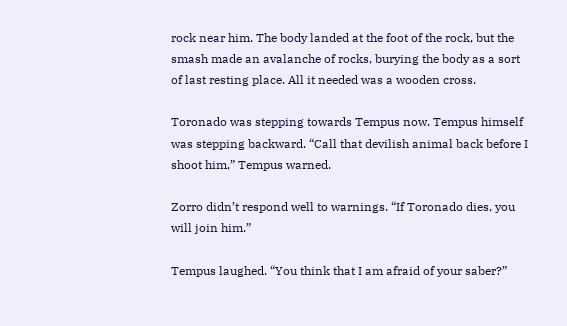rock near him. The body landed at the foot of the rock, but the smash made an avalanche of rocks, burying the body as a sort of last resting place. All it needed was a wooden cross.

Toronado was stepping towards Tempus now. Tempus himself was stepping backward. “Call that devilish animal back before I shoot him,” Tempus warned.

Zorro didn’t respond well to warnings. “If Toronado dies, you will join him.”

Tempus laughed. “You think that I am afraid of your saber?”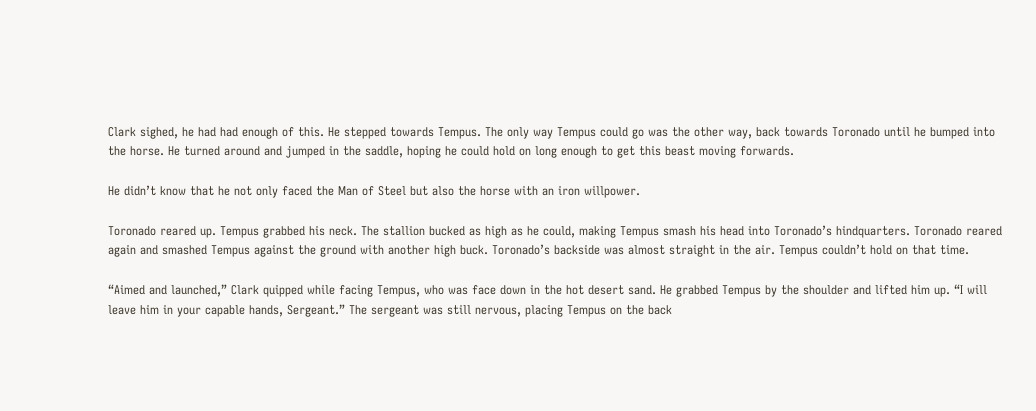Clark sighed, he had had enough of this. He stepped towards Tempus. The only way Tempus could go was the other way, back towards Toronado until he bumped into the horse. He turned around and jumped in the saddle, hoping he could hold on long enough to get this beast moving forwards.

He didn’t know that he not only faced the Man of Steel but also the horse with an iron willpower.

Toronado reared up. Tempus grabbed his neck. The stallion bucked as high as he could, making Tempus smash his head into Toronado’s hindquarters. Toronado reared again and smashed Tempus against the ground with another high buck. Toronado’s backside was almost straight in the air. Tempus couldn’t hold on that time.

“Aimed and launched,” Clark quipped while facing Tempus, who was face down in the hot desert sand. He grabbed Tempus by the shoulder and lifted him up. “I will leave him in your capable hands, Sergeant.” The sergeant was still nervous, placing Tempus on the back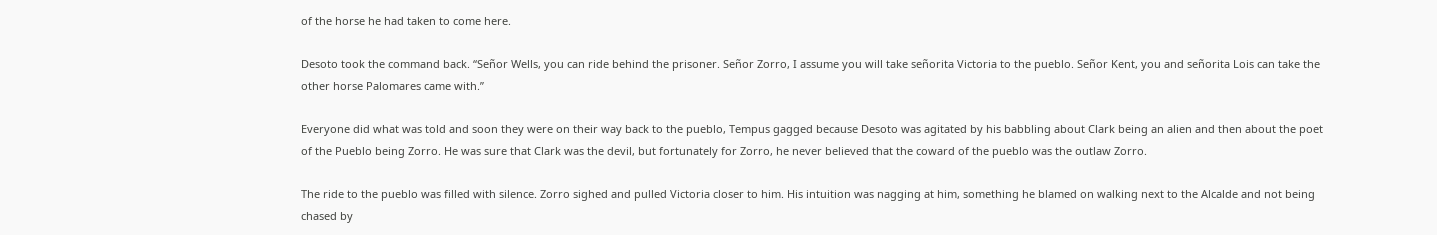of the horse he had taken to come here.

Desoto took the command back. “Señor Wells, you can ride behind the prisoner. Señor Zorro, I assume you will take señorita Victoria to the pueblo. Señor Kent, you and señorita Lois can take the other horse Palomares came with.”

Everyone did what was told and soon they were on their way back to the pueblo, Tempus gagged because Desoto was agitated by his babbling about Clark being an alien and then about the poet of the Pueblo being Zorro. He was sure that Clark was the devil, but fortunately for Zorro, he never believed that the coward of the pueblo was the outlaw Zorro.

The ride to the pueblo was filled with silence. Zorro sighed and pulled Victoria closer to him. His intuition was nagging at him, something he blamed on walking next to the Alcalde and not being chased by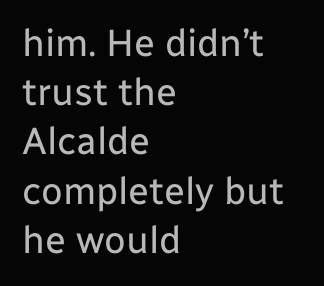him. He didn’t trust the Alcalde completely but he would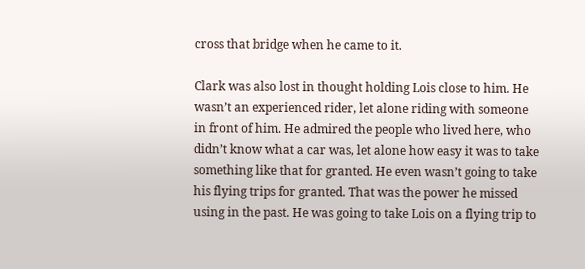cross that bridge when he came to it.

Clark was also lost in thought holding Lois close to him. He wasn’t an experienced rider, let alone riding with someone in front of him. He admired the people who lived here, who didn’t know what a car was, let alone how easy it was to take something like that for granted. He even wasn’t going to take his flying trips for granted. That was the power he missed using in the past. He was going to take Lois on a flying trip to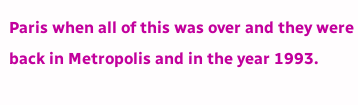Paris when all of this was over and they were back in Metropolis and in the year 1993.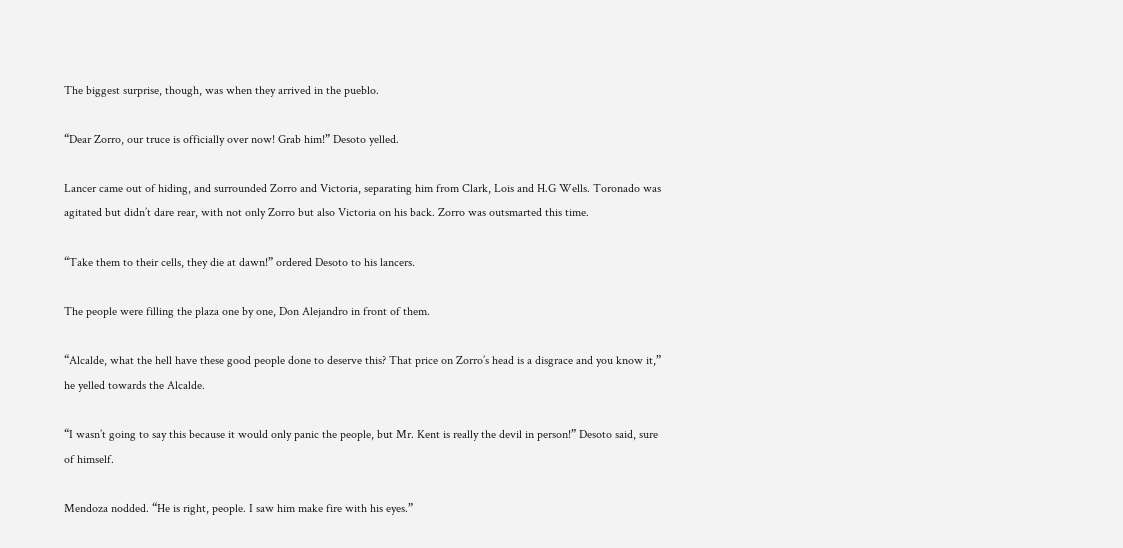The biggest surprise, though, was when they arrived in the pueblo.

“Dear Zorro, our truce is officially over now! Grab him!” Desoto yelled.

Lancer came out of hiding, and surrounded Zorro and Victoria, separating him from Clark, Lois and H.G Wells. Toronado was agitated but didn’t dare rear, with not only Zorro but also Victoria on his back. Zorro was outsmarted this time.

“Take them to their cells, they die at dawn!” ordered Desoto to his lancers.

The people were filling the plaza one by one, Don Alejandro in front of them.

“Alcalde, what the hell have these good people done to deserve this? That price on Zorro’s head is a disgrace and you know it,” he yelled towards the Alcalde.

“I wasn’t going to say this because it would only panic the people, but Mr. Kent is really the devil in person!” Desoto said, sure of himself.

Mendoza nodded. “He is right, people. I saw him make fire with his eyes.”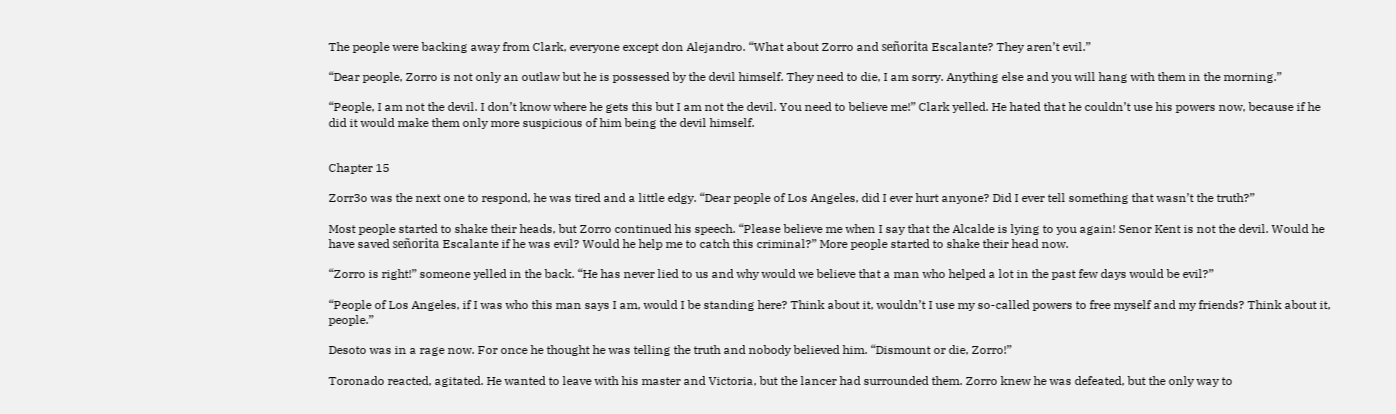The people were backing away from Clark, everyone except don Alejandro. “What about Zorro and señorita Escalante? They aren’t evil.”

“Dear people, Zorro is not only an outlaw but he is possessed by the devil himself. They need to die, I am sorry. Anything else and you will hang with them in the morning.”

“People, I am not the devil. I don’t know where he gets this but I am not the devil. You need to believe me!” Clark yelled. He hated that he couldn’t use his powers now, because if he did it would make them only more suspicious of him being the devil himself.


Chapter 15

Zorr3o was the next one to respond, he was tired and a little edgy. “Dear people of Los Angeles, did I ever hurt anyone? Did I ever tell something that wasn’t the truth?”

Most people started to shake their heads, but Zorro continued his speech. “Please believe me when I say that the Alcalde is lying to you again! Senor Kent is not the devil. Would he have saved señorita Escalante if he was evil? Would he help me to catch this criminal?” More people started to shake their head now.

“Zorro is right!” someone yelled in the back. “He has never lied to us and why would we believe that a man who helped a lot in the past few days would be evil?”

“People of Los Angeles, if I was who this man says I am, would I be standing here? Think about it, wouldn’t I use my so-called powers to free myself and my friends? Think about it, people.”

Desoto was in a rage now. For once he thought he was telling the truth and nobody believed him. “Dismount or die, Zorro!”

Toronado reacted, agitated. He wanted to leave with his master and Victoria, but the lancer had surrounded them. Zorro knew he was defeated, but the only way to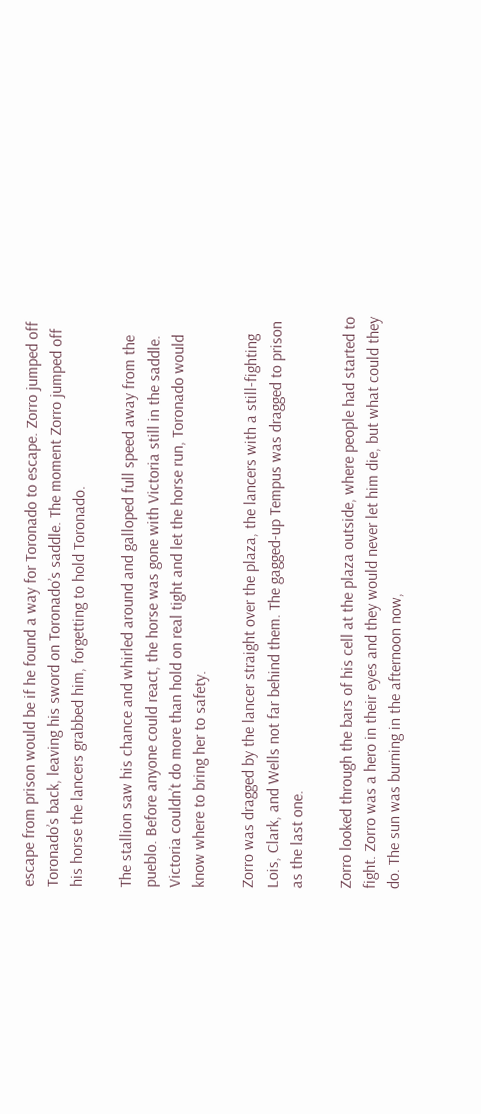escape from prison would be if he found a way for Toronado to escape. Zorro jumped off Toronado’s back, leaving his sword on Toronado’s saddle. The moment Zorro jumped off his horse the lancers grabbed him, forgetting to hold Toronado.

The stallion saw his chance and whirled around and galloped full speed away from the pueblo. Before anyone could react, the horse was gone with Victoria still in the saddle. Victoria couldn’t do more than hold on real tight and let the horse run, Toronado would know where to bring her to safety.

Zorro was dragged by the lancer straight over the plaza, the lancers with a still-fighting Lois, Clark, and Wells not far behind them. The gagged-up Tempus was dragged to prison as the last one.

Zorro looked through the bars of his cell at the plaza outside, where people had started to fight. Zorro was a hero in their eyes and they would never let him die, but what could they do. The sun was burning in the afternoon now,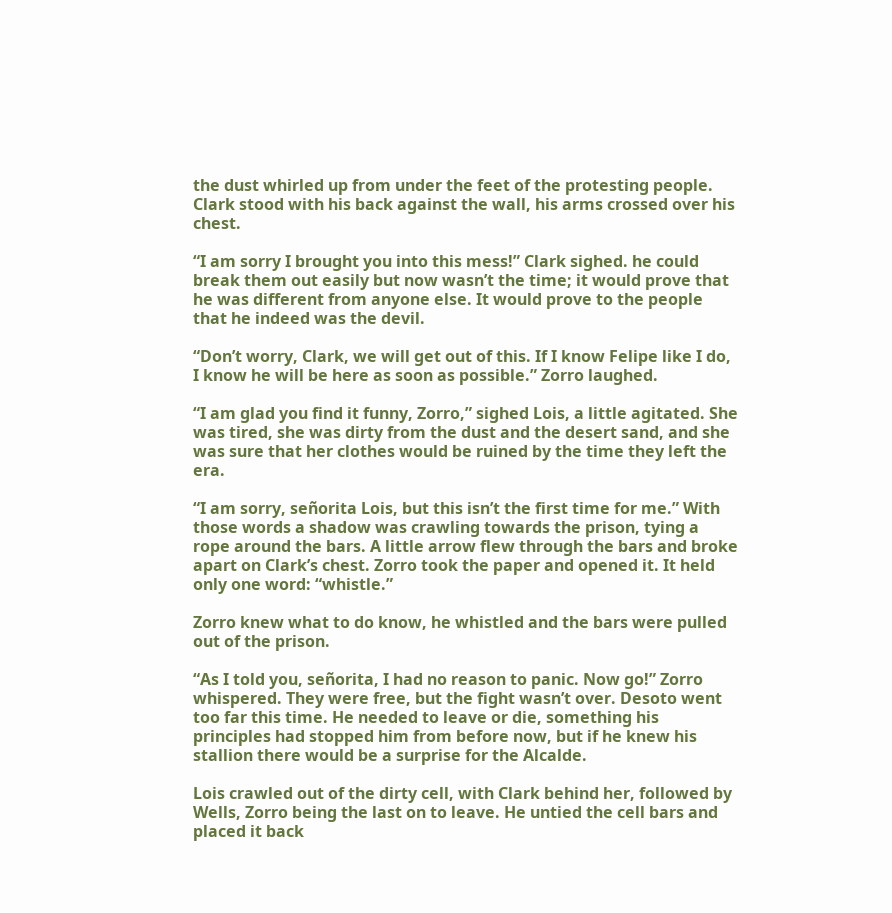the dust whirled up from under the feet of the protesting people. Clark stood with his back against the wall, his arms crossed over his chest.

“I am sorry I brought you into this mess!” Clark sighed. he could break them out easily but now wasn’t the time; it would prove that he was different from anyone else. It would prove to the people that he indeed was the devil.

“Don’t worry, Clark, we will get out of this. If I know Felipe like I do, I know he will be here as soon as possible.” Zorro laughed.

“I am glad you find it funny, Zorro,” sighed Lois, a little agitated. She was tired, she was dirty from the dust and the desert sand, and she was sure that her clothes would be ruined by the time they left the era.

“I am sorry, señorita Lois, but this isn’t the first time for me.” With those words a shadow was crawling towards the prison, tying a rope around the bars. A little arrow flew through the bars and broke apart on Clark’s chest. Zorro took the paper and opened it. It held only one word: “whistle.”

Zorro knew what to do know, he whistled and the bars were pulled out of the prison.

“As I told you, señorita, I had no reason to panic. Now go!” Zorro whispered. They were free, but the fight wasn’t over. Desoto went too far this time. He needed to leave or die, something his principles had stopped him from before now, but if he knew his stallion there would be a surprise for the Alcalde.

Lois crawled out of the dirty cell, with Clark behind her, followed by Wells, Zorro being the last on to leave. He untied the cell bars and placed it back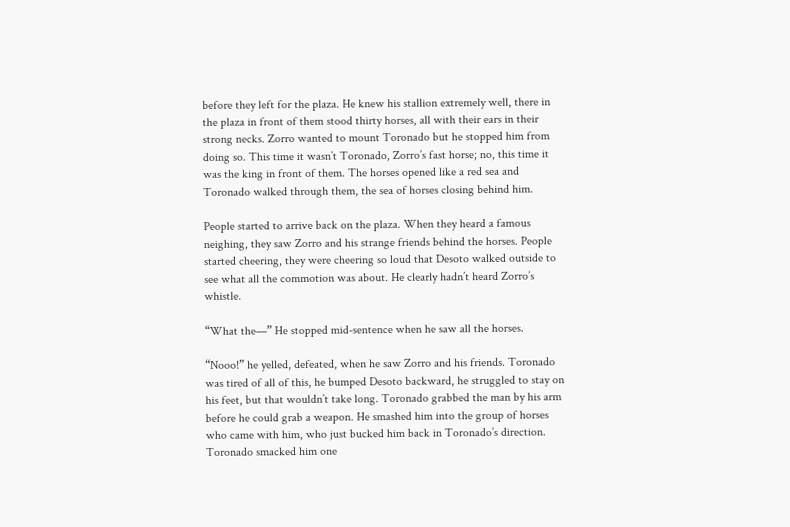before they left for the plaza. He knew his stallion extremely well, there in the plaza in front of them stood thirty horses, all with their ears in their strong necks. Zorro wanted to mount Toronado but he stopped him from doing so. This time it wasn’t Toronado, Zorro’s fast horse; no, this time it was the king in front of them. The horses opened like a red sea and Toronado walked through them, the sea of horses closing behind him.

People started to arrive back on the plaza. When they heard a famous neighing, they saw Zorro and his strange friends behind the horses. People started cheering, they were cheering so loud that Desoto walked outside to see what all the commotion was about. He clearly hadn’t heard Zorro’s whistle.

“What the—” He stopped mid-sentence when he saw all the horses.

“Nooo!” he yelled, defeated, when he saw Zorro and his friends. Toronado was tired of all of this, he bumped Desoto backward, he struggled to stay on his feet, but that wouldn’t take long. Toronado grabbed the man by his arm before he could grab a weapon. He smashed him into the group of horses who came with him, who just bucked him back in Toronado’s direction. Toronado smacked him one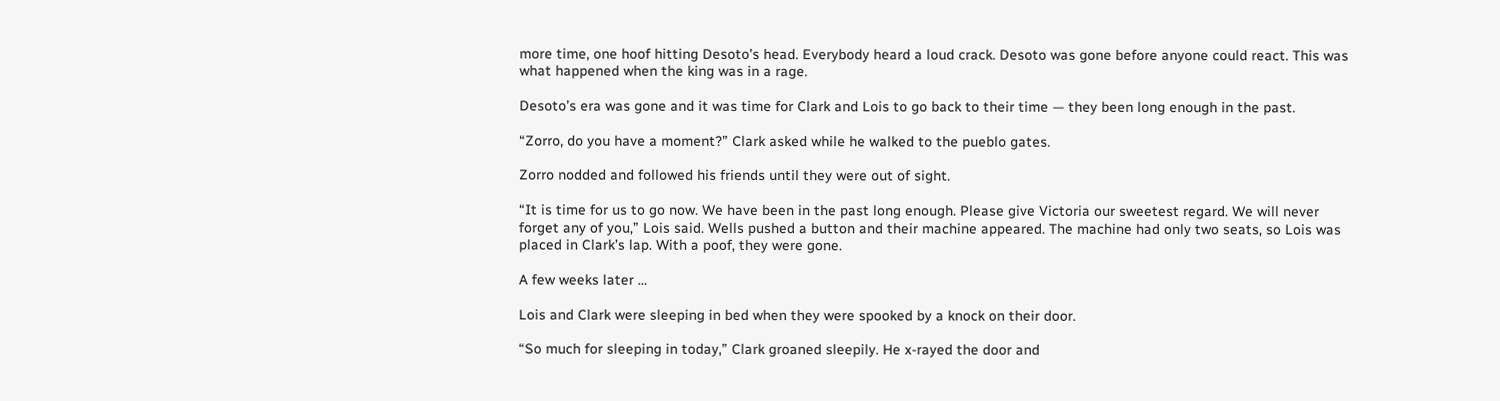more time, one hoof hitting Desoto’s head. Everybody heard a loud crack. Desoto was gone before anyone could react. This was what happened when the king was in a rage.

Desoto’s era was gone and it was time for Clark and Lois to go back to their time — they been long enough in the past.

“Zorro, do you have a moment?” Clark asked while he walked to the pueblo gates.

Zorro nodded and followed his friends until they were out of sight.

“It is time for us to go now. We have been in the past long enough. Please give Victoria our sweetest regard. We will never forget any of you,” Lois said. Wells pushed a button and their machine appeared. The machine had only two seats, so Lois was placed in Clark’s lap. With a poof, they were gone.

A few weeks later …

Lois and Clark were sleeping in bed when they were spooked by a knock on their door.

“So much for sleeping in today,” Clark groaned sleepily. He x-rayed the door and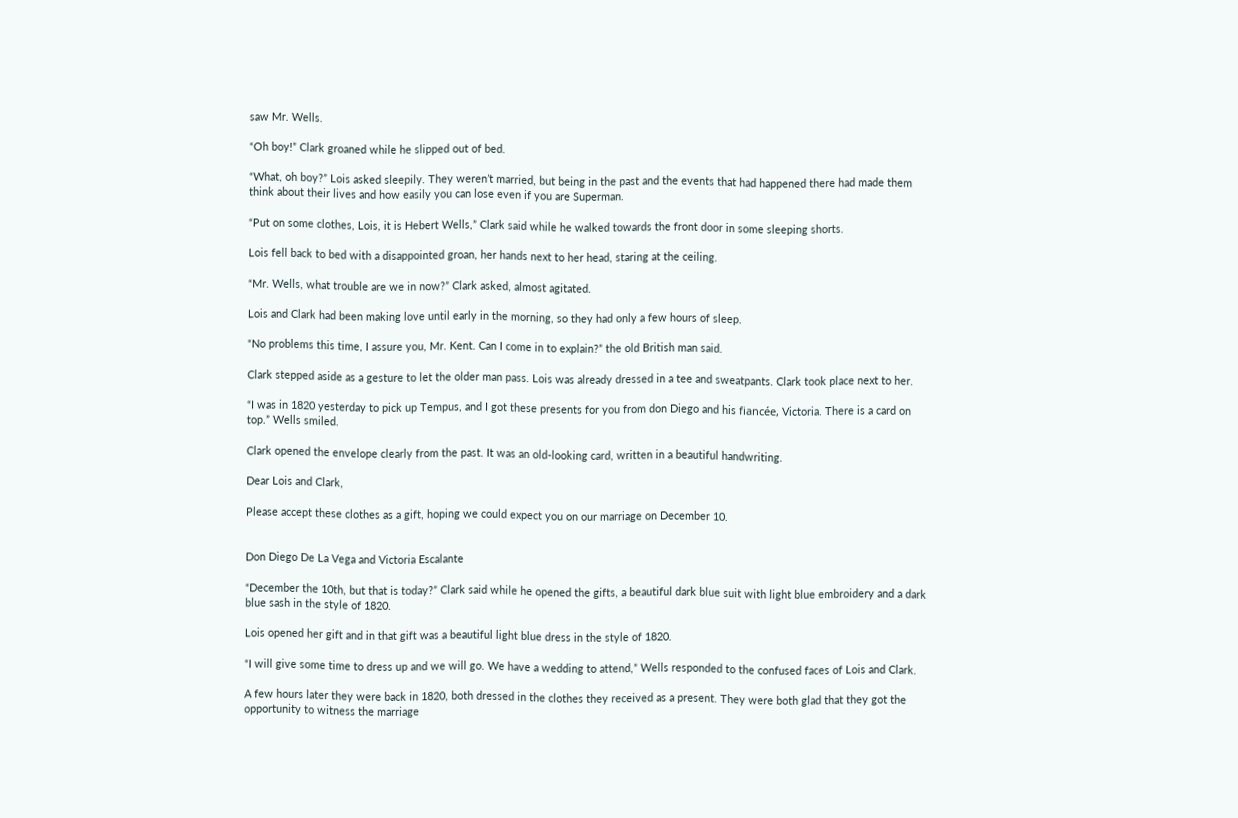saw Mr. Wells.

“Oh boy!” Clark groaned while he slipped out of bed.

“What, oh boy?” Lois asked sleepily. They weren’t married, but being in the past and the events that had happened there had made them think about their lives and how easily you can lose even if you are Superman.

“Put on some clothes, Lois, it is Hebert Wells,” Clark said while he walked towards the front door in some sleeping shorts.

Lois fell back to bed with a disappointed groan, her hands next to her head, staring at the ceiling.

“Mr. Wells, what trouble are we in now?” Clark asked, almost agitated.

Lois and Clark had been making love until early in the morning, so they had only a few hours of sleep.

“No problems this time, I assure you, Mr. Kent. Can I come in to explain?” the old British man said.

Clark stepped aside as a gesture to let the older man pass. Lois was already dressed in a tee and sweatpants. Clark took place next to her.

“I was in 1820 yesterday to pick up Tempus, and I got these presents for you from don Diego and his fiancée, Victoria. There is a card on top.” Wells smiled.

Clark opened the envelope clearly from the past. It was an old-looking card, written in a beautiful handwriting.

Dear Lois and Clark,

Please accept these clothes as a gift, hoping we could expect you on our marriage on December 10.


Don Diego De La Vega and Victoria Escalante

“December the 10th, but that is today?” Clark said while he opened the gifts, a beautiful dark blue suit with light blue embroidery and a dark blue sash in the style of 1820.

Lois opened her gift and in that gift was a beautiful light blue dress in the style of 1820.

“I will give some time to dress up and we will go. We have a wedding to attend,” Wells responded to the confused faces of Lois and Clark.

A few hours later they were back in 1820, both dressed in the clothes they received as a present. They were both glad that they got the opportunity to witness the marriage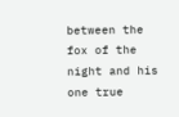between the fox of the night and his one true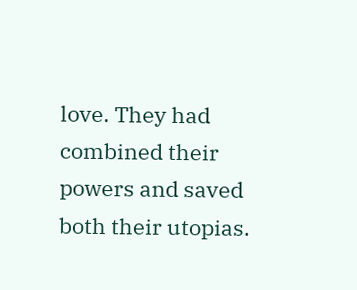love. They had combined their powers and saved both their utopias.